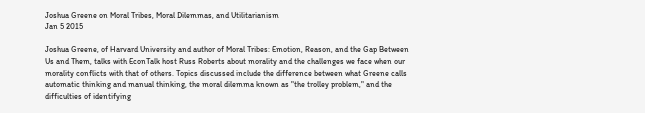Joshua Greene on Moral Tribes, Moral Dilemmas, and Utilitarianism
Jan 5 2015

Joshua Greene, of Harvard University and author of Moral Tribes: Emotion, Reason, and the Gap Between Us and Them, talks with EconTalk host Russ Roberts about morality and the challenges we face when our morality conflicts with that of others. Topics discussed include the difference between what Greene calls automatic thinking and manual thinking, the moral dilemma known as "the trolley problem," and the difficulties of identifying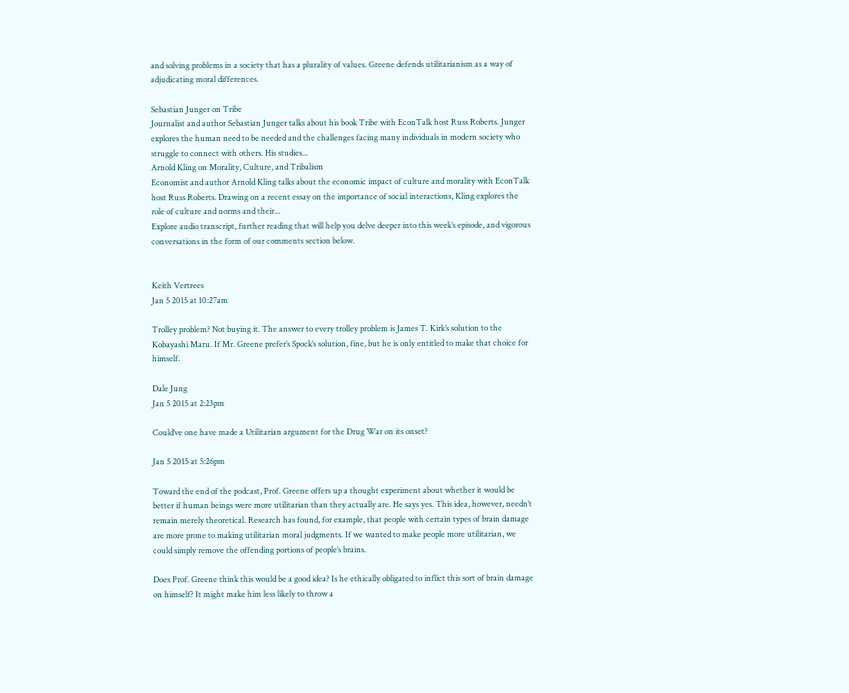and solving problems in a society that has a plurality of values. Greene defends utilitarianism as a way of adjudicating moral differences.

Sebastian Junger on Tribe
Journalist and author Sebastian Junger talks about his book Tribe with EconTalk host Russ Roberts. Junger explores the human need to be needed and the challenges facing many individuals in modern society who struggle to connect with others. His studies...
Arnold Kling on Morality, Culture, and Tribalism
Economist and author Arnold Kling talks about the economic impact of culture and morality with EconTalk host Russ Roberts. Drawing on a recent essay on the importance of social interactions, Kling explores the role of culture and norms and their...
Explore audio transcript, further reading that will help you delve deeper into this week’s episode, and vigorous conversations in the form of our comments section below.


Keith Vertrees
Jan 5 2015 at 10:27am

Trolley problem? Not buying it. The answer to every trolley problem is James T. Kirk’s solution to the Kobayashi Maru. If Mr. Greene prefer’s Spock’s solution, fine, but he is only entitled to make that choice for himself.

Dale Jung
Jan 5 2015 at 2:23pm

Could’ve one have made a Utilitarian argument for the Drug War on its onset?

Jan 5 2015 at 5:26pm

Toward the end of the podcast, Prof. Greene offers up a thought experiment about whether it would be better if human beings were more utilitarian than they actually are. He says yes. This idea, however, needn’t remain merely theoretical. Research has found, for example, that people with certain types of brain damage are more prone to making utilitarian moral judgments. If we wanted to make people more utilitarian, we could simply remove the offending portions of people’s brains.

Does Prof. Greene think this would be a good idea? Is he ethically obligated to inflict this sort of brain damage on himself? It might make him less likely to throw a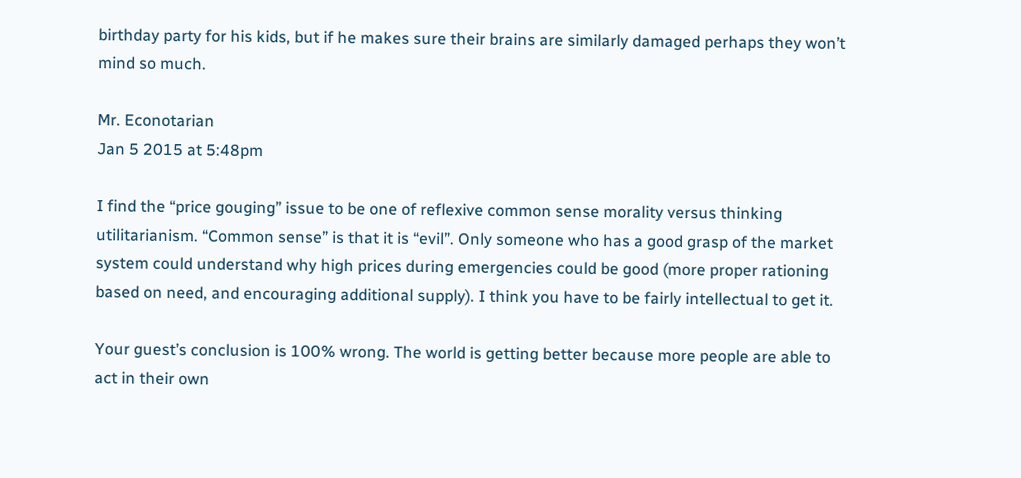birthday party for his kids, but if he makes sure their brains are similarly damaged perhaps they won’t mind so much.

Mr. Econotarian
Jan 5 2015 at 5:48pm

I find the “price gouging” issue to be one of reflexive common sense morality versus thinking utilitarianism. “Common sense” is that it is “evil”. Only someone who has a good grasp of the market system could understand why high prices during emergencies could be good (more proper rationing based on need, and encouraging additional supply). I think you have to be fairly intellectual to get it.

Your guest’s conclusion is 100% wrong. The world is getting better because more people are able to act in their own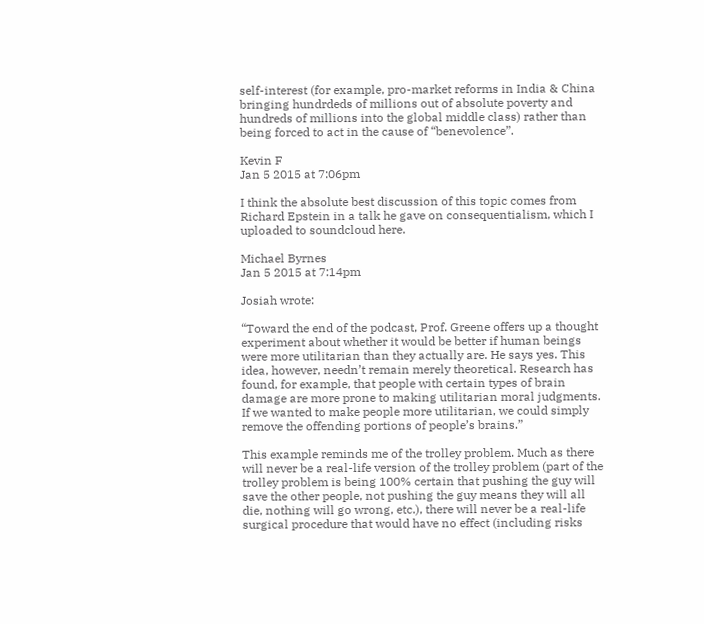self-interest (for example, pro-market reforms in India & China bringing hundrdeds of millions out of absolute poverty and hundreds of millions into the global middle class) rather than being forced to act in the cause of “benevolence”.

Kevin F
Jan 5 2015 at 7:06pm

I think the absolute best discussion of this topic comes from Richard Epstein in a talk he gave on consequentialism, which I uploaded to soundcloud here.

Michael Byrnes
Jan 5 2015 at 7:14pm

Josiah wrote:

“Toward the end of the podcast, Prof. Greene offers up a thought experiment about whether it would be better if human beings were more utilitarian than they actually are. He says yes. This idea, however, needn’t remain merely theoretical. Research has found, for example, that people with certain types of brain damage are more prone to making utilitarian moral judgments. If we wanted to make people more utilitarian, we could simply remove the offending portions of people’s brains.”

This example reminds me of the trolley problem. Much as there will never be a real-life version of the trolley problem (part of the trolley problem is being 100% certain that pushing the guy will save the other people, not pushing the guy means they will all die, nothing will go wrong, etc.), there will never be a real-life surgical procedure that would have no effect (including risks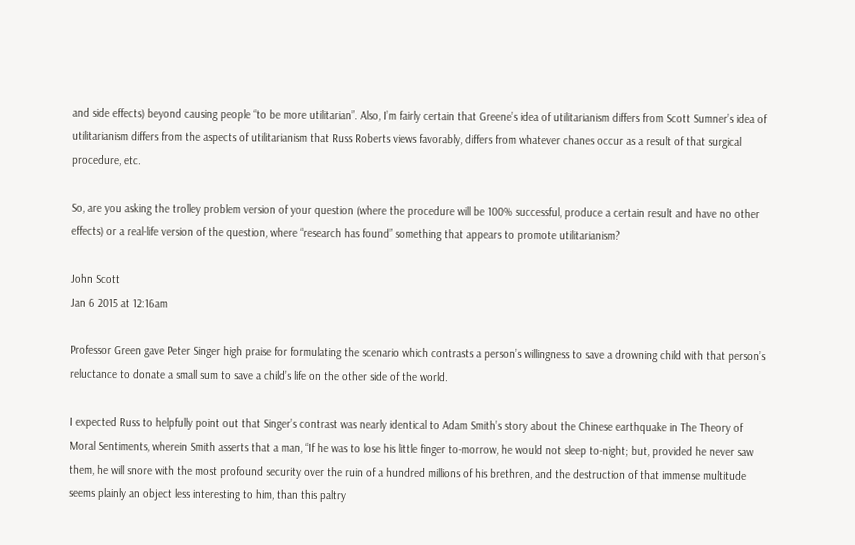and side effects) beyond causing people “to be more utilitarian”. Also, I’m fairly certain that Greene’s idea of utilitarianism differs from Scott Sumner’s idea of utilitarianism differs from the aspects of utilitarianism that Russ Roberts views favorably, differs from whatever chanes occur as a result of that surgical procedure, etc.

So, are you asking the trolley problem version of your question (where the procedure will be 100% successful, produce a certain result and have no other effects) or a real-life version of the question, where “research has found” something that appears to promote utilitarianism?

John Scott
Jan 6 2015 at 12:16am

Professor Green gave Peter Singer high praise for formulating the scenario which contrasts a person’s willingness to save a drowning child with that person’s reluctance to donate a small sum to save a child’s life on the other side of the world.

I expected Russ to helpfully point out that Singer’s contrast was nearly identical to Adam Smith’s story about the Chinese earthquake in The Theory of Moral Sentiments, wherein Smith asserts that a man, “If he was to lose his little finger to-morrow, he would not sleep to-night; but, provided he never saw them, he will snore with the most profound security over the ruin of a hundred millions of his brethren, and the destruction of that immense multitude seems plainly an object less interesting to him, than this paltry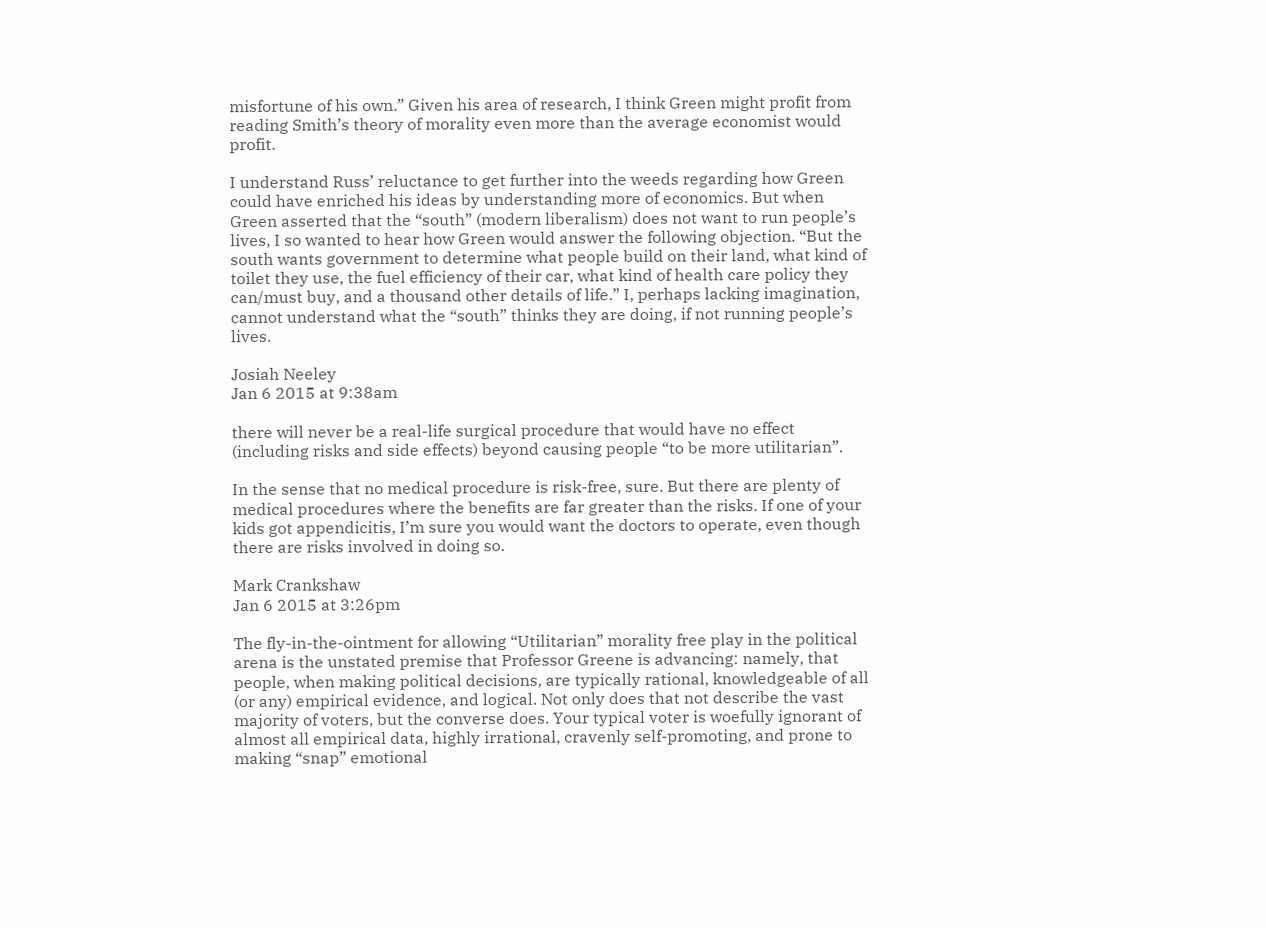misfortune of his own.” Given his area of research, I think Green might profit from reading Smith’s theory of morality even more than the average economist would profit.

I understand Russ’ reluctance to get further into the weeds regarding how Green could have enriched his ideas by understanding more of economics. But when Green asserted that the “south” (modern liberalism) does not want to run people’s lives, I so wanted to hear how Green would answer the following objection. “But the south wants government to determine what people build on their land, what kind of toilet they use, the fuel efficiency of their car, what kind of health care policy they can/must buy, and a thousand other details of life.” I, perhaps lacking imagination, cannot understand what the “south” thinks they are doing, if not running people’s lives.

Josiah Neeley
Jan 6 2015 at 9:38am

there will never be a real-life surgical procedure that would have no effect (including risks and side effects) beyond causing people “to be more utilitarian”.

In the sense that no medical procedure is risk-free, sure. But there are plenty of medical procedures where the benefits are far greater than the risks. If one of your kids got appendicitis, I’m sure you would want the doctors to operate, even though there are risks involved in doing so.

Mark Crankshaw
Jan 6 2015 at 3:26pm

The fly-in-the-ointment for allowing “Utilitarian” morality free play in the political arena is the unstated premise that Professor Greene is advancing: namely, that people, when making political decisions, are typically rational, knowledgeable of all (or any) empirical evidence, and logical. Not only does that not describe the vast majority of voters, but the converse does. Your typical voter is woefully ignorant of almost all empirical data, highly irrational, cravenly self-promoting, and prone to making “snap” emotional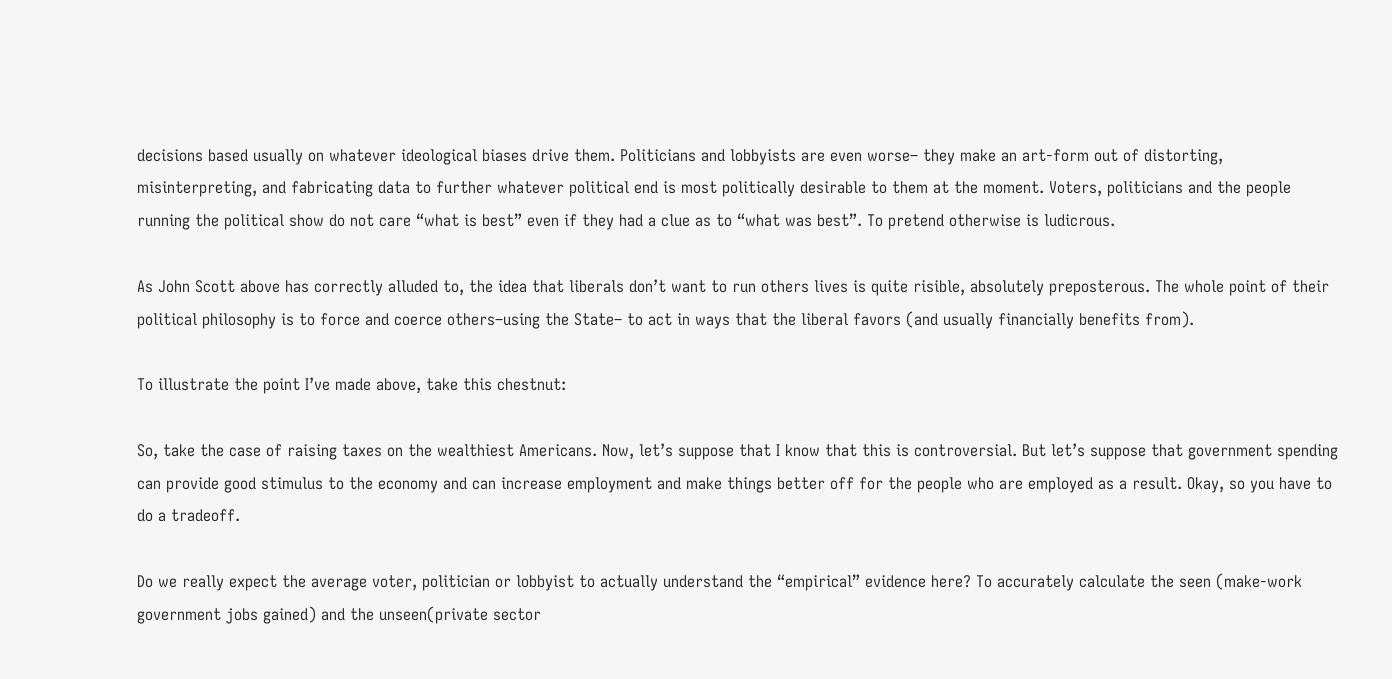decisions based usually on whatever ideological biases drive them. Politicians and lobbyists are even worse– they make an art-form out of distorting, misinterpreting, and fabricating data to further whatever political end is most politically desirable to them at the moment. Voters, politicians and the people running the political show do not care “what is best” even if they had a clue as to “what was best”. To pretend otherwise is ludicrous.

As John Scott above has correctly alluded to, the idea that liberals don’t want to run others lives is quite risible, absolutely preposterous. The whole point of their political philosophy is to force and coerce others–using the State– to act in ways that the liberal favors (and usually financially benefits from).

To illustrate the point I’ve made above, take this chestnut:

So, take the case of raising taxes on the wealthiest Americans. Now, let’s suppose that I know that this is controversial. But let’s suppose that government spending can provide good stimulus to the economy and can increase employment and make things better off for the people who are employed as a result. Okay, so you have to do a tradeoff.

Do we really expect the average voter, politician or lobbyist to actually understand the “empirical” evidence here? To accurately calculate the seen (make-work government jobs gained) and the unseen(private sector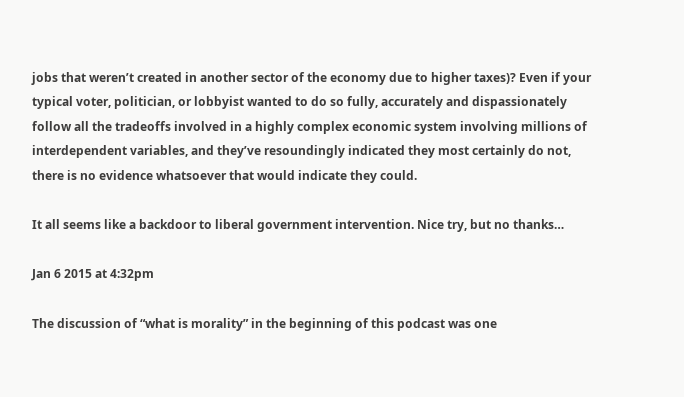jobs that weren’t created in another sector of the economy due to higher taxes)? Even if your typical voter, politician, or lobbyist wanted to do so fully, accurately and dispassionately follow all the tradeoffs involved in a highly complex economic system involving millions of interdependent variables, and they’ve resoundingly indicated they most certainly do not, there is no evidence whatsoever that would indicate they could.

It all seems like a backdoor to liberal government intervention. Nice try, but no thanks…

Jan 6 2015 at 4:32pm

The discussion of “what is morality” in the beginning of this podcast was one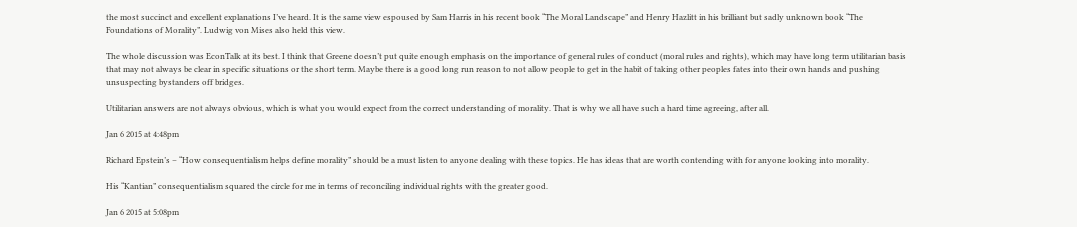the most succinct and excellent explanations I’ve heard. It is the same view espoused by Sam Harris in his recent book “The Moral Landscape” and Henry Hazlitt in his brilliant but sadly unknown book “The Foundations of Morality”. Ludwig von Mises also held this view.

The whole discussion was EconTalk at its best. I think that Greene doesn’t put quite enough emphasis on the importance of general rules of conduct (moral rules and rights), which may have long term utilitarian basis that may not always be clear in specific situations or the short term. Maybe there is a good long run reason to not allow people to get in the habit of taking other peoples fates into their own hands and pushing unsuspecting bystanders off bridges.

Utilitarian answers are not always obvious, which is what you would expect from the correct understanding of morality. That is why we all have such a hard time agreeing, after all.

Jan 6 2015 at 4:48pm

Richard Epstein’s – “How consequentialism helps define morality” should be a must listen to anyone dealing with these topics. He has ideas that are worth contending with for anyone looking into morality.

His “Kantian” consequentialism squared the circle for me in terms of reconciling individual rights with the greater good.

Jan 6 2015 at 5:08pm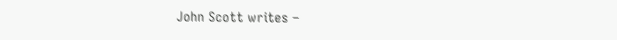John Scott writes –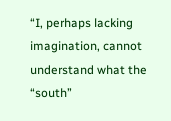“I, perhaps lacking imagination, cannot understand what the “south”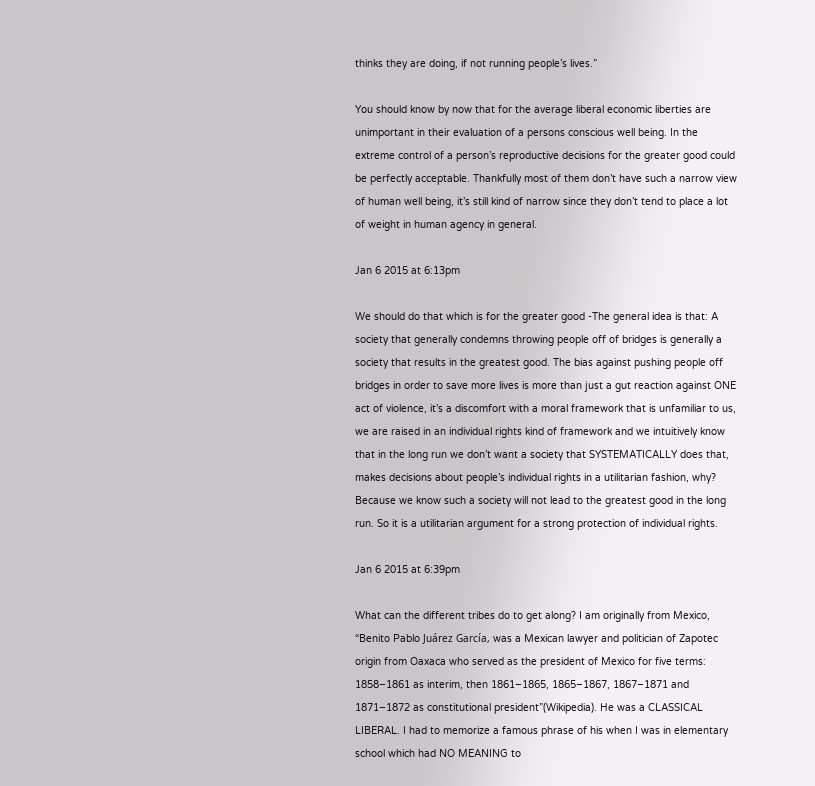thinks they are doing, if not running people’s lives.”

You should know by now that for the average liberal economic liberties are unimportant in their evaluation of a persons conscious well being. In the extreme control of a person’s reproductive decisions for the greater good could be perfectly acceptable. Thankfully most of them don’t have such a narrow view of human well being, it’s still kind of narrow since they don’t tend to place a lot of weight in human agency in general.

Jan 6 2015 at 6:13pm

We should do that which is for the greater good -The general idea is that: A society that generally condemns throwing people off of bridges is generally a society that results in the greatest good. The bias against pushing people off bridges in order to save more lives is more than just a gut reaction against ONE act of violence, it’s a discomfort with a moral framework that is unfamiliar to us, we are raised in an individual rights kind of framework and we intuitively know that in the long run we don’t want a society that SYSTEMATICALLY does that, makes decisions about people’s individual rights in a utilitarian fashion, why? Because we know such a society will not lead to the greatest good in the long run. So it is a utilitarian argument for a strong protection of individual rights.

Jan 6 2015 at 6:39pm

What can the different tribes do to get along? I am originally from Mexico, “Benito Pablo Juárez García, was a Mexican lawyer and politician of Zapotec origin from Oaxaca who served as the president of Mexico for five terms: 1858–1861 as interim, then 1861–1865, 1865–1867, 1867–1871 and 1871–1872 as constitutional president”(Wikipedia). He was a CLASSICAL LIBERAL. I had to memorize a famous phrase of his when I was in elementary school which had NO MEANING to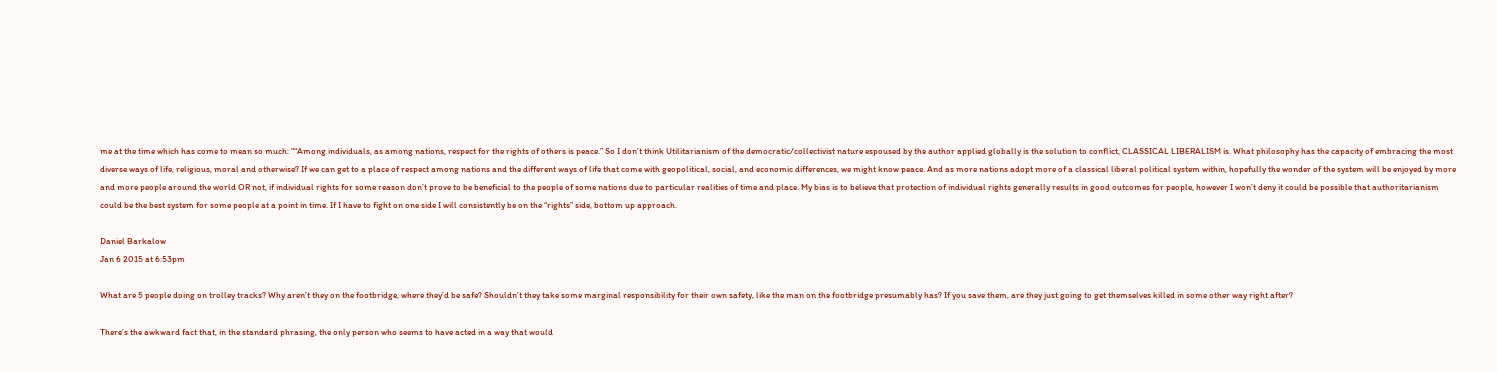me at the time which has come to mean so much: ““Among individuals, as among nations, respect for the rights of others is peace.” So I don’t think Utilitarianism of the democratic/collectivist nature espoused by the author applied globally is the solution to conflict, CLASSICAL LIBERALISM is. What philosophy has the capacity of embracing the most diverse ways of life, religious, moral and otherwise? If we can get to a place of respect among nations and the different ways of life that come with geopolitical, social, and economic differences, we might know peace. And as more nations adopt more of a classical liberal political system within, hopefully the wonder of the system will be enjoyed by more and more people around the world OR not, if individual rights for some reason don’t prove to be beneficial to the people of some nations due to particular realities of time and place. My bias is to believe that protection of individual rights generally results in good outcomes for people, however I won’t deny it could be possible that authoritarianism could be the best system for some people at a point in time. If I have to fight on one side I will consistently be on the “rights” side, bottom up approach.

Daniel Barkalow
Jan 6 2015 at 6:53pm

What are 5 people doing on trolley tracks? Why aren’t they on the footbridge, where they’d be safe? Shouldn’t they take some marginal responsibility for their own safety, like the man on the footbridge presumably has? If you save them, are they just going to get themselves killed in some other way right after?

There’s the awkward fact that, in the standard phrasing, the only person who seems to have acted in a way that would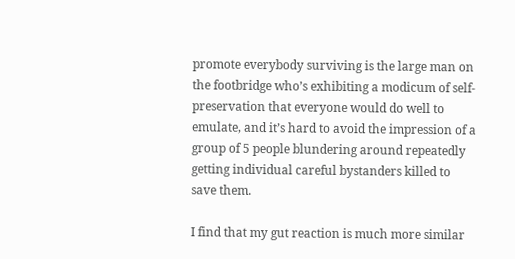promote everybody surviving is the large man on the footbridge who’s exhibiting a modicum of self-preservation that everyone would do well to emulate, and it’s hard to avoid the impression of a group of 5 people blundering around repeatedly getting individual careful bystanders killed to save them.

I find that my gut reaction is much more similar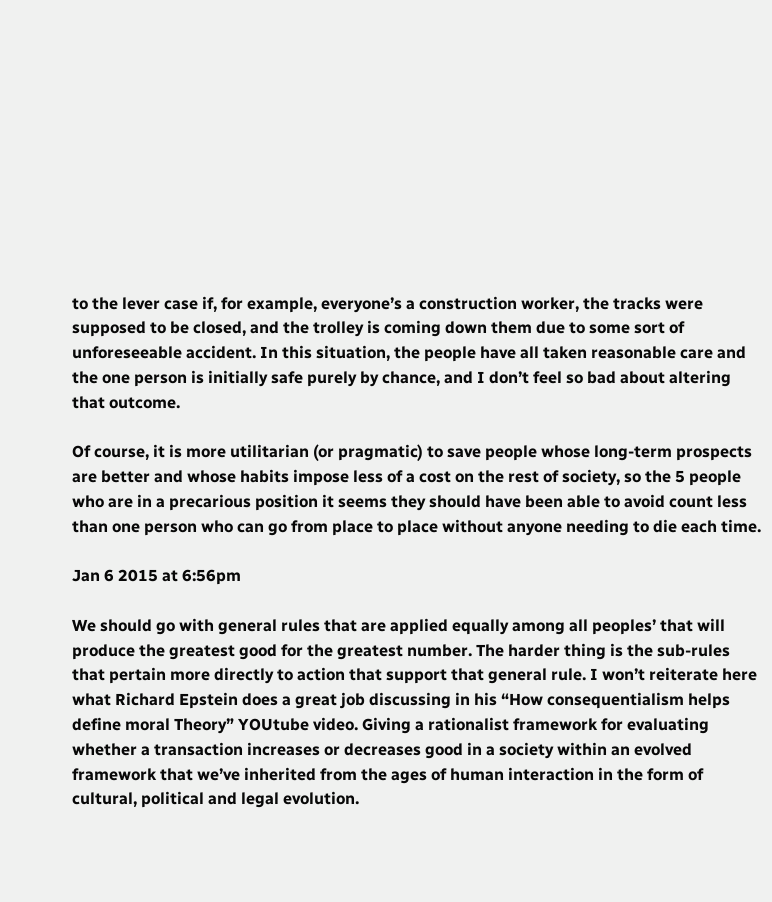to the lever case if, for example, everyone’s a construction worker, the tracks were supposed to be closed, and the trolley is coming down them due to some sort of unforeseeable accident. In this situation, the people have all taken reasonable care and the one person is initially safe purely by chance, and I don’t feel so bad about altering that outcome.

Of course, it is more utilitarian (or pragmatic) to save people whose long-term prospects are better and whose habits impose less of a cost on the rest of society, so the 5 people who are in a precarious position it seems they should have been able to avoid count less than one person who can go from place to place without anyone needing to die each time.

Jan 6 2015 at 6:56pm

We should go with general rules that are applied equally among all peoples’ that will produce the greatest good for the greatest number. The harder thing is the sub-rules that pertain more directly to action that support that general rule. I won’t reiterate here what Richard Epstein does a great job discussing in his “How consequentialism helps define moral Theory” YOUtube video. Giving a rationalist framework for evaluating whether a transaction increases or decreases good in a society within an evolved framework that we’ve inherited from the ages of human interaction in the form of cultural, political and legal evolution.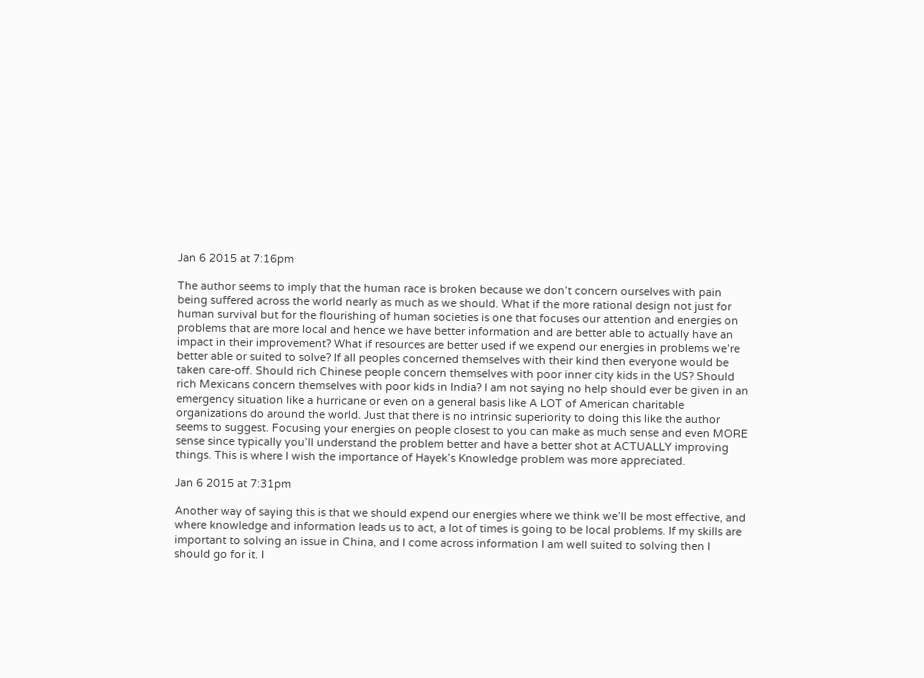Jan 6 2015 at 7:16pm

The author seems to imply that the human race is broken because we don’t concern ourselves with pain being suffered across the world nearly as much as we should. What if the more rational design not just for human survival but for the flourishing of human societies is one that focuses our attention and energies on problems that are more local and hence we have better information and are better able to actually have an impact in their improvement? What if resources are better used if we expend our energies in problems we’re better able or suited to solve? If all peoples concerned themselves with their kind then everyone would be taken care-off. Should rich Chinese people concern themselves with poor inner city kids in the US? Should rich Mexicans concern themselves with poor kids in India? I am not saying no help should ever be given in an emergency situation like a hurricane or even on a general basis like A LOT of American charitable organizations do around the world. Just that there is no intrinsic superiority to doing this like the author seems to suggest. Focusing your energies on people closest to you can make as much sense and even MORE sense since typically you’ll understand the problem better and have a better shot at ACTUALLY improving things. This is where I wish the importance of Hayek’s Knowledge problem was more appreciated.

Jan 6 2015 at 7:31pm

Another way of saying this is that we should expend our energies where we think we’ll be most effective, and where knowledge and information leads us to act, a lot of times is going to be local problems. If my skills are important to solving an issue in China, and I come across information I am well suited to solving then I should go for it. I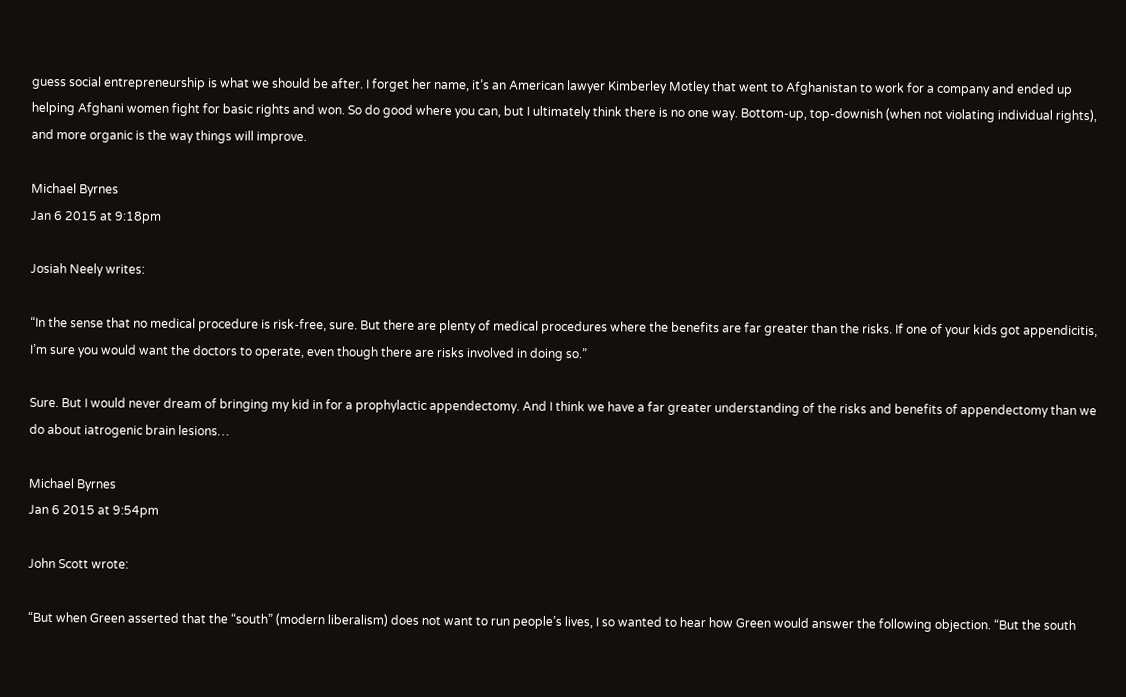guess social entrepreneurship is what we should be after. I forget her name, it’s an American lawyer Kimberley Motley that went to Afghanistan to work for a company and ended up helping Afghani women fight for basic rights and won. So do good where you can, but I ultimately think there is no one way. Bottom-up, top-downish (when not violating individual rights), and more organic is the way things will improve.

Michael Byrnes
Jan 6 2015 at 9:18pm

Josiah Neely writes:

“In the sense that no medical procedure is risk-free, sure. But there are plenty of medical procedures where the benefits are far greater than the risks. If one of your kids got appendicitis, I’m sure you would want the doctors to operate, even though there are risks involved in doing so.”

Sure. But I would never dream of bringing my kid in for a prophylactic appendectomy. And I think we have a far greater understanding of the risks and benefits of appendectomy than we do about iatrogenic brain lesions…

Michael Byrnes
Jan 6 2015 at 9:54pm

John Scott wrote:

“But when Green asserted that the “south” (modern liberalism) does not want to run people’s lives, I so wanted to hear how Green would answer the following objection. “But the south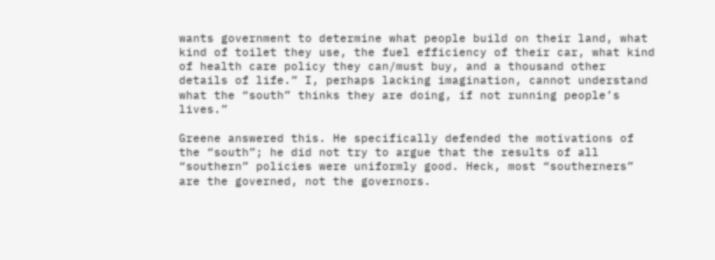wants government to determine what people build on their land, what kind of toilet they use, the fuel efficiency of their car, what kind of health care policy they can/must buy, and a thousand other details of life.” I, perhaps lacking imagination, cannot understand what the “south” thinks they are doing, if not running people’s lives.”

Greene answered this. He specifically defended the motivations of the “south”; he did not try to argue that the results of all “southern” policies were uniformly good. Heck, most “southerners” are the governed, not the governors.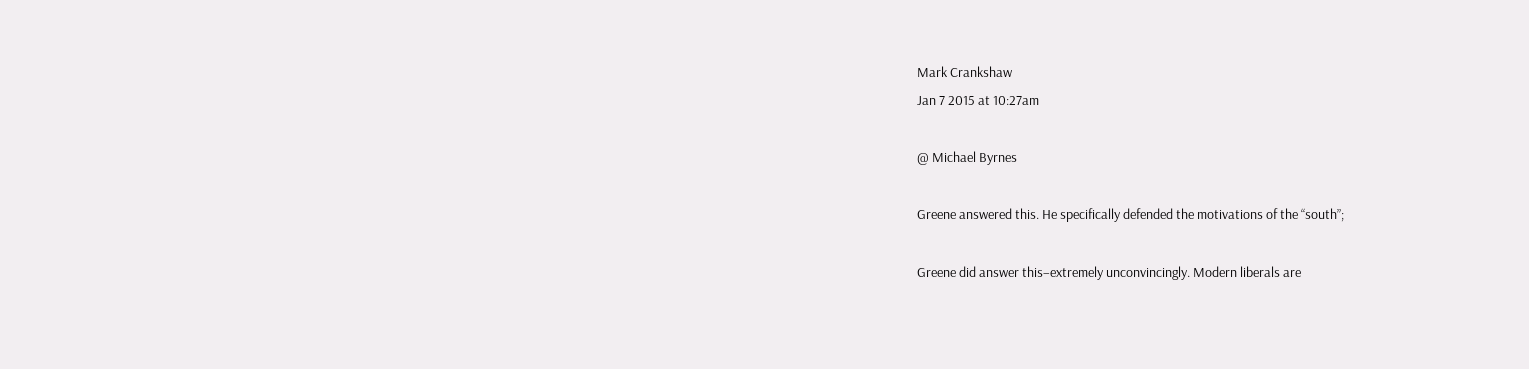Mark Crankshaw
Jan 7 2015 at 10:27am

@ Michael Byrnes

Greene answered this. He specifically defended the motivations of the “south”;

Greene did answer this–extremely unconvincingly. Modern liberals are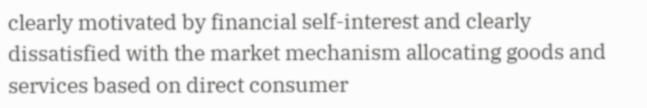clearly motivated by financial self-interest and clearly dissatisfied with the market mechanism allocating goods and services based on direct consumer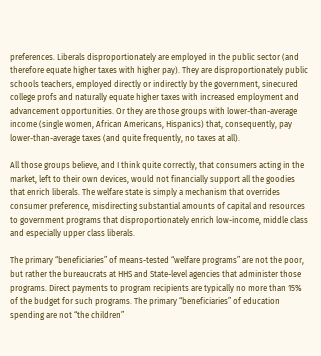preferences. Liberals disproportionately are employed in the public sector (and therefore equate higher taxes with higher pay). They are disproportionately public schools teachers, employed directly or indirectly by the government, sinecured college profs and naturally equate higher taxes with increased employment and advancement opportunities. Or they are those groups with lower-than-average income (single women, African Americans, Hispanics) that, consequently, pay lower-than-average taxes (and quite frequently, no taxes at all).

All those groups believe, and I think quite correctly, that consumers acting in the market, left to their own devices, would not financially support all the goodies that enrich liberals. The welfare state is simply a mechanism that overrides consumer preference, misdirecting substantial amounts of capital and resources to government programs that disproportionately enrich low-income, middle class and especially upper class liberals.

The primary “beneficiaries” of means-tested “welfare programs” are not the poor, but rather the bureaucrats at HHS and State-level agencies that administer those programs. Direct payments to program recipients are typically no more than 15% of the budget for such programs. The primary “beneficiaries” of education spending are not “the children”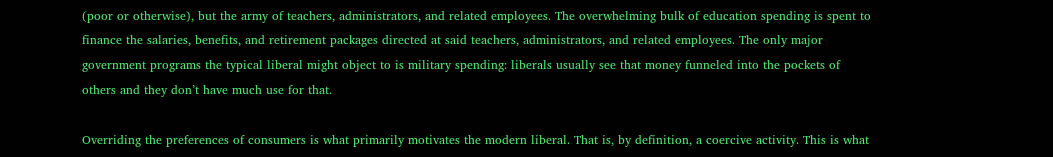(poor or otherwise), but the army of teachers, administrators, and related employees. The overwhelming bulk of education spending is spent to finance the salaries, benefits, and retirement packages directed at said teachers, administrators, and related employees. The only major government programs the typical liberal might object to is military spending: liberals usually see that money funneled into the pockets of others and they don’t have much use for that.

Overriding the preferences of consumers is what primarily motivates the modern liberal. That is, by definition, a coercive activity. This is what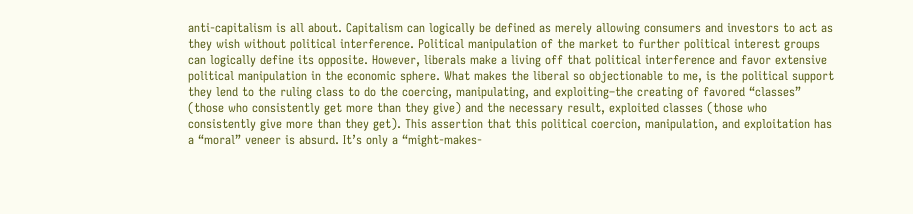anti-capitalism is all about. Capitalism can logically be defined as merely allowing consumers and investors to act as they wish without political interference. Political manipulation of the market to further political interest groups can logically define its opposite. However, liberals make a living off that political interference and favor extensive political manipulation in the economic sphere. What makes the liberal so objectionable to me, is the political support they lend to the ruling class to do the coercing, manipulating, and exploiting–the creating of favored “classes” (those who consistently get more than they give) and the necessary result, exploited classes (those who consistently give more than they get). This assertion that this political coercion, manipulation, and exploitation has a “moral” veneer is absurd. It’s only a “might-makes-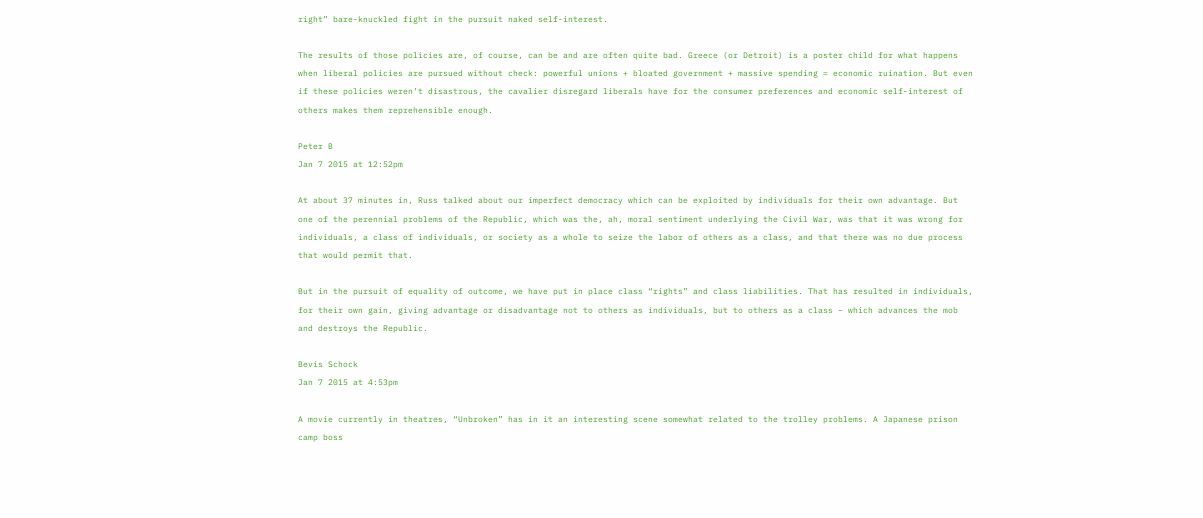right” bare-knuckled fight in the pursuit naked self-interest.

The results of those policies are, of course, can be and are often quite bad. Greece (or Detroit) is a poster child for what happens when liberal policies are pursued without check: powerful unions + bloated government + massive spending = economic ruination. But even if these policies weren’t disastrous, the cavalier disregard liberals have for the consumer preferences and economic self-interest of others makes them reprehensible enough.

Peter B
Jan 7 2015 at 12:52pm

At about 37 minutes in, Russ talked about our imperfect democracy which can be exploited by individuals for their own advantage. But one of the perennial problems of the Republic, which was the, ah, moral sentiment underlying the Civil War, was that it was wrong for individuals, a class of individuals, or society as a whole to seize the labor of others as a class, and that there was no due process that would permit that.

But in the pursuit of equality of outcome, we have put in place class “rights” and class liabilities. That has resulted in individuals, for their own gain, giving advantage or disadvantage not to others as individuals, but to others as a class – which advances the mob and destroys the Republic.

Bevis Schock
Jan 7 2015 at 4:53pm

A movie currently in theatres, “Unbroken” has in it an interesting scene somewhat related to the trolley problems. A Japanese prison camp boss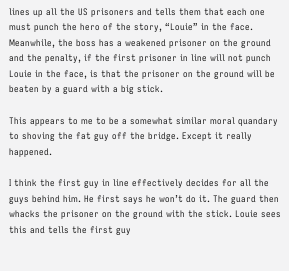lines up all the US prisoners and tells them that each one must punch the hero of the story, “Louie” in the face. Meanwhile, the boss has a weakened prisoner on the ground and the penalty, if the first prisoner in line will not punch Louie in the face, is that the prisoner on the ground will be beaten by a guard with a big stick.

This appears to me to be a somewhat similar moral quandary to shoving the fat guy off the bridge. Except it really happened.

I think the first guy in line effectively decides for all the guys behind him. He first says he won’t do it. The guard then whacks the prisoner on the ground with the stick. Louie sees this and tells the first guy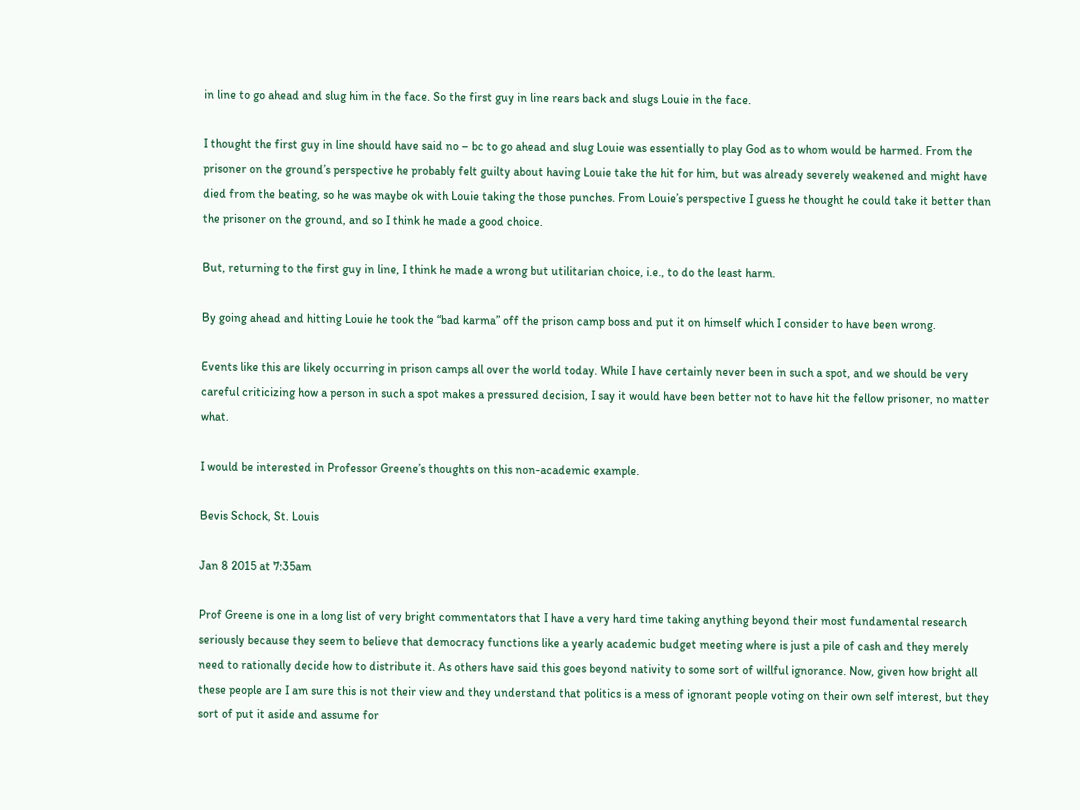in line to go ahead and slug him in the face. So the first guy in line rears back and slugs Louie in the face.

I thought the first guy in line should have said no – bc to go ahead and slug Louie was essentially to play God as to whom would be harmed. From the prisoner on the ground’s perspective he probably felt guilty about having Louie take the hit for him, but was already severely weakened and might have died from the beating, so he was maybe ok with Louie taking the those punches. From Louie’s perspective I guess he thought he could take it better than the prisoner on the ground, and so I think he made a good choice.

But, returning to the first guy in line, I think he made a wrong but utilitarian choice, i.e., to do the least harm.

By going ahead and hitting Louie he took the “bad karma” off the prison camp boss and put it on himself which I consider to have been wrong.

Events like this are likely occurring in prison camps all over the world today. While I have certainly never been in such a spot, and we should be very careful criticizing how a person in such a spot makes a pressured decision, I say it would have been better not to have hit the fellow prisoner, no matter what.

I would be interested in Professor Greene’s thoughts on this non-academic example.

Bevis Schock, St. Louis

Jan 8 2015 at 7:35am

Prof Greene is one in a long list of very bright commentators that I have a very hard time taking anything beyond their most fundamental research seriously because they seem to believe that democracy functions like a yearly academic budget meeting where is just a pile of cash and they merely need to rationally decide how to distribute it. As others have said this goes beyond nativity to some sort of willful ignorance. Now, given how bright all these people are I am sure this is not their view and they understand that politics is a mess of ignorant people voting on their own self interest, but they sort of put it aside and assume for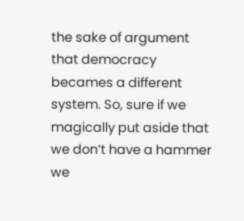the sake of argument that democracy becames a different system. So, sure if we magically put aside that we don’t have a hammer we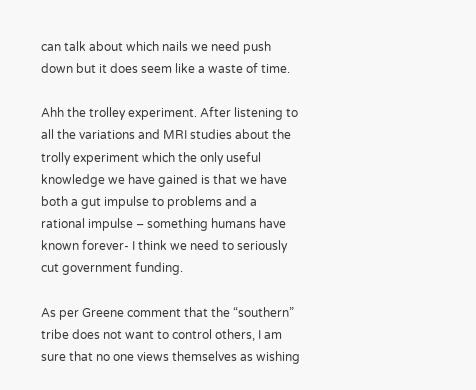can talk about which nails we need push down but it does seem like a waste of time.

Ahh the trolley experiment. After listening to all the variations and MRI studies about the trolly experiment which the only useful knowledge we have gained is that we have both a gut impulse to problems and a rational impulse – something humans have known forever- I think we need to seriously cut government funding.

As per Greene comment that the “southern” tribe does not want to control others, I am sure that no one views themselves as wishing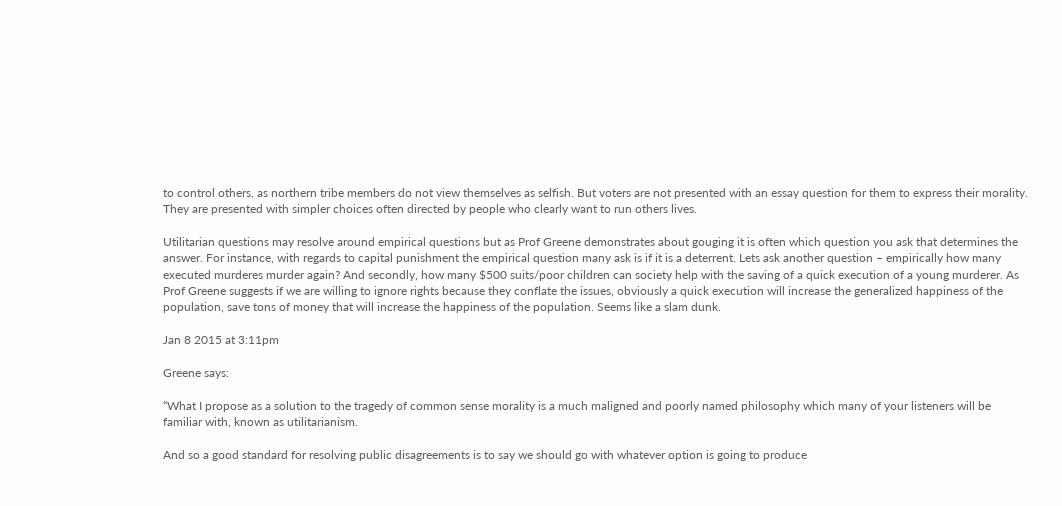to control others, as northern tribe members do not view themselves as selfish. But voters are not presented with an essay question for them to express their morality. They are presented with simpler choices often directed by people who clearly want to run others lives.

Utilitarian questions may resolve around empirical questions but as Prof Greene demonstrates about gouging it is often which question you ask that determines the answer. For instance, with regards to capital punishment the empirical question many ask is if it is a deterrent. Lets ask another question – empirically how many executed murderes murder again? And secondly, how many $500 suits/poor children can society help with the saving of a quick execution of a young murderer. As Prof Greene suggests if we are willing to ignore rights because they conflate the issues, obviously a quick execution will increase the generalized happiness of the population, save tons of money that will increase the happiness of the population. Seems like a slam dunk.

Jan 8 2015 at 3:11pm

Greene says:

“What I propose as a solution to the tragedy of common sense morality is a much maligned and poorly named philosophy which many of your listeners will be familiar with, known as utilitarianism.

And so a good standard for resolving public disagreements is to say we should go with whatever option is going to produce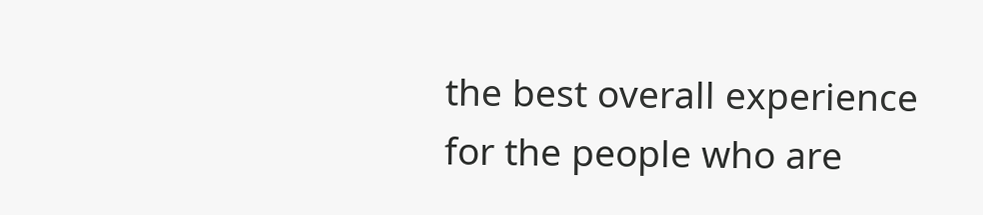the best overall experience for the people who are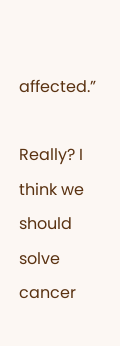affected.”

Really? I think we should solve cancer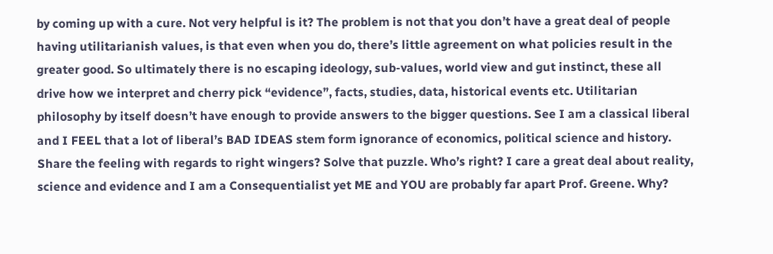by coming up with a cure. Not very helpful is it? The problem is not that you don’t have a great deal of people having utilitarianish values, is that even when you do, there’s little agreement on what policies result in the greater good. So ultimately there is no escaping ideology, sub-values, world view and gut instinct, these all drive how we interpret and cherry pick “evidence”, facts, studies, data, historical events etc. Utilitarian philosophy by itself doesn’t have enough to provide answers to the bigger questions. See I am a classical liberal and I FEEL that a lot of liberal’s BAD IDEAS stem form ignorance of economics, political science and history. Share the feeling with regards to right wingers? Solve that puzzle. Who’s right? I care a great deal about reality, science and evidence and I am a Consequentialist yet ME and YOU are probably far apart Prof. Greene. Why?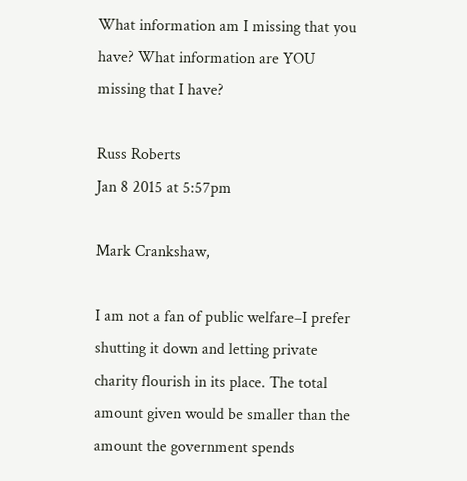What information am I missing that you have? What information are YOU missing that I have?

Russ Roberts
Jan 8 2015 at 5:57pm

Mark Crankshaw,

I am not a fan of public welfare–I prefer shutting it down and letting private charity flourish in its place. The total amount given would be smaller than the amount the government spends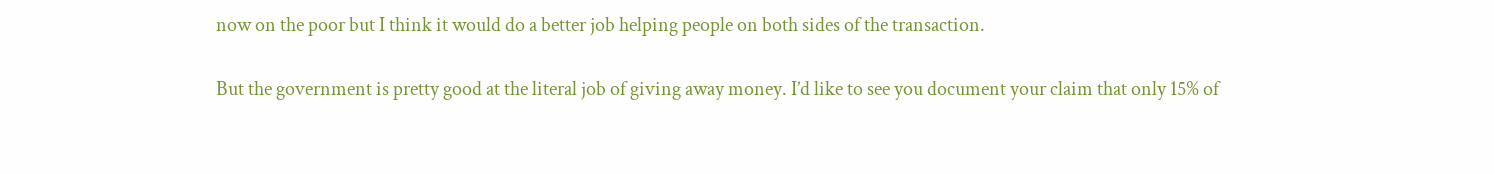now on the poor but I think it would do a better job helping people on both sides of the transaction.

But the government is pretty good at the literal job of giving away money. I’d like to see you document your claim that only 15% of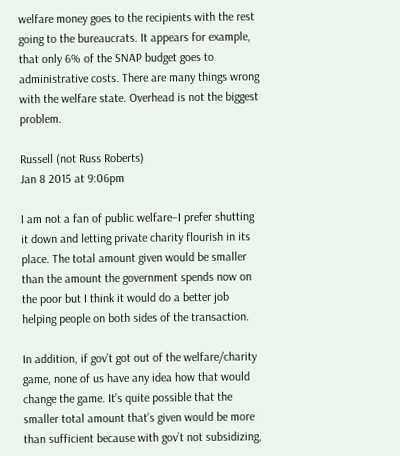welfare money goes to the recipients with the rest going to the bureaucrats. It appears for example, that only 6% of the SNAP budget goes to administrative costs. There are many things wrong with the welfare state. Overhead is not the biggest problem.

Russell (not Russ Roberts)
Jan 8 2015 at 9:06pm

I am not a fan of public welfare–I prefer shutting it down and letting private charity flourish in its place. The total amount given would be smaller than the amount the government spends now on the poor but I think it would do a better job helping people on both sides of the transaction.

In addition, if gov’t got out of the welfare/charity game, none of us have any idea how that would change the game. It’s quite possible that the smaller total amount that’s given would be more than sufficient because with gov’t not subsidizing,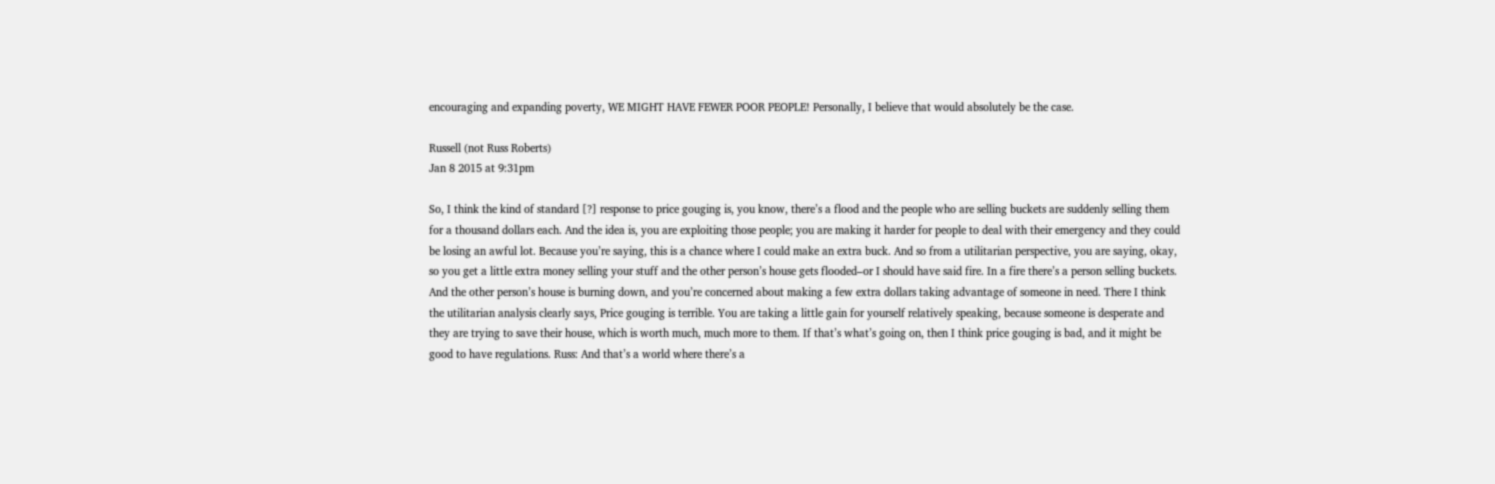encouraging and expanding poverty, WE MIGHT HAVE FEWER POOR PEOPLE! Personally, I believe that would absolutely be the case.

Russell (not Russ Roberts)
Jan 8 2015 at 9:31pm

So, I think the kind of standard [?] response to price gouging is, you know, there’s a flood and the people who are selling buckets are suddenly selling them for a thousand dollars each. And the idea is, you are exploiting those people; you are making it harder for people to deal with their emergency and they could be losing an awful lot. Because you’re saying, this is a chance where I could make an extra buck. And so from a utilitarian perspective, you are saying, okay, so you get a little extra money selling your stuff and the other person’s house gets flooded–or I should have said fire. In a fire there’s a person selling buckets. And the other person’s house is burning down, and you’re concerned about making a few extra dollars taking advantage of someone in need. There I think the utilitarian analysis clearly says, Price gouging is terrible. You are taking a little gain for yourself relatively speaking, because someone is desperate and they are trying to save their house, which is worth much, much more to them. If that’s what’s going on, then I think price gouging is bad, and it might be good to have regulations. Russ: And that’s a world where there’s a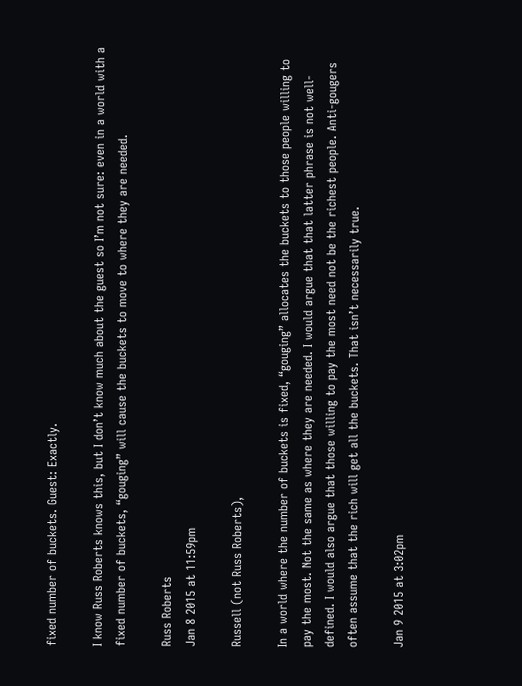fixed number of buckets. Guest: Exactly.

I know Russ Roberts knows this, but I don’t know much about the guest so I’m not sure: even in a world with a fixed number of buckets, “gouging” will cause the buckets to move to where they are needed.

Russ Roberts
Jan 8 2015 at 11:59pm

Russell (not Russ Roberts),

In a world where the number of buckets is fixed, “gouging” allocates the buckets to those people willing to pay the most. Not the same as where they are needed. I would argue that that latter phrase is not well-defined. I would also argue that those willing to pay the most need not be the richest people. Anti-gougers often assume that the rich will get all the buckets. That isn’t necessarily true.

Jan 9 2015 at 3:02pm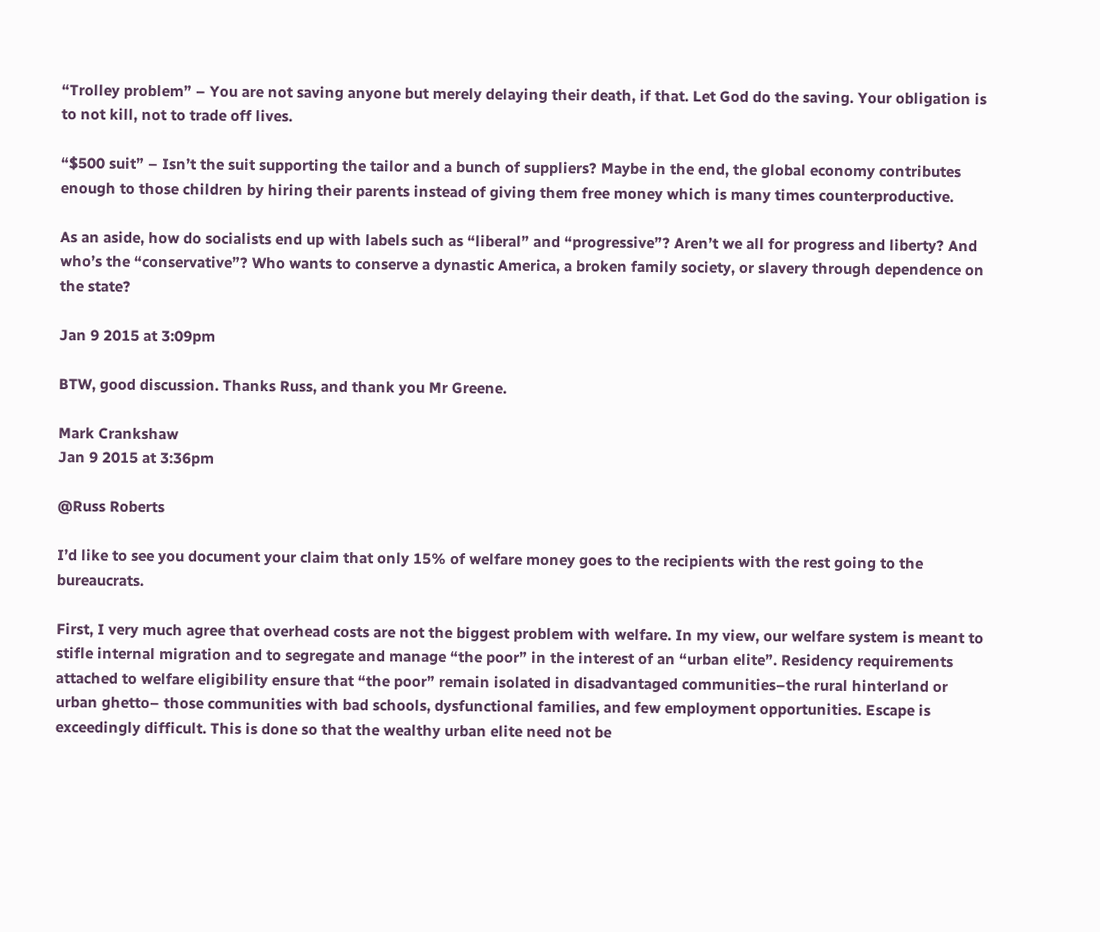“Trolley problem” – You are not saving anyone but merely delaying their death, if that. Let God do the saving. Your obligation is to not kill, not to trade off lives.

“$500 suit” – Isn’t the suit supporting the tailor and a bunch of suppliers? Maybe in the end, the global economy contributes enough to those children by hiring their parents instead of giving them free money which is many times counterproductive.

As an aside, how do socialists end up with labels such as “liberal” and “progressive”? Aren’t we all for progress and liberty? And who’s the “conservative”? Who wants to conserve a dynastic America, a broken family society, or slavery through dependence on the state?

Jan 9 2015 at 3:09pm

BTW, good discussion. Thanks Russ, and thank you Mr Greene.

Mark Crankshaw
Jan 9 2015 at 3:36pm

@Russ Roberts

I’d like to see you document your claim that only 15% of welfare money goes to the recipients with the rest going to the bureaucrats.

First, I very much agree that overhead costs are not the biggest problem with welfare. In my view, our welfare system is meant to stifle internal migration and to segregate and manage “the poor” in the interest of an “urban elite”. Residency requirements attached to welfare eligibility ensure that “the poor” remain isolated in disadvantaged communities–the rural hinterland or urban ghetto– those communities with bad schools, dysfunctional families, and few employment opportunities. Escape is exceedingly difficult. This is done so that the wealthy urban elite need not be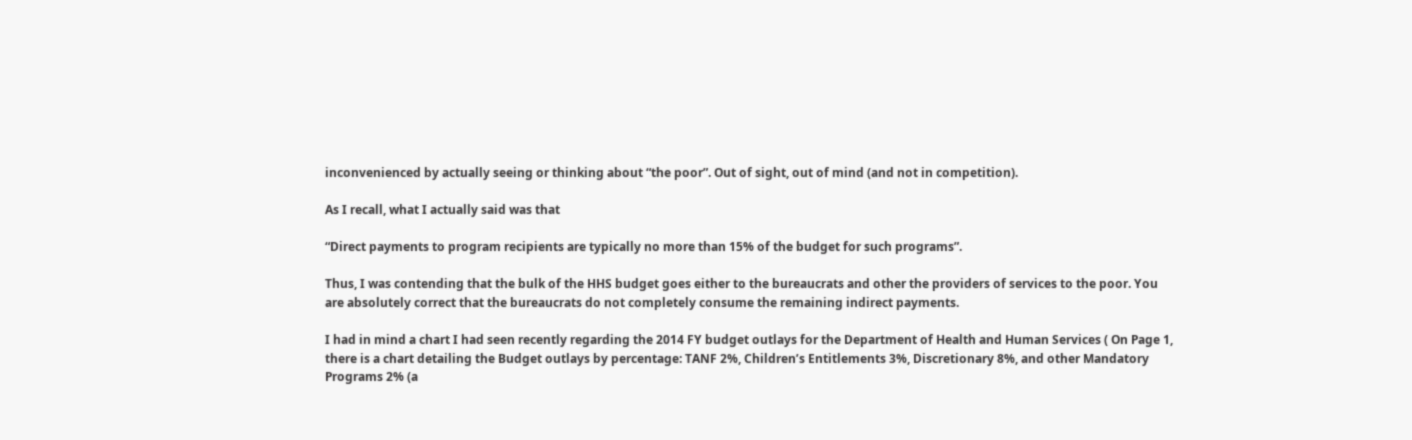inconvenienced by actually seeing or thinking about “the poor”. Out of sight, out of mind (and not in competition).

As I recall, what I actually said was that

“Direct payments to program recipients are typically no more than 15% of the budget for such programs”.

Thus, I was contending that the bulk of the HHS budget goes either to the bureaucrats and other the providers of services to the poor. You are absolutely correct that the bureaucrats do not completely consume the remaining indirect payments.

I had in mind a chart I had seen recently regarding the 2014 FY budget outlays for the Department of Health and Human Services ( On Page 1, there is a chart detailing the Budget outlays by percentage: TANF 2%, Children’s Entitlements 3%, Discretionary 8%, and other Mandatory Programs 2% (a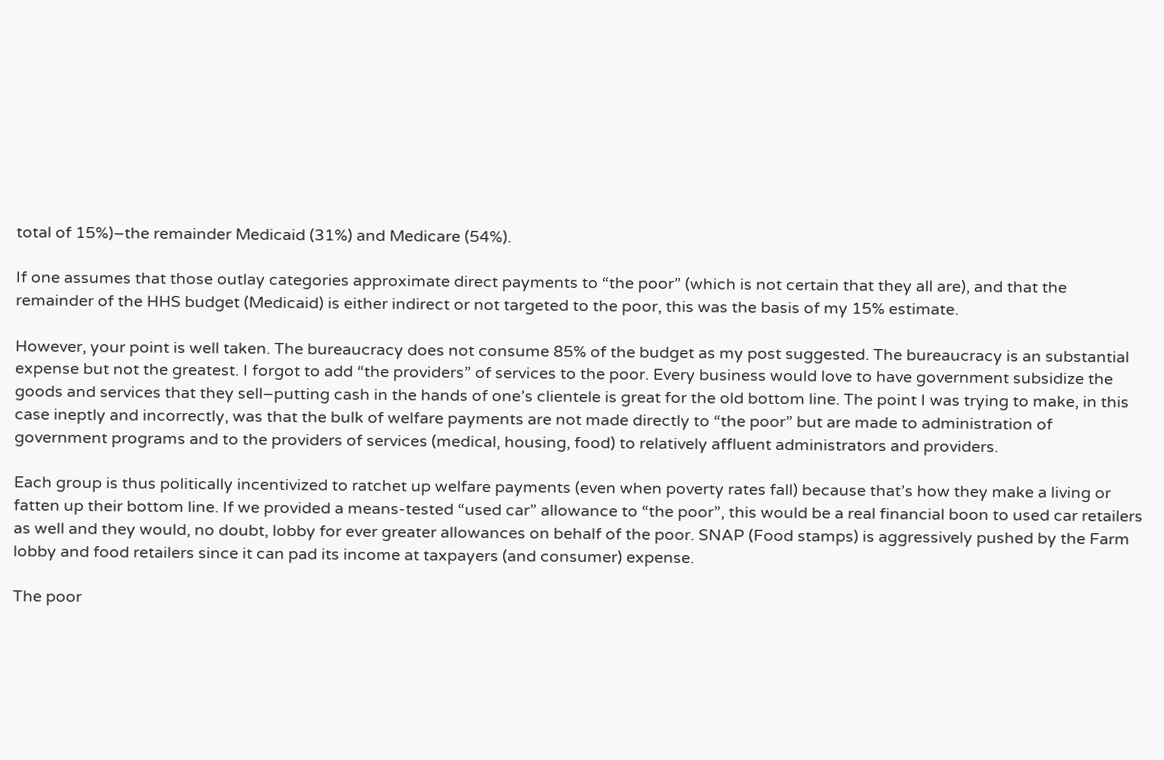total of 15%)–the remainder Medicaid (31%) and Medicare (54%).

If one assumes that those outlay categories approximate direct payments to “the poor” (which is not certain that they all are), and that the remainder of the HHS budget (Medicaid) is either indirect or not targeted to the poor, this was the basis of my 15% estimate.

However, your point is well taken. The bureaucracy does not consume 85% of the budget as my post suggested. The bureaucracy is an substantial expense but not the greatest. I forgot to add “the providers” of services to the poor. Every business would love to have government subsidize the goods and services that they sell–putting cash in the hands of one’s clientele is great for the old bottom line. The point I was trying to make, in this case ineptly and incorrectly, was that the bulk of welfare payments are not made directly to “the poor” but are made to administration of government programs and to the providers of services (medical, housing, food) to relatively affluent administrators and providers.

Each group is thus politically incentivized to ratchet up welfare payments (even when poverty rates fall) because that’s how they make a living or fatten up their bottom line. If we provided a means-tested “used car” allowance to “the poor”, this would be a real financial boon to used car retailers as well and they would, no doubt, lobby for ever greater allowances on behalf of the poor. SNAP (Food stamps) is aggressively pushed by the Farm lobby and food retailers since it can pad its income at taxpayers (and consumer) expense.

The poor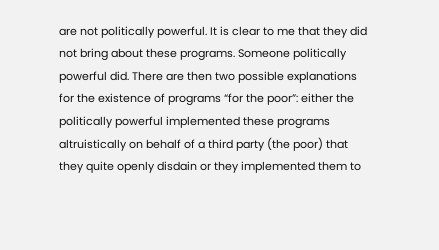are not politically powerful. It is clear to me that they did not bring about these programs. Someone politically powerful did. There are then two possible explanations for the existence of programs “for the poor”: either the politically powerful implemented these programs altruistically on behalf of a third party (the poor) that they quite openly disdain or they implemented them to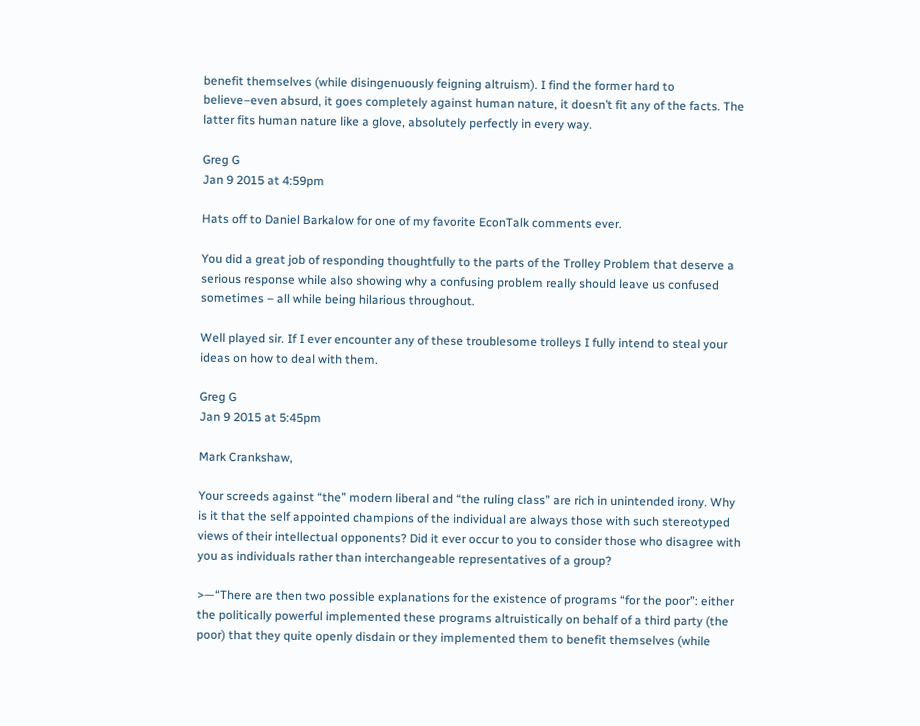benefit themselves (while disingenuously feigning altruism). I find the former hard to believe–even absurd, it goes completely against human nature, it doesn’t fit any of the facts. The latter fits human nature like a glove, absolutely perfectly in every way.

Greg G
Jan 9 2015 at 4:59pm

Hats off to Daniel Barkalow for one of my favorite EconTalk comments ever.

You did a great job of responding thoughtfully to the parts of the Trolley Problem that deserve a serious response while also showing why a confusing problem really should leave us confused sometimes – all while being hilarious throughout.

Well played sir. If I ever encounter any of these troublesome trolleys I fully intend to steal your ideas on how to deal with them.

Greg G
Jan 9 2015 at 5:45pm

Mark Crankshaw,

Your screeds against “the” modern liberal and “the ruling class” are rich in unintended irony. Why is it that the self appointed champions of the individual are always those with such stereotyped views of their intellectual opponents? Did it ever occur to you to consider those who disagree with you as individuals rather than interchangeable representatives of a group?

>—“There are then two possible explanations for the existence of programs “for the poor”: either the politically powerful implemented these programs altruistically on behalf of a third party (the poor) that they quite openly disdain or they implemented them to benefit themselves (while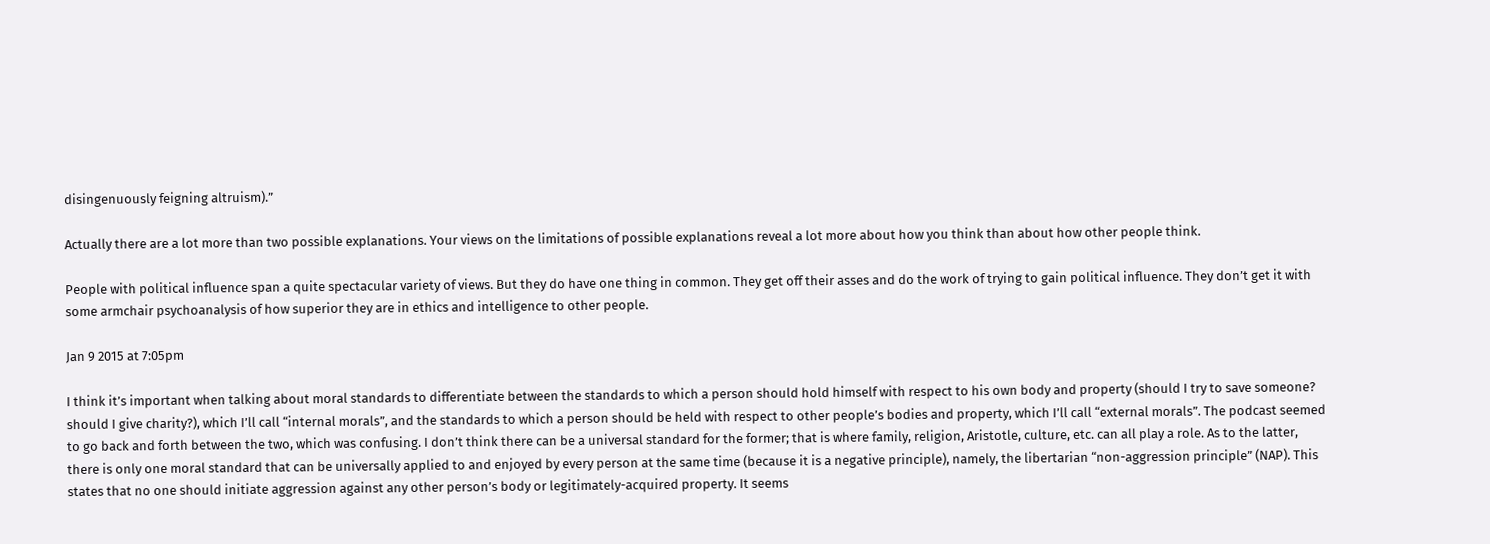disingenuously feigning altruism).”

Actually there are a lot more than two possible explanations. Your views on the limitations of possible explanations reveal a lot more about how you think than about how other people think.

People with political influence span a quite spectacular variety of views. But they do have one thing in common. They get off their asses and do the work of trying to gain political influence. They don’t get it with some armchair psychoanalysis of how superior they are in ethics and intelligence to other people.

Jan 9 2015 at 7:05pm

I think it’s important when talking about moral standards to differentiate between the standards to which a person should hold himself with respect to his own body and property (should I try to save someone? should I give charity?), which I’ll call “internal morals”, and the standards to which a person should be held with respect to other people’s bodies and property, which I’ll call “external morals”. The podcast seemed to go back and forth between the two, which was confusing. I don’t think there can be a universal standard for the former; that is where family, religion, Aristotle, culture, etc. can all play a role. As to the latter, there is only one moral standard that can be universally applied to and enjoyed by every person at the same time (because it is a negative principle), namely, the libertarian “non-aggression principle” (NAP). This states that no one should initiate aggression against any other person’s body or legitimately-acquired property. It seems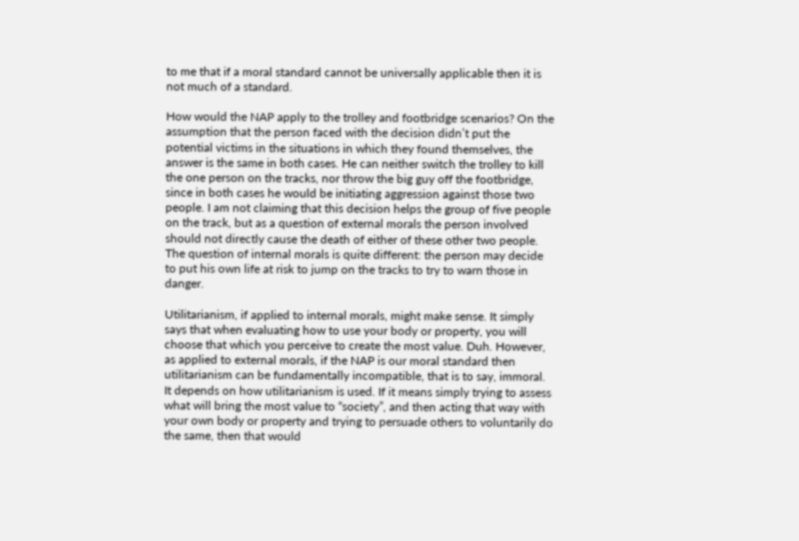to me that if a moral standard cannot be universally applicable then it is not much of a standard.

How would the NAP apply to the trolley and footbridge scenarios? On the assumption that the person faced with the decision didn’t put the potential victims in the situations in which they found themselves, the answer is the same in both cases. He can neither switch the trolley to kill the one person on the tracks, nor throw the big guy off the footbridge, since in both cases he would be initiating aggression against those two people. I am not claiming that this decision helps the group of five people on the track, but as a question of external morals the person involved should not directly cause the death of either of these other two people. The question of internal morals is quite different: the person may decide to put his own life at risk to jump on the tracks to try to warn those in danger.

Utilitarianism, if applied to internal morals, might make sense. It simply says that when evaluating how to use your body or property, you will choose that which you perceive to create the most value. Duh. However, as applied to external morals, if the NAP is our moral standard then utilitarianism can be fundamentally incompatible, that is to say, immoral. It depends on how utilitarianism is used. If it means simply trying to assess what will bring the most value to “society”, and then acting that way with your own body or property and trying to persuade others to voluntarily do the same, then that would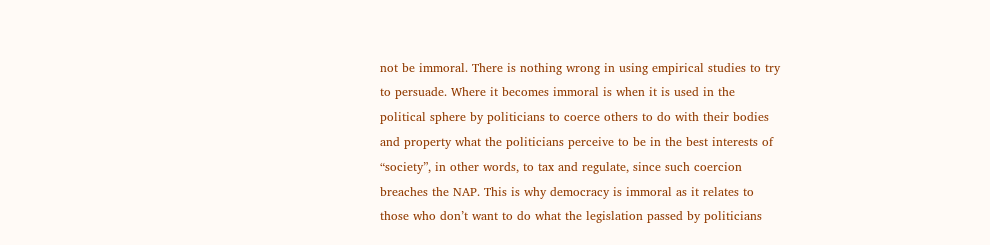not be immoral. There is nothing wrong in using empirical studies to try to persuade. Where it becomes immoral is when it is used in the political sphere by politicians to coerce others to do with their bodies and property what the politicians perceive to be in the best interests of “society”, in other words, to tax and regulate, since such coercion breaches the NAP. This is why democracy is immoral as it relates to those who don’t want to do what the legislation passed by politicians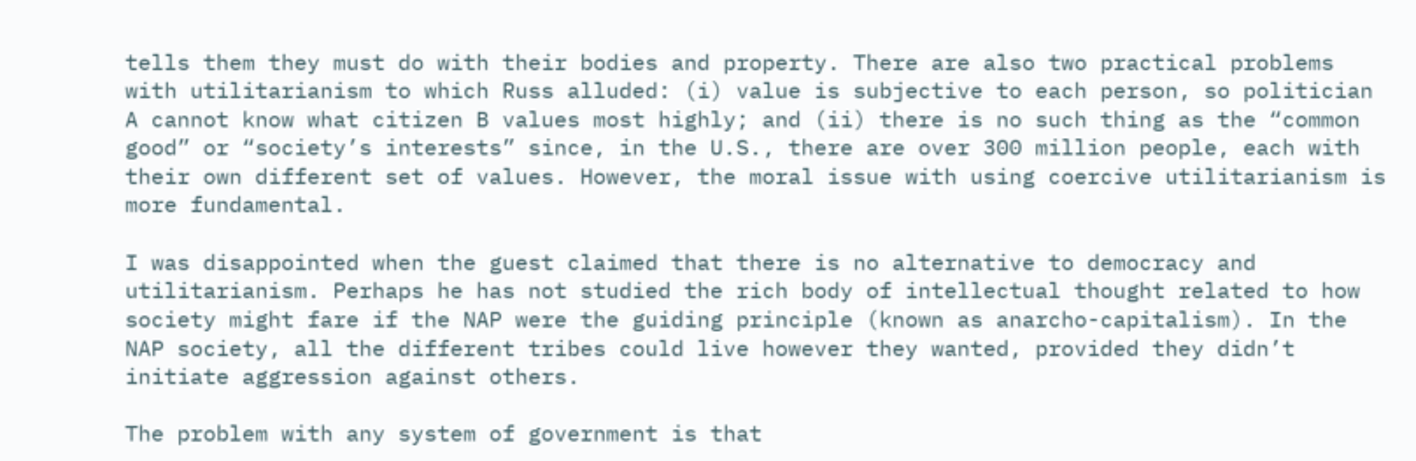tells them they must do with their bodies and property. There are also two practical problems with utilitarianism to which Russ alluded: (i) value is subjective to each person, so politician A cannot know what citizen B values most highly; and (ii) there is no such thing as the “common good” or “society’s interests” since, in the U.S., there are over 300 million people, each with their own different set of values. However, the moral issue with using coercive utilitarianism is more fundamental.

I was disappointed when the guest claimed that there is no alternative to democracy and utilitarianism. Perhaps he has not studied the rich body of intellectual thought related to how society might fare if the NAP were the guiding principle (known as anarcho-capitalism). In the NAP society, all the different tribes could live however they wanted, provided they didn’t initiate aggression against others.

The problem with any system of government is that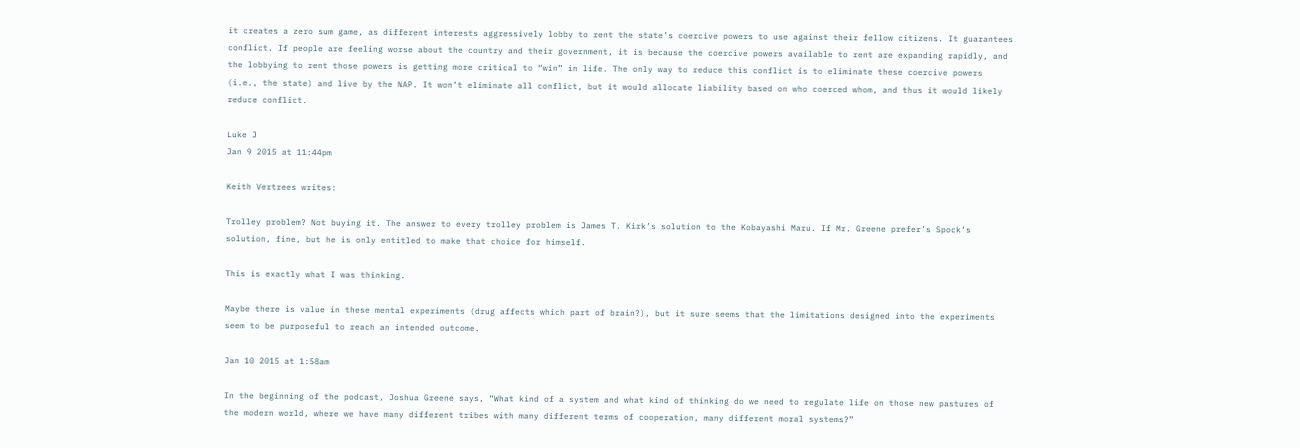it creates a zero sum game, as different interests aggressively lobby to rent the state’s coercive powers to use against their fellow citizens. It guarantees conflict. If people are feeling worse about the country and their government, it is because the coercive powers available to rent are expanding rapidly, and the lobbying to rent those powers is getting more critical to “win” in life. The only way to reduce this conflict is to eliminate these coercive powers (i.e., the state) and live by the NAP. It won’t eliminate all conflict, but it would allocate liability based on who coerced whom, and thus it would likely reduce conflict.

Luke J
Jan 9 2015 at 11:44pm

Keith Vertrees writes:

Trolley problem? Not buying it. The answer to every trolley problem is James T. Kirk’s solution to the Kobayashi Maru. If Mr. Greene prefer’s Spock’s solution, fine, but he is only entitled to make that choice for himself.

This is exactly what I was thinking.

Maybe there is value in these mental experiments (drug affects which part of brain?), but it sure seems that the limitations designed into the experiments seem to be purposeful to reach an intended outcome.

Jan 10 2015 at 1:58am

In the beginning of the podcast, Joshua Greene says, “What kind of a system and what kind of thinking do we need to regulate life on those new pastures of the modern world, where we have many different tribes with many different terms of cooperation, many different moral systems?”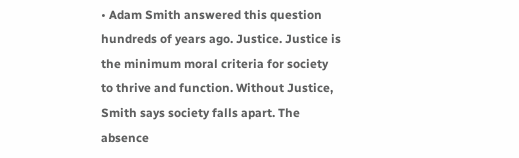• Adam Smith answered this question hundreds of years ago. Justice. Justice is the minimum moral criteria for society to thrive and function. Without Justice, Smith says society falls apart. The absence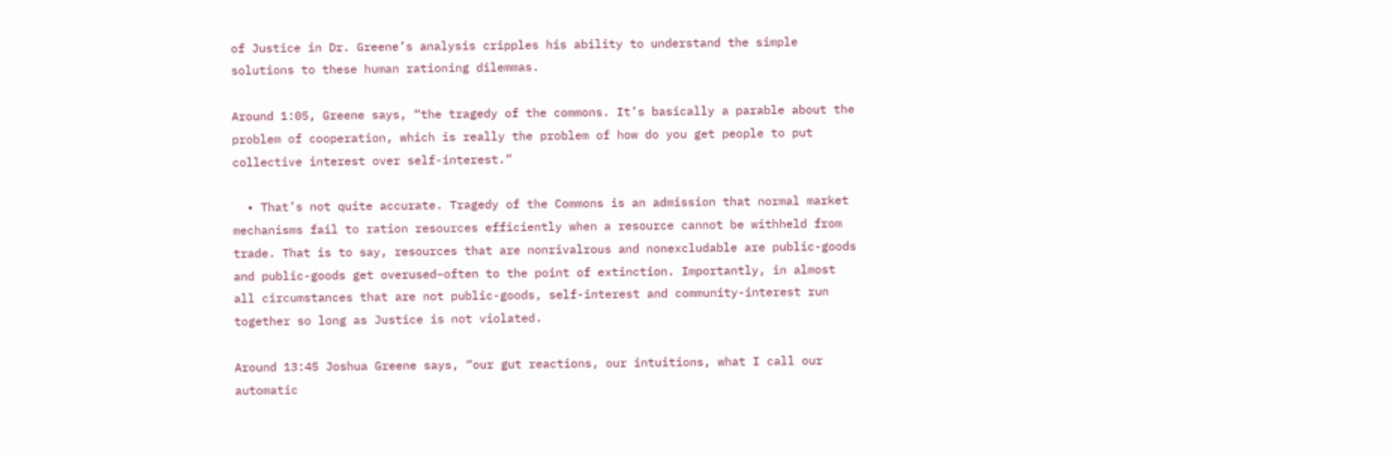of Justice in Dr. Greene’s analysis cripples his ability to understand the simple solutions to these human rationing dilemmas.

Around 1:05, Greene says, “the tragedy of the commons. It’s basically a parable about the problem of cooperation, which is really the problem of how do you get people to put collective interest over self-interest.”

  • That’s not quite accurate. Tragedy of the Commons is an admission that normal market mechanisms fail to ration resources efficiently when a resource cannot be withheld from trade. That is to say, resources that are nonrivalrous and nonexcludable are public-goods and public-goods get overused–often to the point of extinction. Importantly, in almost all circumstances that are not public-goods, self-interest and community-interest run together so long as Justice is not violated.

Around 13:45 Joshua Greene says, “our gut reactions, our intuitions, what I call our automatic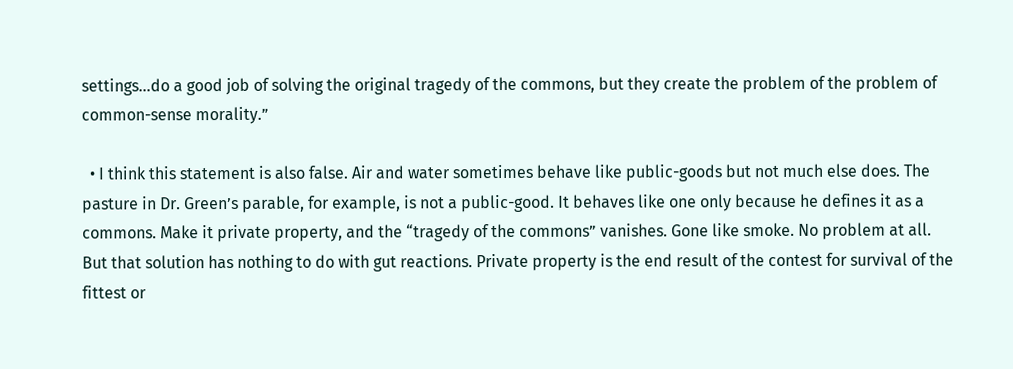settings…do a good job of solving the original tragedy of the commons, but they create the problem of the problem of common-sense morality.”

  • I think this statement is also false. Air and water sometimes behave like public-goods but not much else does. The pasture in Dr. Green’s parable, for example, is not a public-good. It behaves like one only because he defines it as a commons. Make it private property, and the “tragedy of the commons” vanishes. Gone like smoke. No problem at all. But that solution has nothing to do with gut reactions. Private property is the end result of the contest for survival of the fittest or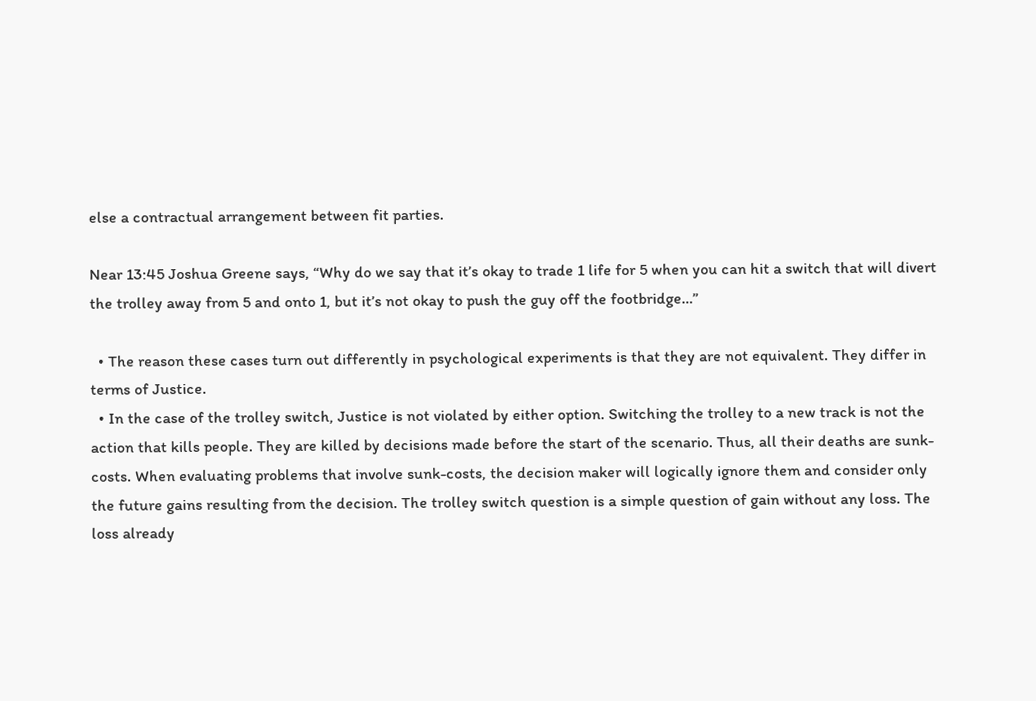else a contractual arrangement between fit parties.

Near 13:45 Joshua Greene says, “Why do we say that it’s okay to trade 1 life for 5 when you can hit a switch that will divert the trolley away from 5 and onto 1, but it’s not okay to push the guy off the footbridge…”

  • The reason these cases turn out differently in psychological experiments is that they are not equivalent. They differ in terms of Justice.
  • In the case of the trolley switch, Justice is not violated by either option. Switching the trolley to a new track is not the action that kills people. They are killed by decisions made before the start of the scenario. Thus, all their deaths are sunk-costs. When evaluating problems that involve sunk-costs, the decision maker will logically ignore them and consider only the future gains resulting from the decision. The trolley switch question is a simple question of gain without any loss. The loss already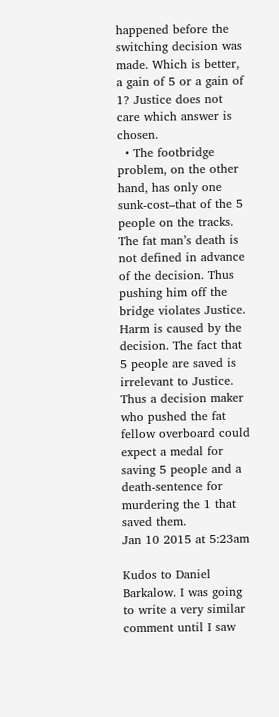happened before the switching decision was made. Which is better, a gain of 5 or a gain of 1? Justice does not care which answer is chosen.
  • The footbridge problem, on the other hand, has only one sunk-cost–that of the 5 people on the tracks. The fat man’s death is not defined in advance of the decision. Thus pushing him off the bridge violates Justice. Harm is caused by the decision. The fact that 5 people are saved is irrelevant to Justice. Thus a decision maker who pushed the fat fellow overboard could expect a medal for saving 5 people and a death-sentence for murdering the 1 that saved them.
Jan 10 2015 at 5:23am

Kudos to Daniel Barkalow. I was going to write a very similar comment until I saw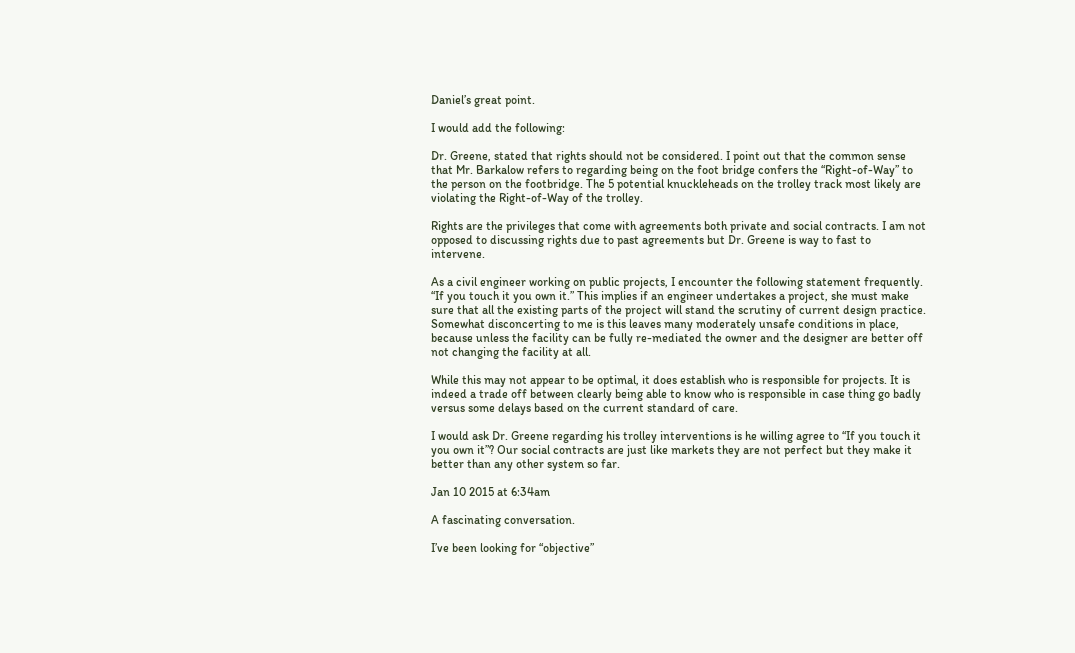Daniel’s great point.

I would add the following:

Dr. Greene, stated that rights should not be considered. I point out that the common sense that Mr. Barkalow refers to regarding being on the foot bridge confers the “Right-of-Way” to the person on the footbridge. The 5 potential knuckleheads on the trolley track most likely are violating the Right-of-Way of the trolley.

Rights are the privileges that come with agreements both private and social contracts. I am not opposed to discussing rights due to past agreements but Dr. Greene is way to fast to intervene.

As a civil engineer working on public projects, I encounter the following statement frequently. “If you touch it you own it.” This implies if an engineer undertakes a project, she must make sure that all the existing parts of the project will stand the scrutiny of current design practice. Somewhat disconcerting to me is this leaves many moderately unsafe conditions in place, because unless the facility can be fully re-mediated the owner and the designer are better off not changing the facility at all.

While this may not appear to be optimal, it does establish who is responsible for projects. It is indeed a trade off between clearly being able to know who is responsible in case thing go badly versus some delays based on the current standard of care.

I would ask Dr. Greene regarding his trolley interventions is he willing agree to “If you touch it you own it”? Our social contracts are just like markets they are not perfect but they make it better than any other system so far.

Jan 10 2015 at 6:34am

A fascinating conversation.

I’ve been looking for “objective”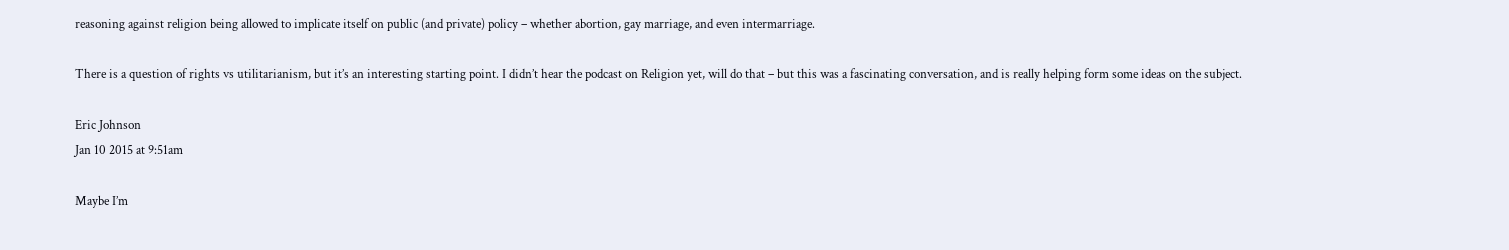reasoning against religion being allowed to implicate itself on public (and private) policy – whether abortion, gay marriage, and even intermarriage.

There is a question of rights vs utilitarianism, but it’s an interesting starting point. I didn’t hear the podcast on Religion yet, will do that – but this was a fascinating conversation, and is really helping form some ideas on the subject.

Eric Johnson
Jan 10 2015 at 9:51am

Maybe I’m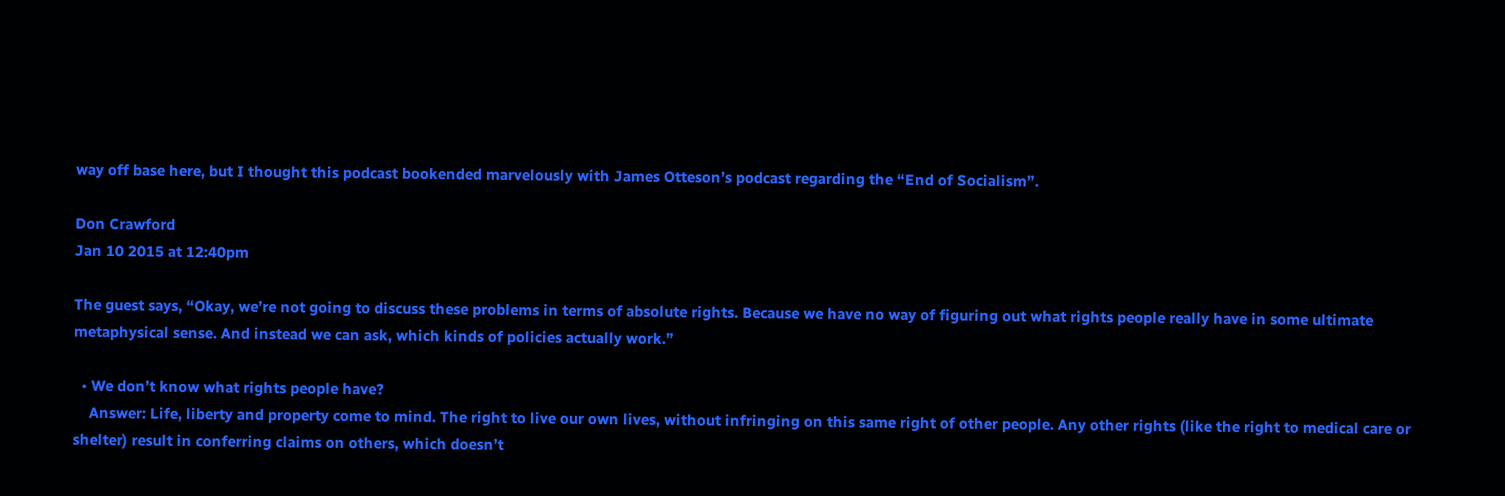way off base here, but I thought this podcast bookended marvelously with James Otteson’s podcast regarding the “End of Socialism”.

Don Crawford
Jan 10 2015 at 12:40pm

The guest says, “Okay, we’re not going to discuss these problems in terms of absolute rights. Because we have no way of figuring out what rights people really have in some ultimate metaphysical sense. And instead we can ask, which kinds of policies actually work.”

  • We don’t know what rights people have?
    Answer: Life, liberty and property come to mind. The right to live our own lives, without infringing on this same right of other people. Any other rights (like the right to medical care or shelter) result in conferring claims on others, which doesn’t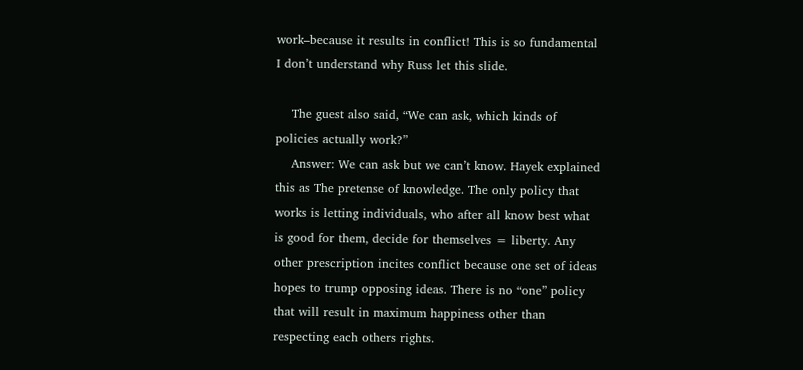work–because it results in conflict! This is so fundamental I don’t understand why Russ let this slide.

    The guest also said, “We can ask, which kinds of policies actually work?”
    Answer: We can ask but we can’t know. Hayek explained this as The pretense of knowledge. The only policy that works is letting individuals, who after all know best what is good for them, decide for themselves = liberty. Any other prescription incites conflict because one set of ideas hopes to trump opposing ideas. There is no “one” policy that will result in maximum happiness other than respecting each others rights.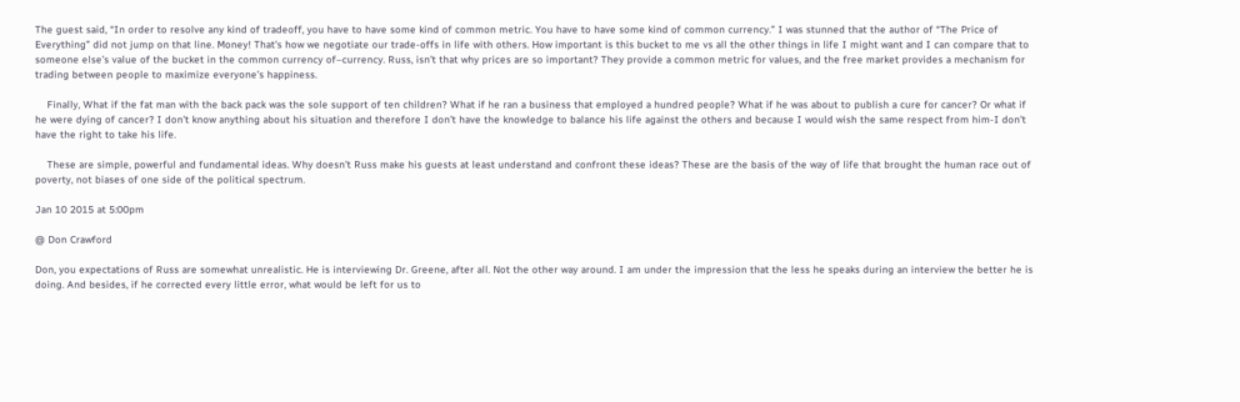The guest said, “In order to resolve any kind of tradeoff, you have to have some kind of common metric. You have to have some kind of common currency.” I was stunned that the author of “The Price of Everything” did not jump on that line. Money! That’s how we negotiate our trade-offs in life with others. How important is this bucket to me vs all the other things in life I might want and I can compare that to someone else’s value of the bucket in the common currency of–currency. Russ, isn’t that why prices are so important? They provide a common metric for values, and the free market provides a mechanism for trading between people to maximize everyone’s happiness.

    Finally, What if the fat man with the back pack was the sole support of ten children? What if he ran a business that employed a hundred people? What if he was about to publish a cure for cancer? Or what if he were dying of cancer? I don’t know anything about his situation and therefore I don’t have the knowledge to balance his life against the others and because I would wish the same respect from him-I don’t have the right to take his life.

    These are simple, powerful and fundamental ideas. Why doesn’t Russ make his guests at least understand and confront these ideas? These are the basis of the way of life that brought the human race out of poverty, not biases of one side of the political spectrum.

Jan 10 2015 at 5:00pm

@ Don Crawford

Don, you expectations of Russ are somewhat unrealistic. He is interviewing Dr. Greene, after all. Not the other way around. I am under the impression that the less he speaks during an interview the better he is doing. And besides, if he corrected every little error, what would be left for us to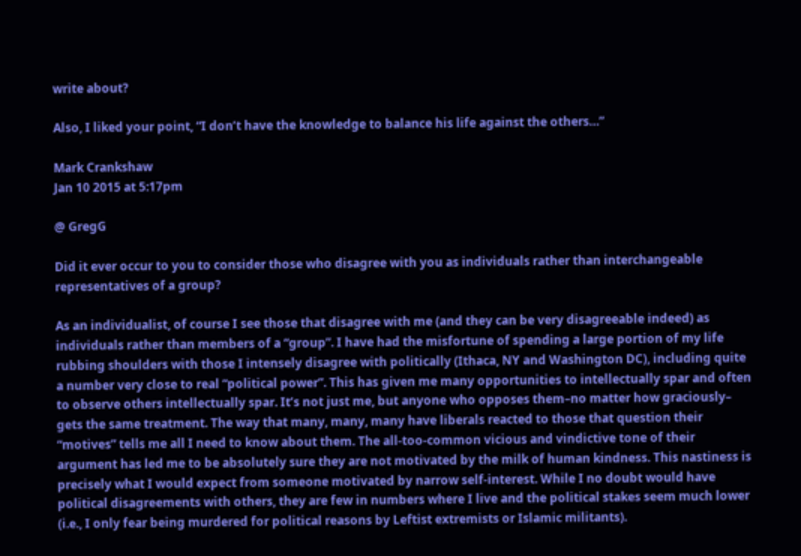write about?

Also, I liked your point, “I don’t have the knowledge to balance his life against the others…”

Mark Crankshaw
Jan 10 2015 at 5:17pm

@ GregG

Did it ever occur to you to consider those who disagree with you as individuals rather than interchangeable representatives of a group?

As an individualist, of course I see those that disagree with me (and they can be very disagreeable indeed) as individuals rather than members of a “group”. I have had the misfortune of spending a large portion of my life rubbing shoulders with those I intensely disagree with politically (Ithaca, NY and Washington DC), including quite a number very close to real “political power”. This has given me many opportunities to intellectually spar and often to observe others intellectually spar. It’s not just me, but anyone who opposes them–no matter how graciously– gets the same treatment. The way that many, many, many have liberals reacted to those that question their “motives” tells me all I need to know about them. The all-too-common vicious and vindictive tone of their argument has led me to be absolutely sure they are not motivated by the milk of human kindness. This nastiness is precisely what I would expect from someone motivated by narrow self-interest. While I no doubt would have political disagreements with others, they are few in numbers where I live and the political stakes seem much lower (i.e., I only fear being murdered for political reasons by Leftist extremists or Islamic militants).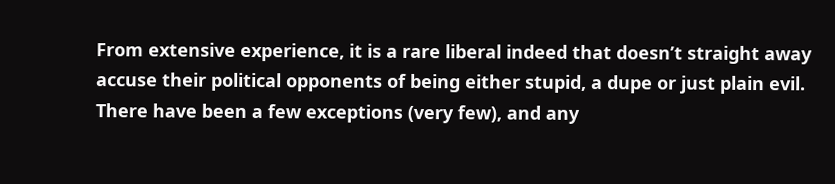From extensive experience, it is a rare liberal indeed that doesn’t straight away accuse their political opponents of being either stupid, a dupe or just plain evil. There have been a few exceptions (very few), and any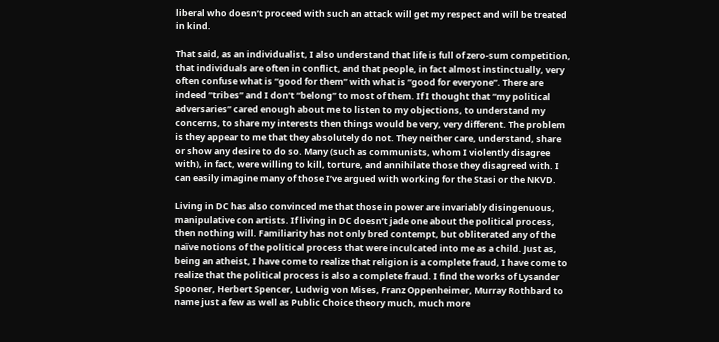liberal who doesn’t proceed with such an attack will get my respect and will be treated in kind.

That said, as an individualist, I also understand that life is full of zero-sum competition, that individuals are often in conflict, and that people, in fact almost instinctually, very often confuse what is “good for them” with what is “good for everyone”. There are indeed “tribes” and I don’t “belong” to most of them. If I thought that “my political adversaries” cared enough about me to listen to my objections, to understand my concerns, to share my interests then things would be very, very different. The problem is they appear to me that they absolutely do not. They neither care, understand, share or show any desire to do so. Many (such as communists, whom I violently disagree with), in fact, were willing to kill, torture, and annihilate those they disagreed with. I can easily imagine many of those I’ve argued with working for the Stasi or the NKVD.

Living in DC has also convinced me that those in power are invariably disingenuous, manipulative con artists. If living in DC doesn’t jade one about the political process, then nothing will. Familiarity has not only bred contempt, but obliterated any of the naïve notions of the political process that were inculcated into me as a child. Just as, being an atheist, I have come to realize that religion is a complete fraud, I have come to realize that the political process is also a complete fraud. I find the works of Lysander Spooner, Herbert Spencer, Ludwig von Mises, Franz Oppenheimer, Murray Rothbard to name just a few as well as Public Choice theory much, much more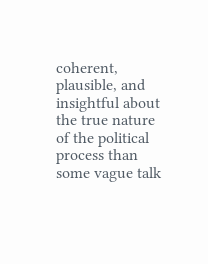coherent, plausible, and insightful about the true nature of the political process than some vague talk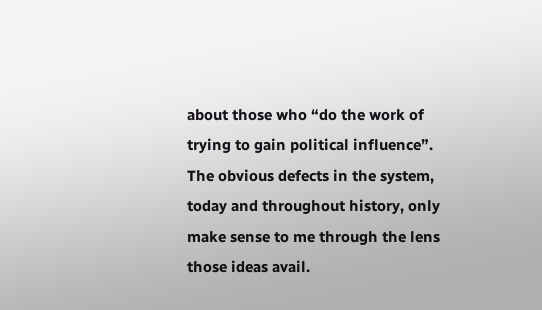about those who “do the work of trying to gain political influence”. The obvious defects in the system, today and throughout history, only make sense to me through the lens those ideas avail.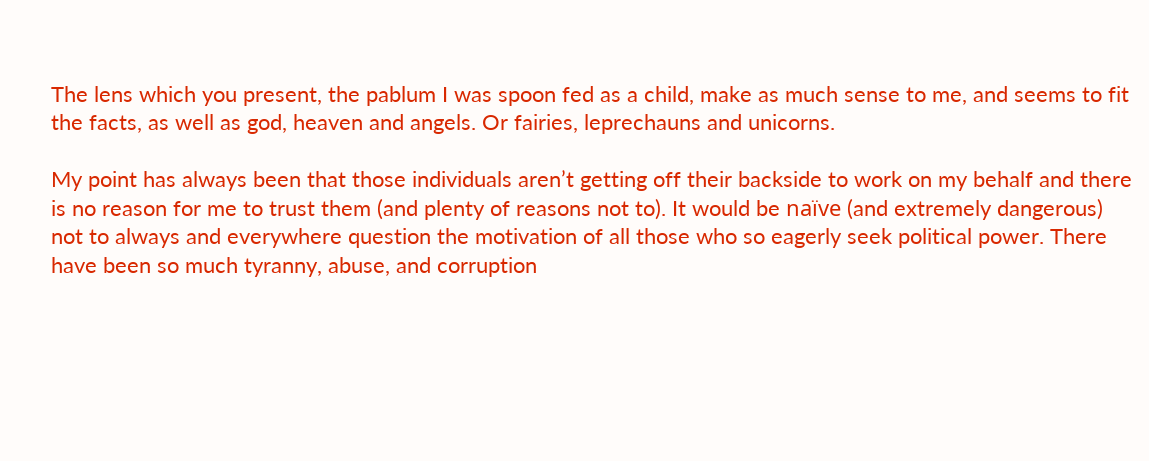The lens which you present, the pablum I was spoon fed as a child, make as much sense to me, and seems to fit the facts, as well as god, heaven and angels. Or fairies, leprechauns and unicorns.

My point has always been that those individuals aren’t getting off their backside to work on my behalf and there is no reason for me to trust them (and plenty of reasons not to). It would be naïve (and extremely dangerous) not to always and everywhere question the motivation of all those who so eagerly seek political power. There have been so much tyranny, abuse, and corruption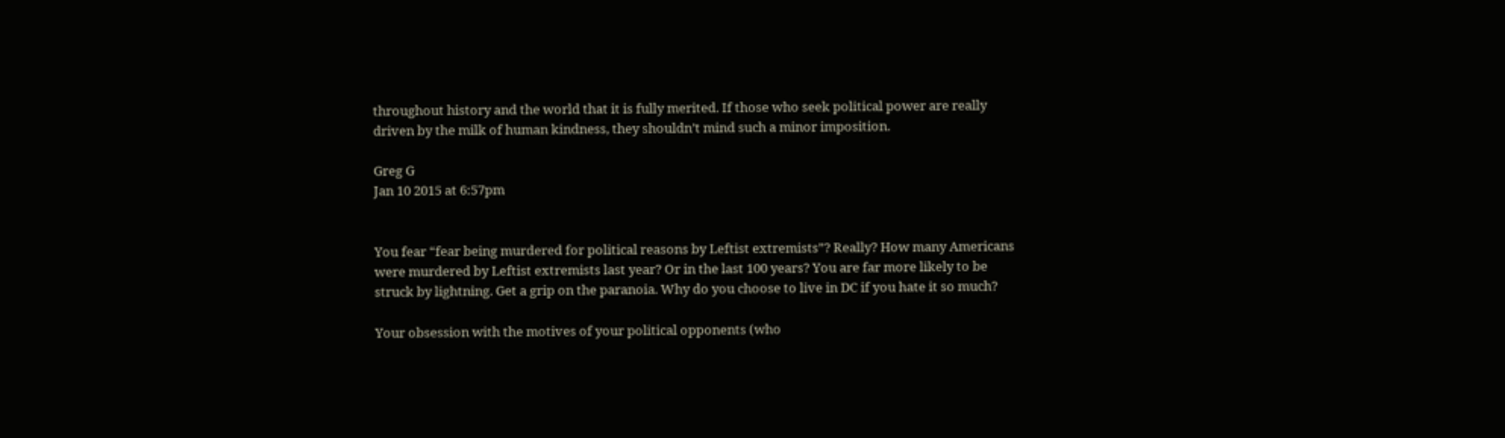throughout history and the world that it is fully merited. If those who seek political power are really driven by the milk of human kindness, they shouldn’t mind such a minor imposition.

Greg G
Jan 10 2015 at 6:57pm


You fear “fear being murdered for political reasons by Leftist extremists”? Really? How many Americans were murdered by Leftist extremists last year? Or in the last 100 years? You are far more likely to be struck by lightning. Get a grip on the paranoia. Why do you choose to live in DC if you hate it so much?

Your obsession with the motives of your political opponents (who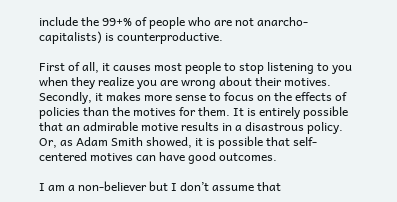include the 99+% of people who are not anarcho-capitalists) is counterproductive.

First of all, it causes most people to stop listening to you when they realize you are wrong about their motives. Secondly, it makes more sense to focus on the effects of policies than the motives for them. It is entirely possible that an admirable motive results in a disastrous policy. Or, as Adam Smith showed, it is possible that self-centered motives can have good outcomes.

I am a non-believer but I don’t assume that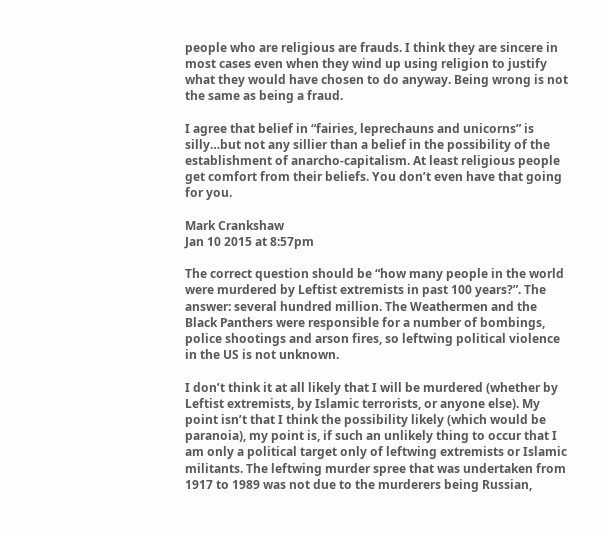people who are religious are frauds. I think they are sincere in most cases even when they wind up using religion to justify what they would have chosen to do anyway. Being wrong is not the same as being a fraud.

I agree that belief in “fairies, leprechauns and unicorns” is silly…but not any sillier than a belief in the possibility of the establishment of anarcho-capitalism. At least religious people get comfort from their beliefs. You don’t even have that going for you.

Mark Crankshaw
Jan 10 2015 at 8:57pm

The correct question should be “how many people in the world were murdered by Leftist extremists in past 100 years?”. The answer: several hundred million. The Weathermen and the Black Panthers were responsible for a number of bombings, police shootings and arson fires, so leftwing political violence in the US is not unknown.

I don’t think it at all likely that I will be murdered (whether by Leftist extremists, by Islamic terrorists, or anyone else). My point isn’t that I think the possibility likely (which would be paranoia), my point is, if such an unlikely thing to occur that I am only a political target only of leftwing extremists or Islamic militants. The leftwing murder spree that was undertaken from 1917 to 1989 was not due to the murderers being Russian,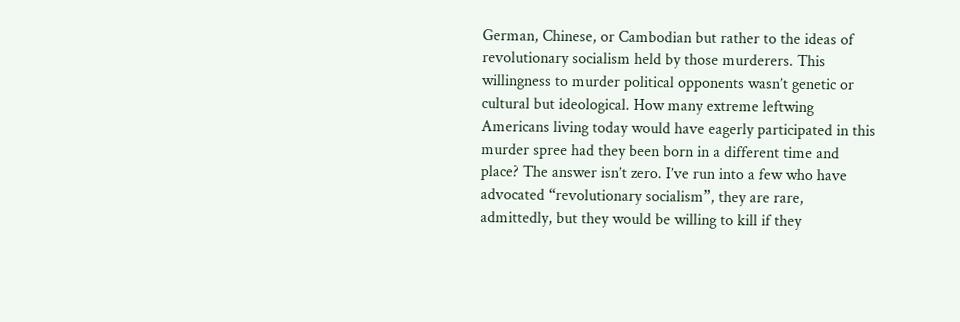German, Chinese, or Cambodian but rather to the ideas of revolutionary socialism held by those murderers. This willingness to murder political opponents wasn’t genetic or cultural but ideological. How many extreme leftwing Americans living today would have eagerly participated in this murder spree had they been born in a different time and place? The answer isn’t zero. I’ve run into a few who have advocated “revolutionary socialism”, they are rare, admittedly, but they would be willing to kill if they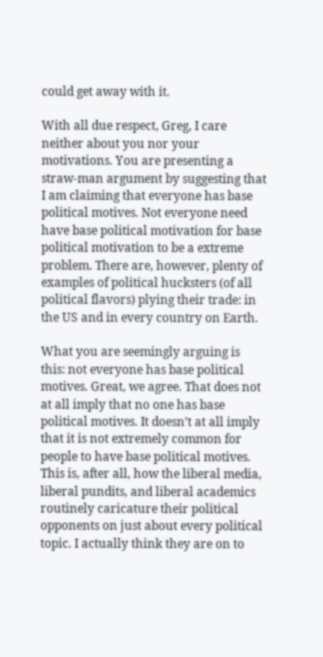could get away with it.

With all due respect, Greg, I care neither about you nor your motivations. You are presenting a straw-man argument by suggesting that I am claiming that everyone has base political motives. Not everyone need have base political motivation for base political motivation to be a extreme problem. There are, however, plenty of examples of political hucksters (of all political flavors) plying their trade: in the US and in every country on Earth.

What you are seemingly arguing is this: not everyone has base political motives. Great, we agree. That does not at all imply that no one has base political motives. It doesn’t at all imply that it is not extremely common for people to have base political motives. This is, after all, how the liberal media, liberal pundits, and liberal academics routinely caricature their political opponents on just about every political topic. I actually think they are on to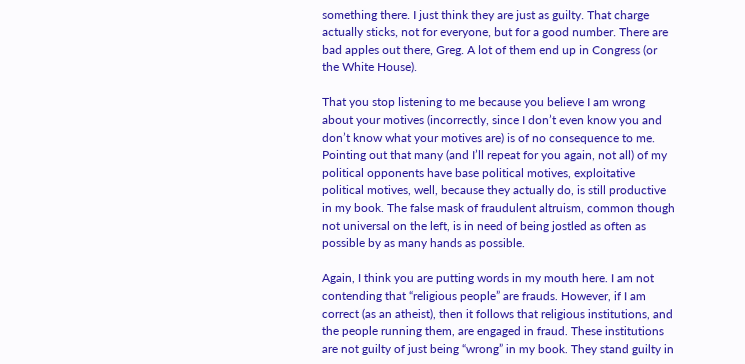something there. I just think they are just as guilty. That charge actually sticks, not for everyone, but for a good number. There are bad apples out there, Greg. A lot of them end up in Congress (or the White House).

That you stop listening to me because you believe I am wrong about your motives (incorrectly, since I don’t even know you and don’t know what your motives are) is of no consequence to me. Pointing out that many (and I’ll repeat for you again, not all) of my political opponents have base political motives, exploitative political motives, well, because they actually do, is still productive in my book. The false mask of fraudulent altruism, common though not universal on the left, is in need of being jostled as often as possible by as many hands as possible.

Again, I think you are putting words in my mouth here. I am not contending that “religious people” are frauds. However, if I am correct (as an atheist), then it follows that religious institutions, and the people running them, are engaged in fraud. These institutions are not guilty of just being “wrong” in my book. They stand guilty in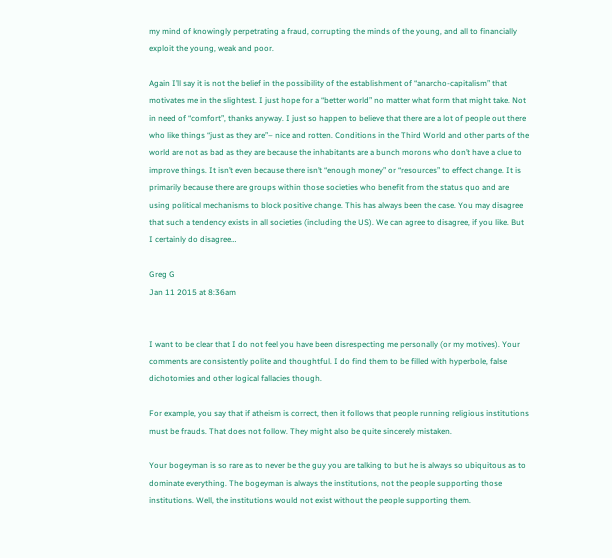my mind of knowingly perpetrating a fraud, corrupting the minds of the young, and all to financially exploit the young, weak and poor.

Again I’ll say it is not the belief in the possibility of the establishment of “anarcho-capitalism” that motivates me in the slightest. I just hope for a “better world” no matter what form that might take. Not in need of “comfort”, thanks anyway. I just so happen to believe that there are a lot of people out there who like things “just as they are”– nice and rotten. Conditions in the Third World and other parts of the world are not as bad as they are because the inhabitants are a bunch morons who don’t have a clue to improve things. It isn’t even because there isn’t “enough money” or “resources” to effect change. It is primarily because there are groups within those societies who benefit from the status quo and are using political mechanisms to block positive change. This has always been the case. You may disagree that such a tendency exists in all societies (including the US). We can agree to disagree, if you like. But I certainly do disagree…

Greg G
Jan 11 2015 at 8:36am


I want to be clear that I do not feel you have been disrespecting me personally (or my motives). Your comments are consistently polite and thoughtful. I do find them to be filled with hyperbole, false dichotomies and other logical fallacies though.

For example, you say that if atheism is correct, then it follows that people running religious institutions must be frauds. That does not follow. They might also be quite sincerely mistaken.

Your bogeyman is so rare as to never be the guy you are talking to but he is always so ubiquitous as to dominate everything. The bogeyman is always the institutions, not the people supporting those institutions. Well, the institutions would not exist without the people supporting them.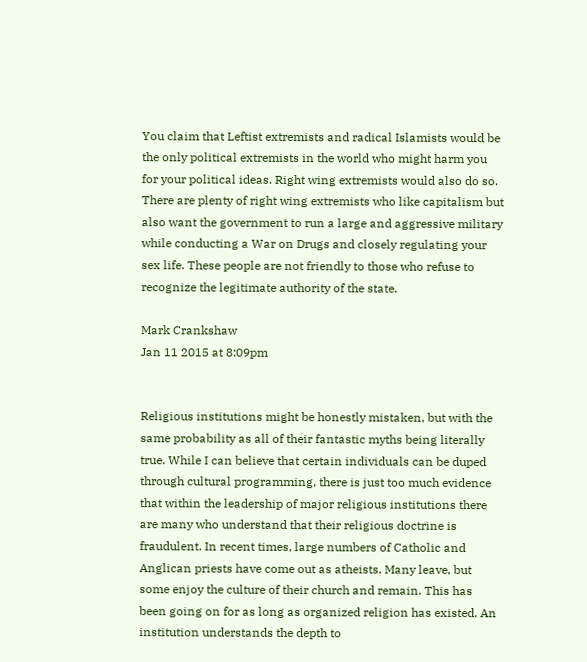You claim that Leftist extremists and radical Islamists would be the only political extremists in the world who might harm you for your political ideas. Right wing extremists would also do so. There are plenty of right wing extremists who like capitalism but also want the government to run a large and aggressive military while conducting a War on Drugs and closely regulating your sex life. These people are not friendly to those who refuse to recognize the legitimate authority of the state.

Mark Crankshaw
Jan 11 2015 at 8:09pm


Religious institutions might be honestly mistaken, but with the same probability as all of their fantastic myths being literally true. While I can believe that certain individuals can be duped through cultural programming, there is just too much evidence that within the leadership of major religious institutions there are many who understand that their religious doctrine is fraudulent. In recent times, large numbers of Catholic and Anglican priests have come out as atheists. Many leave, but some enjoy the culture of their church and remain. This has been going on for as long as organized religion has existed. An institution understands the depth to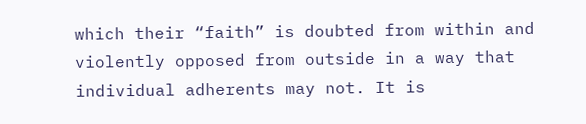which their “faith” is doubted from within and violently opposed from outside in a way that individual adherents may not. It is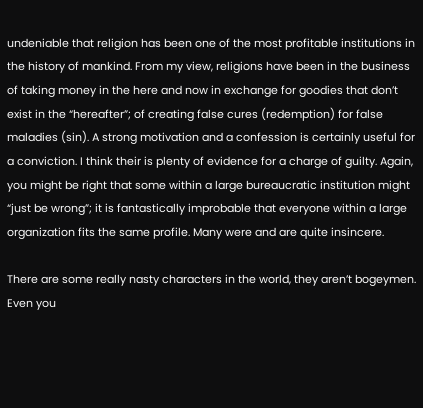undeniable that religion has been one of the most profitable institutions in the history of mankind. From my view, religions have been in the business of taking money in the here and now in exchange for goodies that don’t exist in the “hereafter”; of creating false cures (redemption) for false maladies (sin). A strong motivation and a confession is certainly useful for a conviction. I think their is plenty of evidence for a charge of guilty. Again, you might be right that some within a large bureaucratic institution might “just be wrong”; it is fantastically improbable that everyone within a large organization fits the same profile. Many were and are quite insincere.

There are some really nasty characters in the world, they aren’t bogeymen. Even you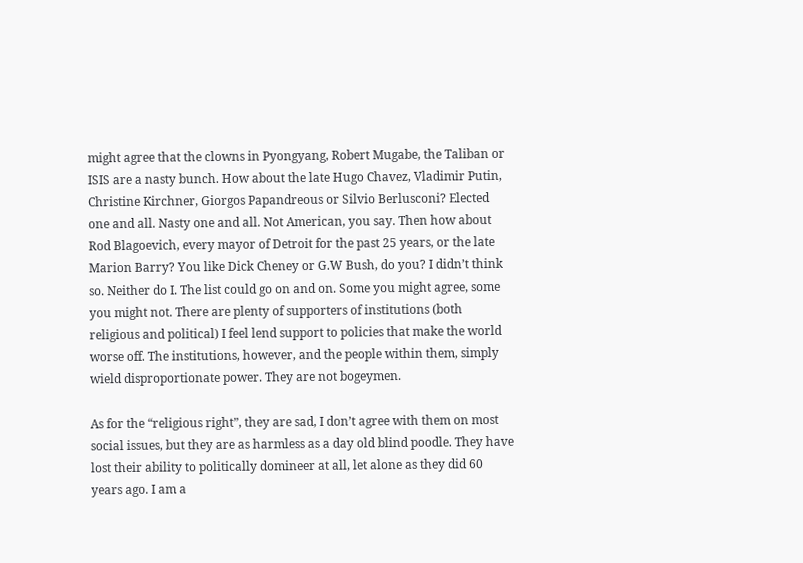might agree that the clowns in Pyongyang, Robert Mugabe, the Taliban or ISIS are a nasty bunch. How about the late Hugo Chavez, Vladimir Putin, Christine Kirchner, Giorgos Papandreous or Silvio Berlusconi? Elected one and all. Nasty one and all. Not American, you say. Then how about Rod Blagoevich, every mayor of Detroit for the past 25 years, or the late Marion Barry? You like Dick Cheney or G.W Bush, do you? I didn’t think so. Neither do I. The list could go on and on. Some you might agree, some you might not. There are plenty of supporters of institutions (both religious and political) I feel lend support to policies that make the world worse off. The institutions, however, and the people within them, simply wield disproportionate power. They are not bogeymen.

As for the “religious right”, they are sad, I don’t agree with them on most social issues, but they are as harmless as a day old blind poodle. They have lost their ability to politically domineer at all, let alone as they did 60 years ago. I am a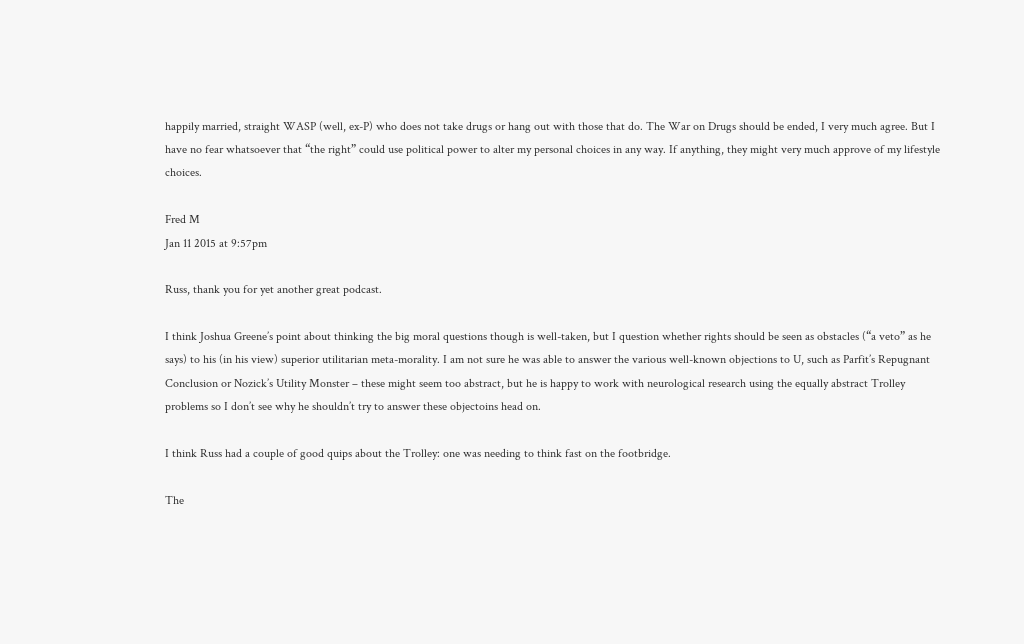happily married, straight WASP (well, ex-P) who does not take drugs or hang out with those that do. The War on Drugs should be ended, I very much agree. But I have no fear whatsoever that “the right” could use political power to alter my personal choices in any way. If anything, they might very much approve of my lifestyle choices.

Fred M
Jan 11 2015 at 9:57pm

Russ, thank you for yet another great podcast.

I think Joshua Greene’s point about thinking the big moral questions though is well-taken, but I question whether rights should be seen as obstacles (“a veto” as he says) to his (in his view) superior utilitarian meta-morality. I am not sure he was able to answer the various well-known objections to U, such as Parfit’s Repugnant Conclusion or Nozick’s Utility Monster – these might seem too abstract, but he is happy to work with neurological research using the equally abstract Trolley problems so I don’t see why he shouldn’t try to answer these objectoins head on.

I think Russ had a couple of good quips about the Trolley: one was needing to think fast on the footbridge.

The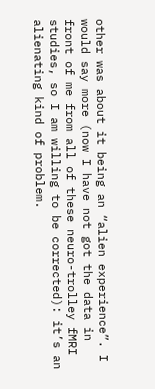other was about it being an “alien experience”. I would say more (now I have not got the data in front of me from all of these neuro-trolley fMRI studies, so I am willing to be corrected): it’s an alienating kind of problem.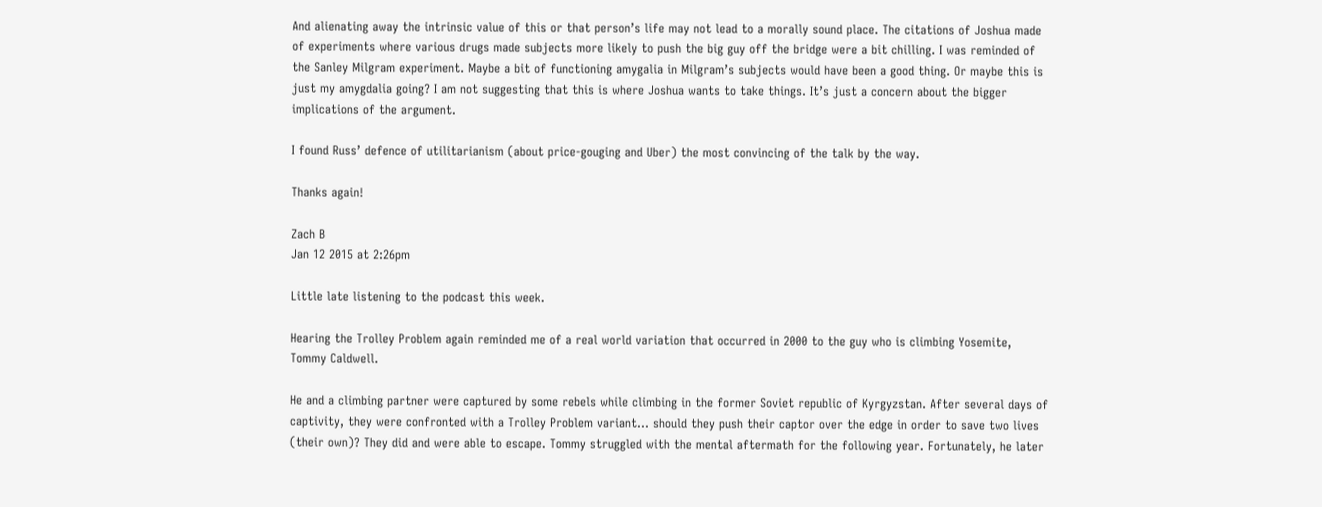And alienating away the intrinsic value of this or that person’s life may not lead to a morally sound place. The citations of Joshua made of experiments where various drugs made subjects more likely to push the big guy off the bridge were a bit chilling. I was reminded of the Sanley Milgram experiment. Maybe a bit of functioning amygalia in Milgram’s subjects would have been a good thing. Or maybe this is just my amygdalia going? I am not suggesting that this is where Joshua wants to take things. It’s just a concern about the bigger implications of the argument.

I found Russ’ defence of utilitarianism (about price-gouging and Uber) the most convincing of the talk by the way.

Thanks again!

Zach B
Jan 12 2015 at 2:26pm

Little late listening to the podcast this week.

Hearing the Trolley Problem again reminded me of a real world variation that occurred in 2000 to the guy who is climbing Yosemite, Tommy Caldwell.

He and a climbing partner were captured by some rebels while climbing in the former Soviet republic of Kyrgyzstan. After several days of captivity, they were confronted with a Trolley Problem variant… should they push their captor over the edge in order to save two lives (their own)? They did and were able to escape. Tommy struggled with the mental aftermath for the following year. Fortunately, he later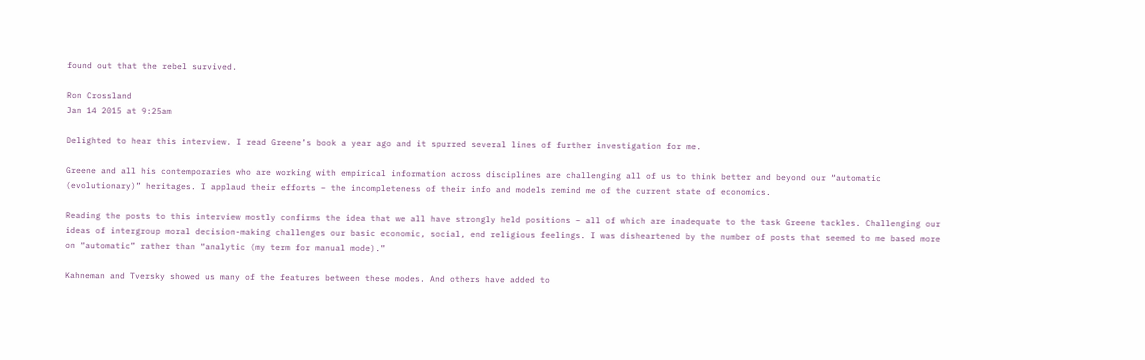found out that the rebel survived.

Ron Crossland
Jan 14 2015 at 9:25am

Delighted to hear this interview. I read Greene’s book a year ago and it spurred several lines of further investigation for me.

Greene and all his contemporaries who are working with empirical information across disciplines are challenging all of us to think better and beyond our “automatic (evolutionary)” heritages. I applaud their efforts – the incompleteness of their info and models remind me of the current state of economics.

Reading the posts to this interview mostly confirms the idea that we all have strongly held positions – all of which are inadequate to the task Greene tackles. Challenging our ideas of intergroup moral decision-making challenges our basic economic, social, end religious feelings. I was disheartened by the number of posts that seemed to me based more on “automatic” rather than “analytic (my term for manual mode).”

Kahneman and Tversky showed us many of the features between these modes. And others have added to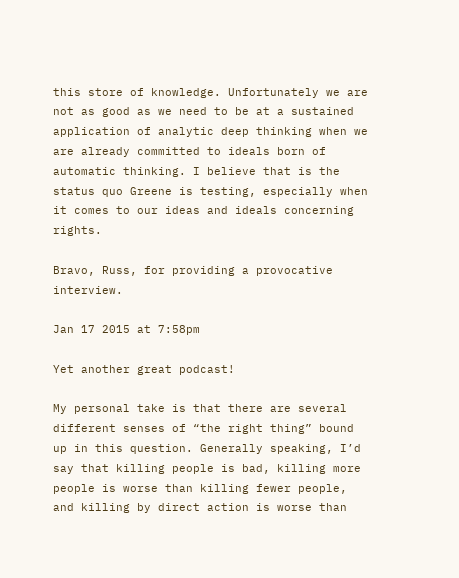this store of knowledge. Unfortunately we are not as good as we need to be at a sustained application of analytic deep thinking when we are already committed to ideals born of automatic thinking. I believe that is the status quo Greene is testing, especially when it comes to our ideas and ideals concerning rights.

Bravo, Russ, for providing a provocative interview.

Jan 17 2015 at 7:58pm

Yet another great podcast!

My personal take is that there are several different senses of “the right thing” bound up in this question. Generally speaking, I’d say that killing people is bad, killing more people is worse than killing fewer people, and killing by direct action is worse than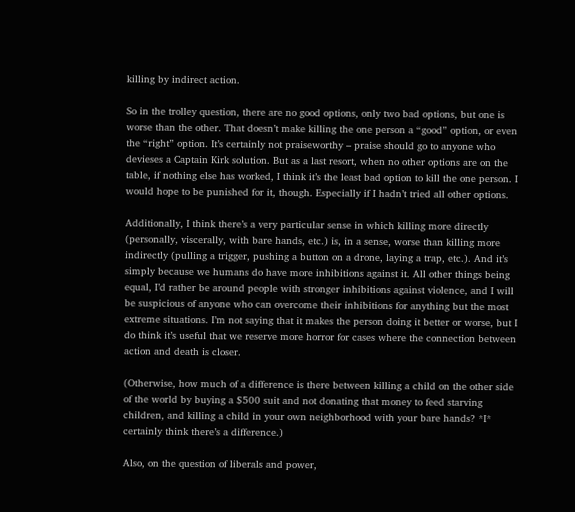killing by indirect action.

So in the trolley question, there are no good options, only two bad options, but one is worse than the other. That doesn’t make killing the one person a “good” option, or even the “right” option. It’s certainly not praiseworthy – praise should go to anyone who devieses a Captain Kirk solution. But as a last resort, when no other options are on the table, if nothing else has worked, I think it’s the least bad option to kill the one person. I would hope to be punished for it, though. Especially if I hadn’t tried all other options.

Additionally, I think there’s a very particular sense in which killing more directly (personally, viscerally, with bare hands, etc.) is, in a sense, worse than killing more indirectly (pulling a trigger, pushing a button on a drone, laying a trap, etc.). And it’s simply because we humans do have more inhibitions against it. All other things being equal, I’d rather be around people with stronger inhibitions against violence, and I will be suspicious of anyone who can overcome their inhibitions for anything but the most extreme situations. I’m not saying that it makes the person doing it better or worse, but I do think it’s useful that we reserve more horror for cases where the connection between action and death is closer.

(Otherwise, how much of a difference is there between killing a child on the other side of the world by buying a $500 suit and not donating that money to feed starving children, and killing a child in your own neighborhood with your bare hands? *I* certainly think there’s a difference.)

Also, on the question of liberals and power,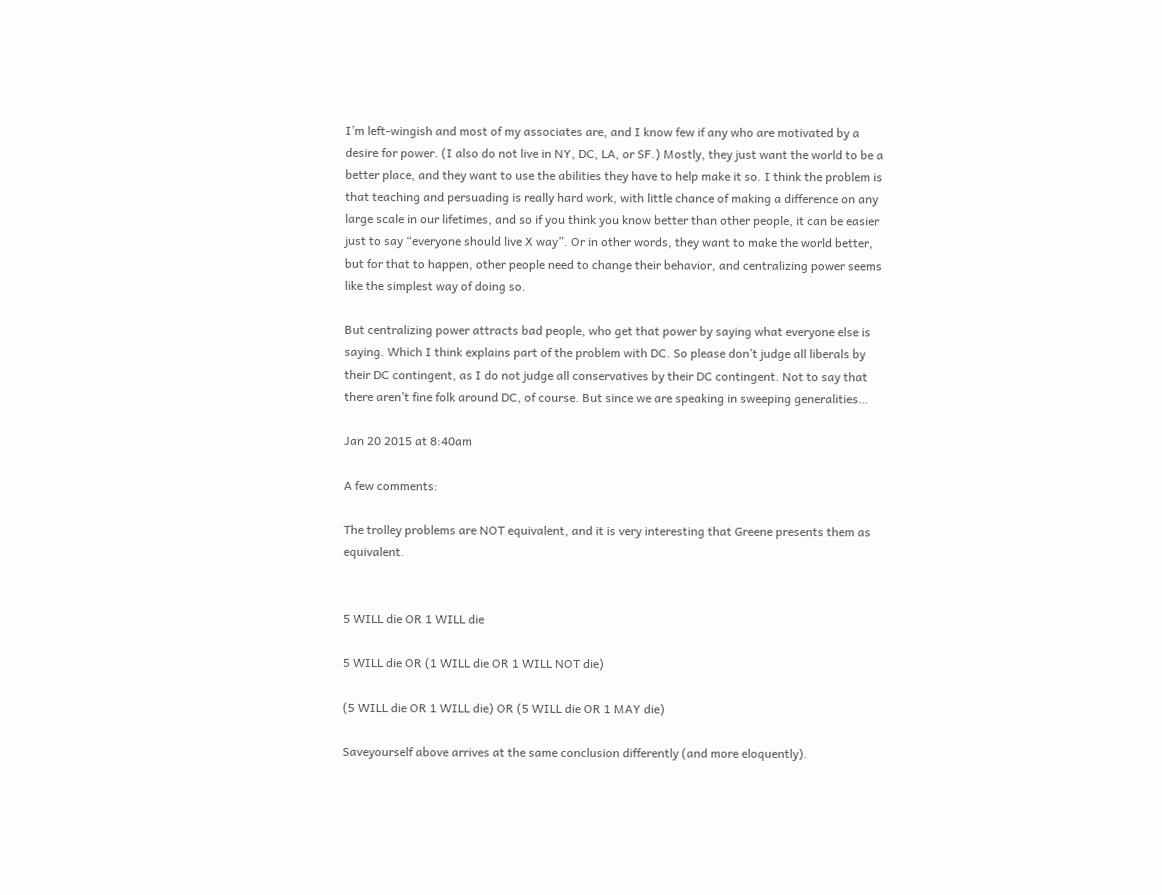I’m left-wingish and most of my associates are, and I know few if any who are motivated by a desire for power. (I also do not live in NY, DC, LA, or SF.) Mostly, they just want the world to be a better place, and they want to use the abilities they have to help make it so. I think the problem is that teaching and persuading is really hard work, with little chance of making a difference on any large scale in our lifetimes, and so if you think you know better than other people, it can be easier just to say “everyone should live X way”. Or in other words, they want to make the world better, but for that to happen, other people need to change their behavior, and centralizing power seems like the simplest way of doing so.

But centralizing power attracts bad people, who get that power by saying what everyone else is saying. Which I think explains part of the problem with DC. So please don’t judge all liberals by their DC contingent, as I do not judge all conservatives by their DC contingent. Not to say that there aren’t fine folk around DC, of course. But since we are speaking in sweeping generalities…

Jan 20 2015 at 8:40am

A few comments:

The trolley problems are NOT equivalent, and it is very interesting that Greene presents them as equivalent.


5 WILL die OR 1 WILL die

5 WILL die OR (1 WILL die OR 1 WILL NOT die)

(5 WILL die OR 1 WILL die) OR (5 WILL die OR 1 MAY die)

Saveyourself above arrives at the same conclusion differently (and more eloquently).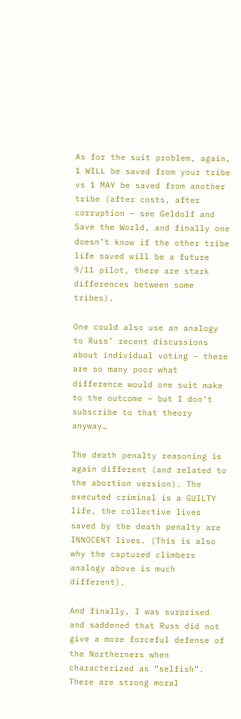As for the suit problem, again, 1 WILL be saved from your tribe vs 1 MAY be saved from another tribe (after costs, after corruption – see Geldolf and Save the World, and finally one doesn’t know if the other tribe life saved will be a future 9/11 pilot, there are stark differences between some tribes).

One could also use an analogy to Russ’ recent discussions about individual voting – there are so many poor what difference would one suit make to the outcome – but I don’t subscribe to that theory anyway…

The death penalty reasoning is again different (and related to the abortion version). The executed criminal is a GUILTY life, the collective lives saved by the death penalty are INNOCENT lives. (This is also why the captured climbers analogy above is much different).

And finally, I was surprised and saddened that Russ did not give a more forceful defense of the Northerners when characterized as “selfish”. There are strong moral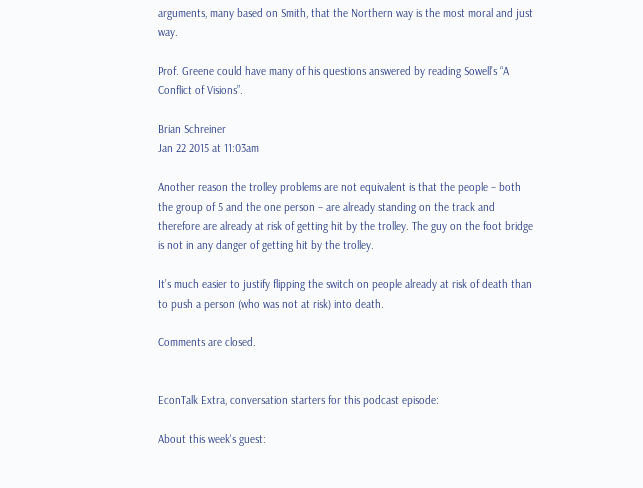arguments, many based on Smith, that the Northern way is the most moral and just way.

Prof. Greene could have many of his questions answered by reading Sowell’s “A Conflict of Visions”.

Brian Schreiner
Jan 22 2015 at 11:03am

Another reason the trolley problems are not equivalent is that the people – both the group of 5 and the one person – are already standing on the track and therefore are already at risk of getting hit by the trolley. The guy on the foot bridge is not in any danger of getting hit by the trolley.

It’s much easier to justify flipping the switch on people already at risk of death than to push a person (who was not at risk) into death.

Comments are closed.


EconTalk Extra, conversation starters for this podcast episode:

About this week's guest: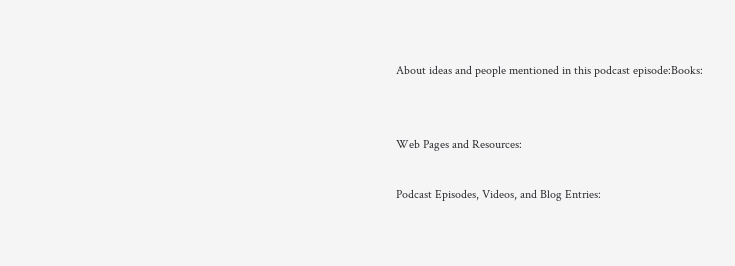About ideas and people mentioned in this podcast episode:Books:


Web Pages and Resources:

Podcast Episodes, Videos, and Blog Entries: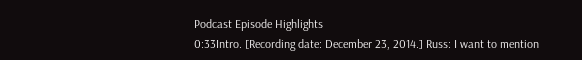Podcast Episode Highlights
0:33Intro. [Recording date: December 23, 2014.] Russ: I want to mention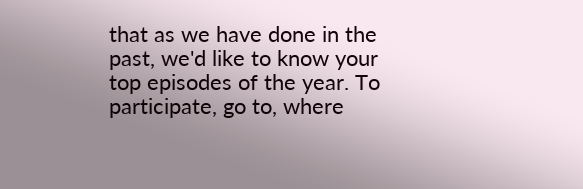that as we have done in the past, we'd like to know your top episodes of the year. To participate, go to, where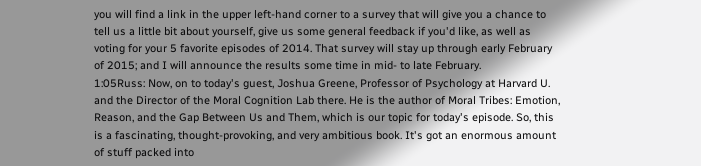you will find a link in the upper left-hand corner to a survey that will give you a chance to tell us a little bit about yourself, give us some general feedback if you'd like, as well as voting for your 5 favorite episodes of 2014. That survey will stay up through early February of 2015; and I will announce the results some time in mid- to late February.
1:05Russ: Now, on to today's guest, Joshua Greene, Professor of Psychology at Harvard U. and the Director of the Moral Cognition Lab there. He is the author of Moral Tribes: Emotion, Reason, and the Gap Between Us and Them, which is our topic for today's episode. So, this is a fascinating, thought-provoking, and very ambitious book. It's got an enormous amount of stuff packed into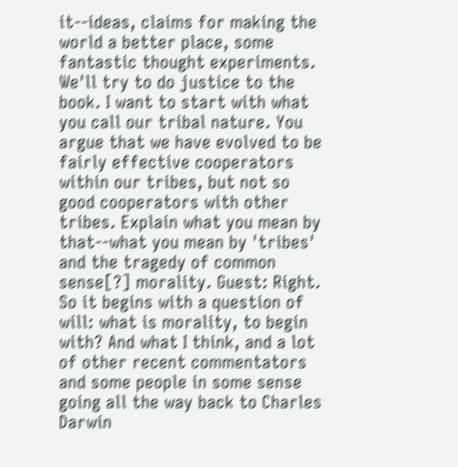it--ideas, claims for making the world a better place, some fantastic thought experiments. We'll try to do justice to the book. I want to start with what you call our tribal nature. You argue that we have evolved to be fairly effective cooperators within our tribes, but not so good cooperators with other tribes. Explain what you mean by that--what you mean by 'tribes' and the tragedy of common sense[?] morality. Guest: Right. So it begins with a question of will: what is morality, to begin with? And what I think, and a lot of other recent commentators and some people in some sense going all the way back to Charles Darwin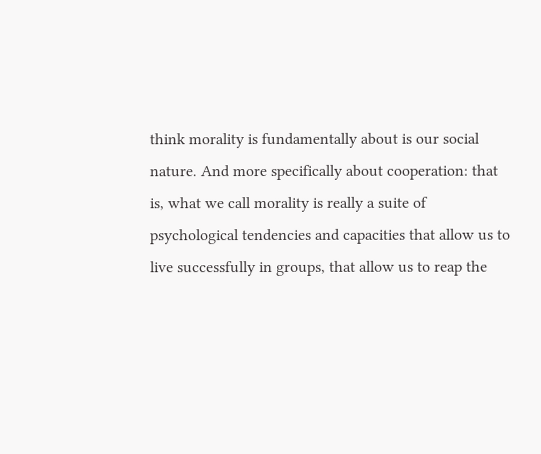think morality is fundamentally about is our social nature. And more specifically about cooperation: that is, what we call morality is really a suite of psychological tendencies and capacities that allow us to live successfully in groups, that allow us to reap the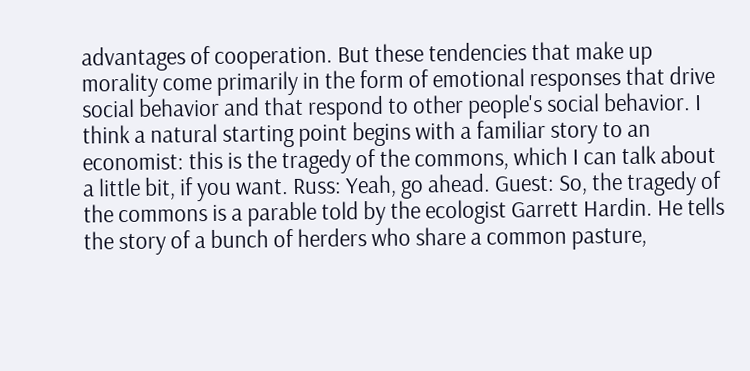advantages of cooperation. But these tendencies that make up morality come primarily in the form of emotional responses that drive social behavior and that respond to other people's social behavior. I think a natural starting point begins with a familiar story to an economist: this is the tragedy of the commons, which I can talk about a little bit, if you want. Russ: Yeah, go ahead. Guest: So, the tragedy of the commons is a parable told by the ecologist Garrett Hardin. He tells the story of a bunch of herders who share a common pasture,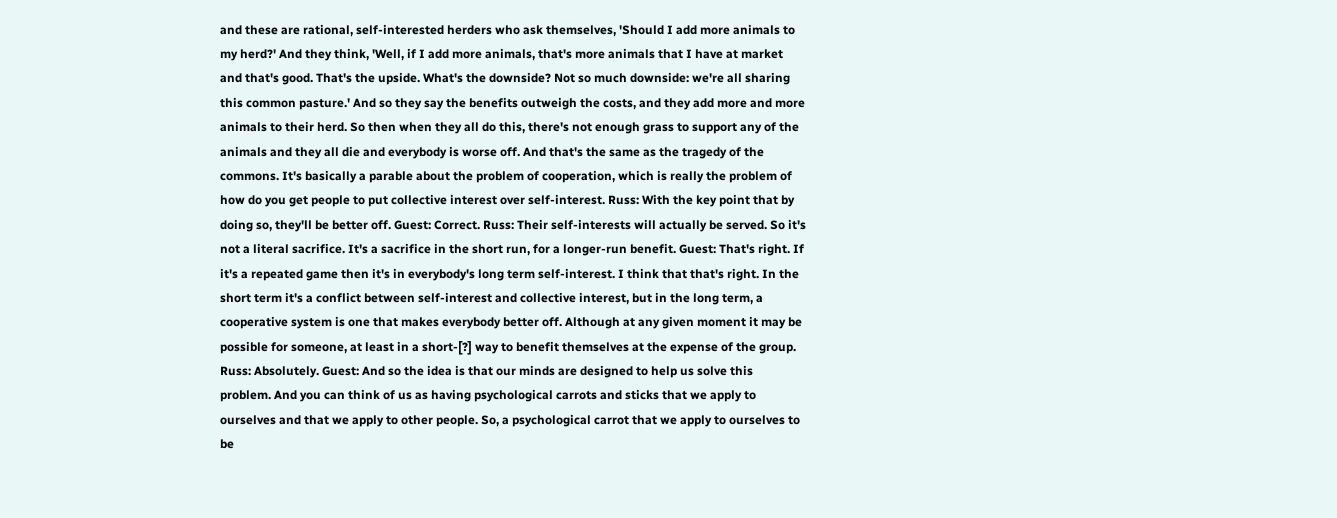and these are rational, self-interested herders who ask themselves, 'Should I add more animals to my herd?' And they think, 'Well, if I add more animals, that's more animals that I have at market and that's good. That's the upside. What's the downside? Not so much downside: we're all sharing this common pasture.' And so they say the benefits outweigh the costs, and they add more and more animals to their herd. So then when they all do this, there's not enough grass to support any of the animals and they all die and everybody is worse off. And that's the same as the tragedy of the commons. It's basically a parable about the problem of cooperation, which is really the problem of how do you get people to put collective interest over self-interest. Russ: With the key point that by doing so, they'll be better off. Guest: Correct. Russ: Their self-interests will actually be served. So it's not a literal sacrifice. It's a sacrifice in the short run, for a longer-run benefit. Guest: That's right. If it's a repeated game then it's in everybody's long term self-interest. I think that that's right. In the short term it's a conflict between self-interest and collective interest, but in the long term, a cooperative system is one that makes everybody better off. Although at any given moment it may be possible for someone, at least in a short-[?] way to benefit themselves at the expense of the group. Russ: Absolutely. Guest: And so the idea is that our minds are designed to help us solve this problem. And you can think of us as having psychological carrots and sticks that we apply to ourselves and that we apply to other people. So, a psychological carrot that we apply to ourselves to be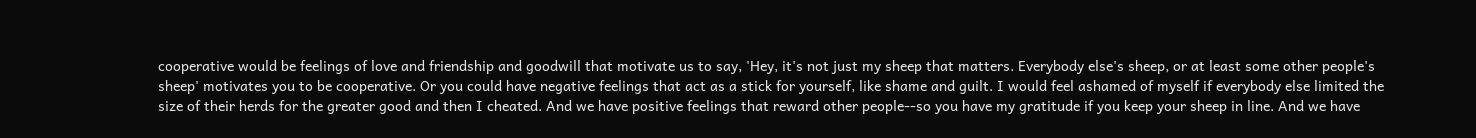cooperative would be feelings of love and friendship and goodwill that motivate us to say, 'Hey, it's not just my sheep that matters. Everybody else's sheep, or at least some other people's sheep' motivates you to be cooperative. Or you could have negative feelings that act as a stick for yourself, like shame and guilt. I would feel ashamed of myself if everybody else limited the size of their herds for the greater good and then I cheated. And we have positive feelings that reward other people--so you have my gratitude if you keep your sheep in line. And we have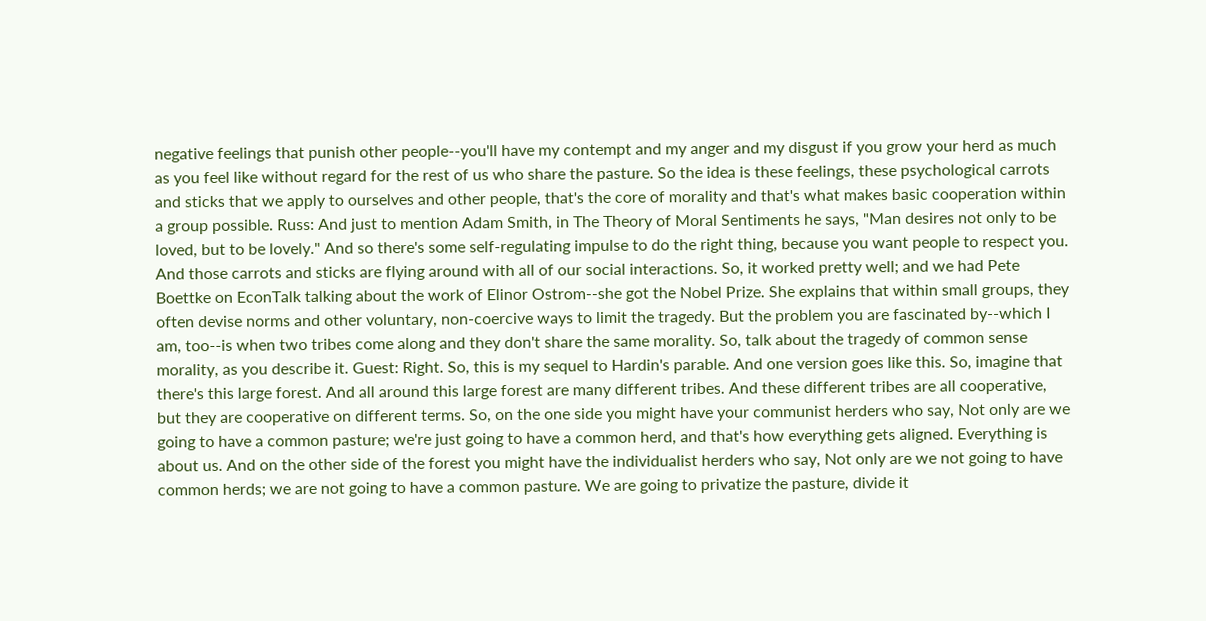negative feelings that punish other people--you'll have my contempt and my anger and my disgust if you grow your herd as much as you feel like without regard for the rest of us who share the pasture. So the idea is these feelings, these psychological carrots and sticks that we apply to ourselves and other people, that's the core of morality and that's what makes basic cooperation within a group possible. Russ: And just to mention Adam Smith, in The Theory of Moral Sentiments he says, "Man desires not only to be loved, but to be lovely." And so there's some self-regulating impulse to do the right thing, because you want people to respect you. And those carrots and sticks are flying around with all of our social interactions. So, it worked pretty well; and we had Pete Boettke on EconTalk talking about the work of Elinor Ostrom--she got the Nobel Prize. She explains that within small groups, they often devise norms and other voluntary, non-coercive ways to limit the tragedy. But the problem you are fascinated by--which I am, too--is when two tribes come along and they don't share the same morality. So, talk about the tragedy of common sense morality, as you describe it. Guest: Right. So, this is my sequel to Hardin's parable. And one version goes like this. So, imagine that there's this large forest. And all around this large forest are many different tribes. And these different tribes are all cooperative, but they are cooperative on different terms. So, on the one side you might have your communist herders who say, Not only are we going to have a common pasture; we're just going to have a common herd, and that's how everything gets aligned. Everything is about us. And on the other side of the forest you might have the individualist herders who say, Not only are we not going to have common herds; we are not going to have a common pasture. We are going to privatize the pasture, divide it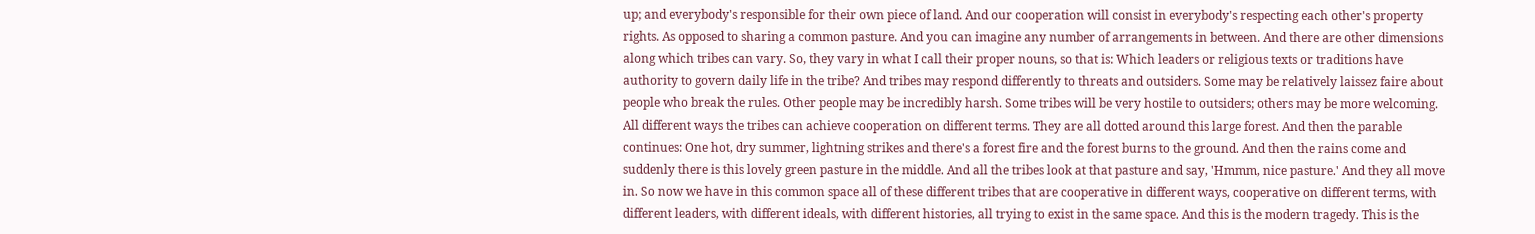up; and everybody's responsible for their own piece of land. And our cooperation will consist in everybody's respecting each other's property rights. As opposed to sharing a common pasture. And you can imagine any number of arrangements in between. And there are other dimensions along which tribes can vary. So, they vary in what I call their proper nouns, so that is: Which leaders or religious texts or traditions have authority to govern daily life in the tribe? And tribes may respond differently to threats and outsiders. Some may be relatively laissez faire about people who break the rules. Other people may be incredibly harsh. Some tribes will be very hostile to outsiders; others may be more welcoming. All different ways the tribes can achieve cooperation on different terms. They are all dotted around this large forest. And then the parable continues: One hot, dry summer, lightning strikes and there's a forest fire and the forest burns to the ground. And then the rains come and suddenly there is this lovely green pasture in the middle. And all the tribes look at that pasture and say, 'Hmmm, nice pasture.' And they all move in. So now we have in this common space all of these different tribes that are cooperative in different ways, cooperative on different terms, with different leaders, with different ideals, with different histories, all trying to exist in the same space. And this is the modern tragedy. This is the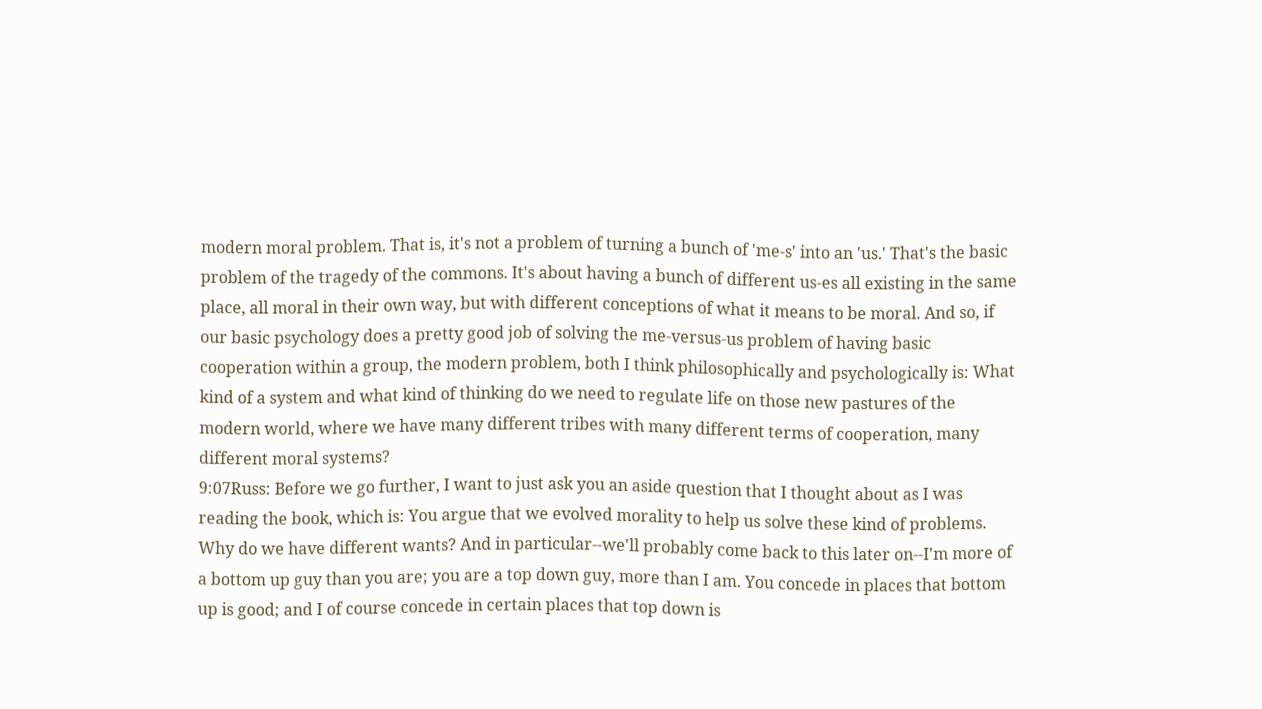modern moral problem. That is, it's not a problem of turning a bunch of 'me-s' into an 'us.' That's the basic problem of the tragedy of the commons. It's about having a bunch of different us-es all existing in the same place, all moral in their own way, but with different conceptions of what it means to be moral. And so, if our basic psychology does a pretty good job of solving the me-versus-us problem of having basic cooperation within a group, the modern problem, both I think philosophically and psychologically is: What kind of a system and what kind of thinking do we need to regulate life on those new pastures of the modern world, where we have many different tribes with many different terms of cooperation, many different moral systems?
9:07Russ: Before we go further, I want to just ask you an aside question that I thought about as I was reading the book, which is: You argue that we evolved morality to help us solve these kind of problems. Why do we have different wants? And in particular--we'll probably come back to this later on--I'm more of a bottom up guy than you are; you are a top down guy, more than I am. You concede in places that bottom up is good; and I of course concede in certain places that top down is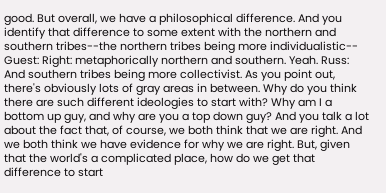good. But overall, we have a philosophical difference. And you identify that difference to some extent with the northern and southern tribes--the northern tribes being more individualistic-- Guest: Right: metaphorically northern and southern. Yeah. Russ: And southern tribes being more collectivist. As you point out, there's obviously lots of gray areas in between. Why do you think there are such different ideologies to start with? Why am I a bottom up guy, and why are you a top down guy? And you talk a lot about the fact that, of course, we both think that we are right. And we both think we have evidence for why we are right. But, given that the world's a complicated place, how do we get that difference to start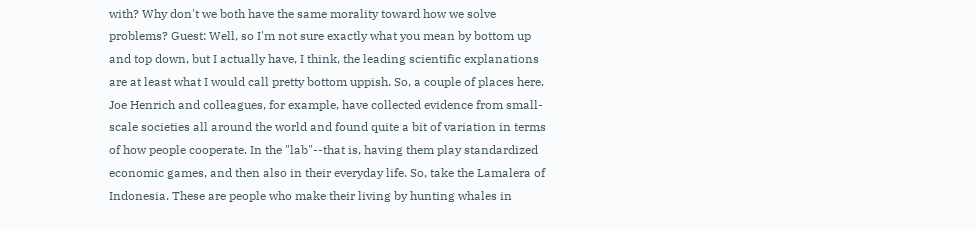with? Why don't we both have the same morality toward how we solve problems? Guest: Well, so I'm not sure exactly what you mean by bottom up and top down, but I actually have, I think, the leading scientific explanations are at least what I would call pretty bottom uppish. So, a couple of places here. Joe Henrich and colleagues, for example, have collected evidence from small-scale societies all around the world and found quite a bit of variation in terms of how people cooperate. In the "lab"--that is, having them play standardized economic games, and then also in their everyday life. So, take the Lamalera of Indonesia. These are people who make their living by hunting whales in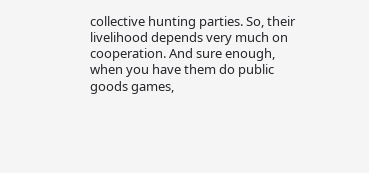collective hunting parties. So, their livelihood depends very much on cooperation. And sure enough, when you have them do public goods games,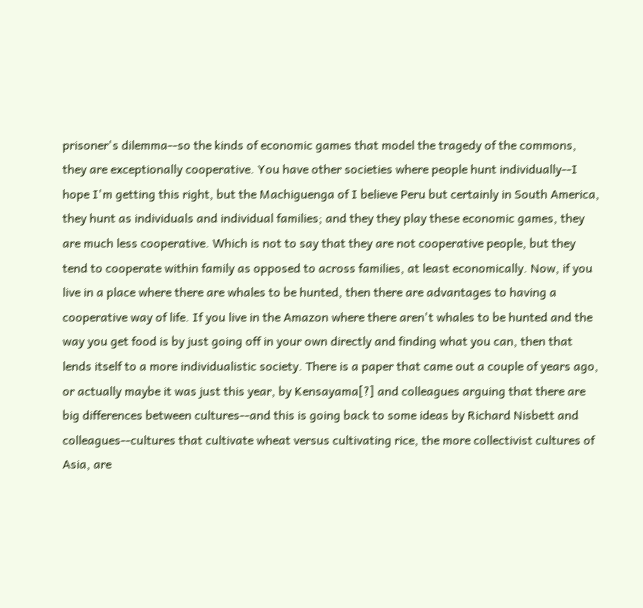prisoner's dilemma--so the kinds of economic games that model the tragedy of the commons, they are exceptionally cooperative. You have other societies where people hunt individually--I hope I'm getting this right, but the Machiguenga of I believe Peru but certainly in South America, they hunt as individuals and individual families; and they they play these economic games, they are much less cooperative. Which is not to say that they are not cooperative people, but they tend to cooperate within family as opposed to across families, at least economically. Now, if you live in a place where there are whales to be hunted, then there are advantages to having a cooperative way of life. If you live in the Amazon where there aren't whales to be hunted and the way you get food is by just going off in your own directly and finding what you can, then that lends itself to a more individualistic society. There is a paper that came out a couple of years ago, or actually maybe it was just this year, by Kensayama[?] and colleagues arguing that there are big differences between cultures--and this is going back to some ideas by Richard Nisbett and colleagues--cultures that cultivate wheat versus cultivating rice, the more collectivist cultures of Asia, are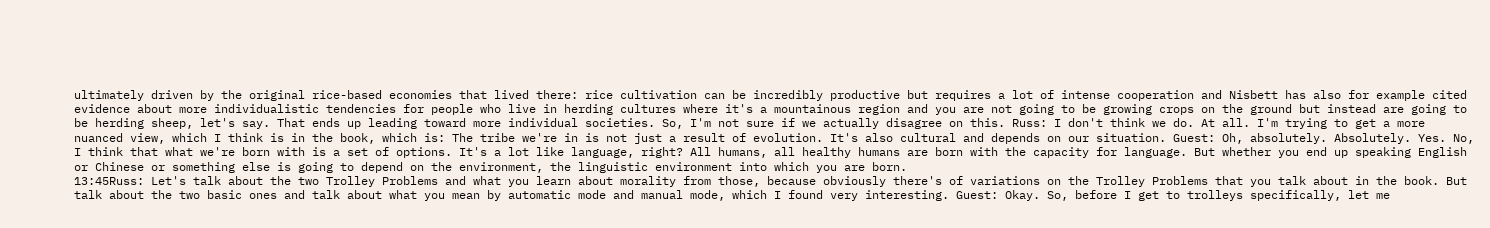ultimately driven by the original rice-based economies that lived there: rice cultivation can be incredibly productive but requires a lot of intense cooperation and Nisbett has also for example cited evidence about more individualistic tendencies for people who live in herding cultures where it's a mountainous region and you are not going to be growing crops on the ground but instead are going to be herding sheep, let's say. That ends up leading toward more individual societies. So, I'm not sure if we actually disagree on this. Russ: I don't think we do. At all. I'm trying to get a more nuanced view, which I think is in the book, which is: The tribe we're in is not just a result of evolution. It's also cultural and depends on our situation. Guest: Oh, absolutely. Absolutely. Yes. No, I think that what we're born with is a set of options. It's a lot like language, right? All humans, all healthy humans are born with the capacity for language. But whether you end up speaking English or Chinese or something else is going to depend on the environment, the linguistic environment into which you are born.
13:45Russ: Let's talk about the two Trolley Problems and what you learn about morality from those, because obviously there's of variations on the Trolley Problems that you talk about in the book. But talk about the two basic ones and talk about what you mean by automatic mode and manual mode, which I found very interesting. Guest: Okay. So, before I get to trolleys specifically, let me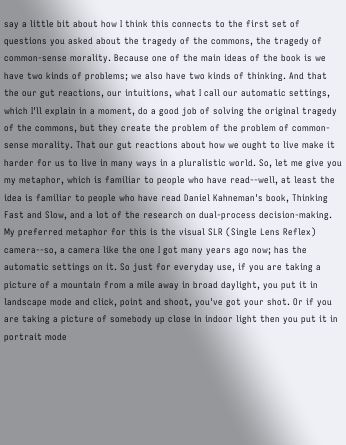say a little bit about how I think this connects to the first set of questions you asked about the tragedy of the commons, the tragedy of common-sense morality. Because one of the main ideas of the book is we have two kinds of problems; we also have two kinds of thinking. And that the our gut reactions, our intuitions, what I call our automatic settings, which I'll explain in a moment, do a good job of solving the original tragedy of the commons, but they create the problem of the problem of common-sense morality. That our gut reactions about how we ought to live make it harder for us to live in many ways in a pluralistic world. So, let me give you my metaphor, which is familiar to people who have read--well, at least the idea is familiar to people who have read Daniel Kahneman's book, Thinking Fast and Slow, and a lot of the research on dual-process decision-making. My preferred metaphor for this is the visual SLR (Single Lens Reflex) camera--so, a camera like the one I got many years ago now; has the automatic settings on it. So just for everyday use, if you are taking a picture of a mountain from a mile away in broad daylight, you put it in landscape mode and click, point and shoot, you've got your shot. Or if you are taking a picture of somebody up close in indoor light then you put it in portrait mode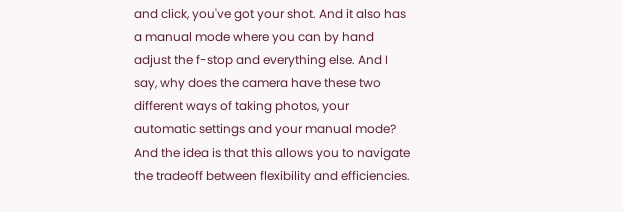and click, you've got your shot. And it also has a manual mode where you can by hand adjust the f-stop and everything else. And I say, why does the camera have these two different ways of taking photos, your automatic settings and your manual mode? And the idea is that this allows you to navigate the tradeoff between flexibility and efficiencies.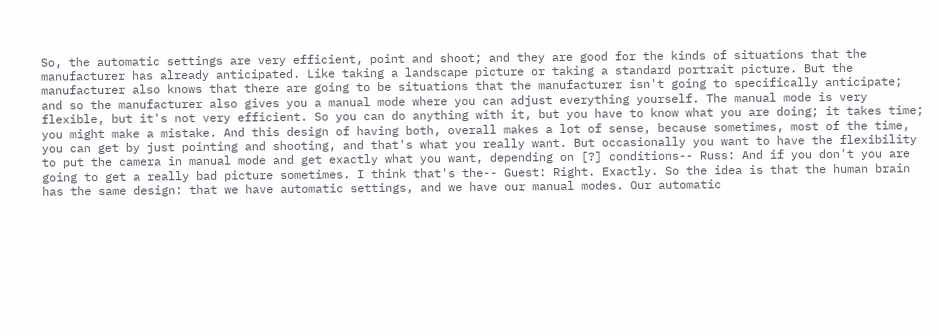So, the automatic settings are very efficient, point and shoot; and they are good for the kinds of situations that the manufacturer has already anticipated. Like taking a landscape picture or taking a standard portrait picture. But the manufacturer also knows that there are going to be situations that the manufacturer isn't going to specifically anticipate; and so the manufacturer also gives you a manual mode where you can adjust everything yourself. The manual mode is very flexible, but it's not very efficient. So you can do anything with it, but you have to know what you are doing; it takes time; you might make a mistake. And this design of having both, overall makes a lot of sense, because sometimes, most of the time, you can get by just pointing and shooting, and that's what you really want. But occasionally you want to have the flexibility to put the camera in manual mode and get exactly what you want, depending on [?] conditions-- Russ: And if you don't you are going to get a really bad picture sometimes. I think that's the-- Guest: Right. Exactly. So the idea is that the human brain has the same design: that we have automatic settings, and we have our manual modes. Our automatic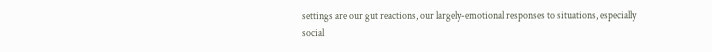settings are our gut reactions, our largely-emotional responses to situations, especially social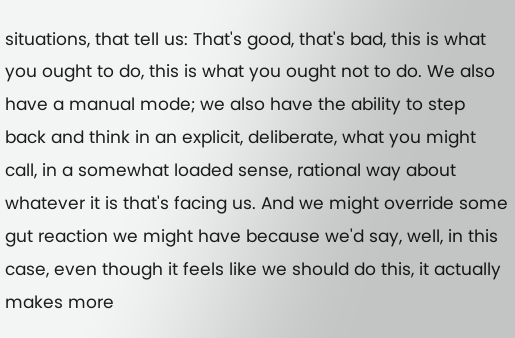situations, that tell us: That's good, that's bad, this is what you ought to do, this is what you ought not to do. We also have a manual mode; we also have the ability to step back and think in an explicit, deliberate, what you might call, in a somewhat loaded sense, rational way about whatever it is that's facing us. And we might override some gut reaction we might have because we'd say, well, in this case, even though it feels like we should do this, it actually makes more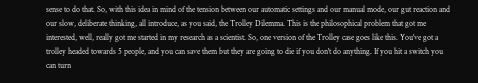sense to do that. So, with this idea in mind of the tension between our automatic settings and our manual mode, our gut reaction and our slow, deliberate thinking, all introduce, as you said, the Trolley Dilemma. This is the philosophical problem that got me interested, well, really got me started in my research as a scientist. So, one version of the Trolley case goes like this. You've got a trolley headed towards 5 people, and you can save them but they are going to die if you don't do anything. If you hit a switch you can turn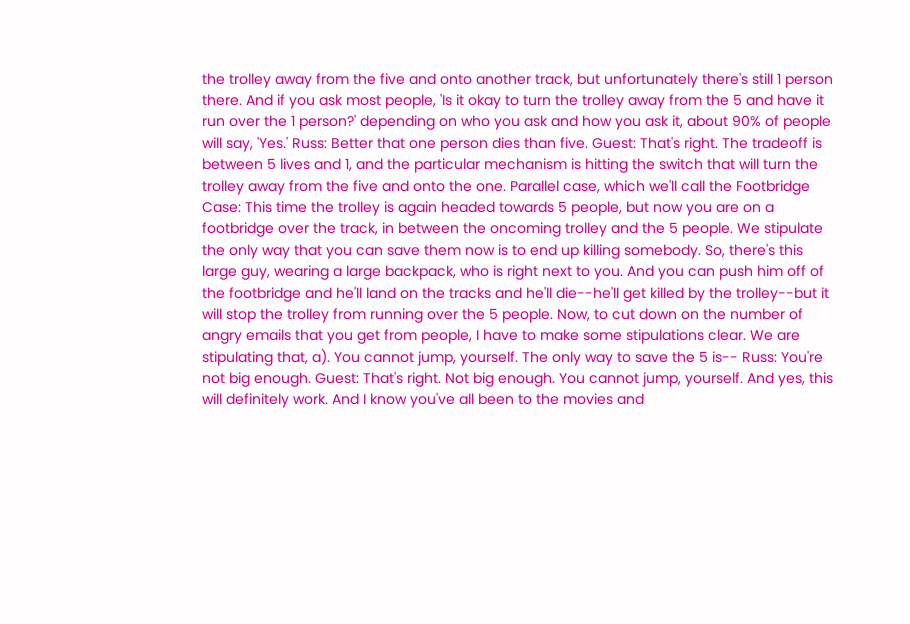the trolley away from the five and onto another track, but unfortunately there's still 1 person there. And if you ask most people, 'Is it okay to turn the trolley away from the 5 and have it run over the 1 person?' depending on who you ask and how you ask it, about 90% of people will say, 'Yes.' Russ: Better that one person dies than five. Guest: That's right. The tradeoff is between 5 lives and 1, and the particular mechanism is hitting the switch that will turn the trolley away from the five and onto the one. Parallel case, which we'll call the Footbridge Case: This time the trolley is again headed towards 5 people, but now you are on a footbridge over the track, in between the oncoming trolley and the 5 people. We stipulate the only way that you can save them now is to end up killing somebody. So, there's this large guy, wearing a large backpack, who is right next to you. And you can push him off of the footbridge and he'll land on the tracks and he'll die--he'll get killed by the trolley--but it will stop the trolley from running over the 5 people. Now, to cut down on the number of angry emails that you get from people, I have to make some stipulations clear. We are stipulating that, a). You cannot jump, yourself. The only way to save the 5 is-- Russ: You're not big enough. Guest: That's right. Not big enough. You cannot jump, yourself. And yes, this will definitely work. And I know you've all been to the movies and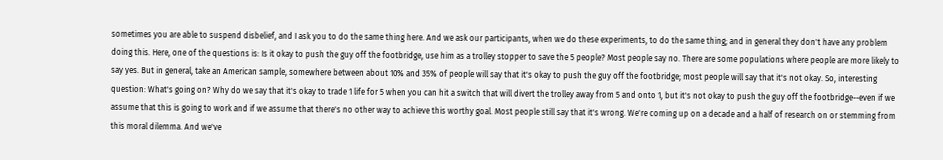sometimes you are able to suspend disbelief, and I ask you to do the same thing here. And we ask our participants, when we do these experiments, to do the same thing; and in general they don't have any problem doing this. Here, one of the questions is: Is it okay to push the guy off the footbridge, use him as a trolley stopper to save the 5 people? Most people say no. There are some populations where people are more likely to say yes. But in general, take an American sample, somewhere between about 10% and 35% of people will say that it's okay to push the guy off the footbridge; most people will say that it's not okay. So, interesting question: What's going on? Why do we say that it's okay to trade 1 life for 5 when you can hit a switch that will divert the trolley away from 5 and onto 1, but it's not okay to push the guy off the footbridge--even if we assume that this is going to work and if we assume that there's no other way to achieve this worthy goal. Most people still say that it's wrong. We're coming up on a decade and a half of research on or stemming from this moral dilemma. And we've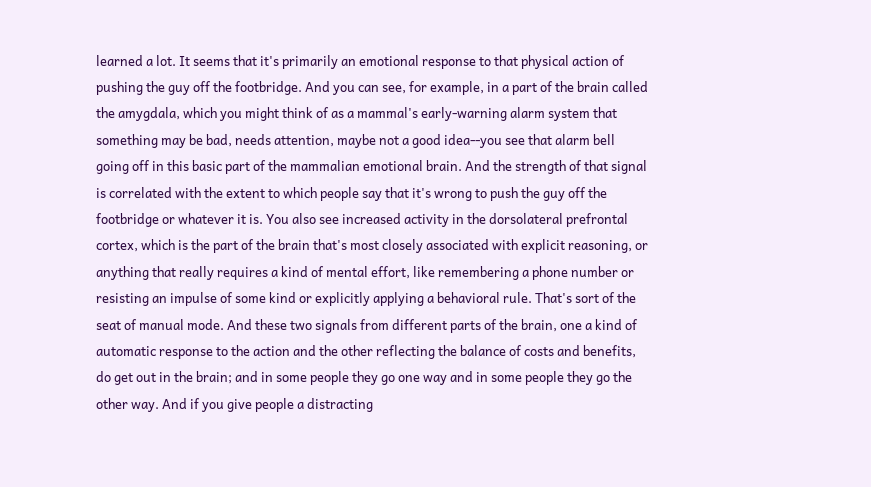learned a lot. It seems that it's primarily an emotional response to that physical action of pushing the guy off the footbridge. And you can see, for example, in a part of the brain called the amygdala, which you might think of as a mammal's early-warning alarm system that something may be bad, needs attention, maybe not a good idea--you see that alarm bell going off in this basic part of the mammalian emotional brain. And the strength of that signal is correlated with the extent to which people say that it's wrong to push the guy off the footbridge or whatever it is. You also see increased activity in the dorsolateral prefrontal cortex, which is the part of the brain that's most closely associated with explicit reasoning, or anything that really requires a kind of mental effort, like remembering a phone number or resisting an impulse of some kind or explicitly applying a behavioral rule. That's sort of the seat of manual mode. And these two signals from different parts of the brain, one a kind of automatic response to the action and the other reflecting the balance of costs and benefits, do get out in the brain; and in some people they go one way and in some people they go the other way. And if you give people a distracting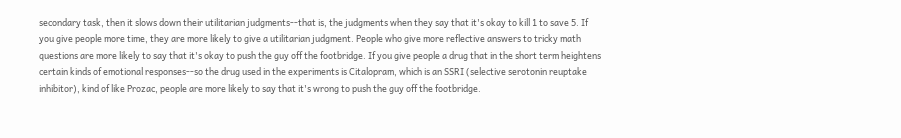secondary task, then it slows down their utilitarian judgments--that is, the judgments when they say that it's okay to kill 1 to save 5. If you give people more time, they are more likely to give a utilitarian judgment. People who give more reflective answers to tricky math questions are more likely to say that it's okay to push the guy off the footbridge. If you give people a drug that in the short term heightens certain kinds of emotional responses--so the drug used in the experiments is Citalopram, which is an SSRI (selective serotonin reuptake inhibitor), kind of like Prozac, people are more likely to say that it's wrong to push the guy off the footbridge.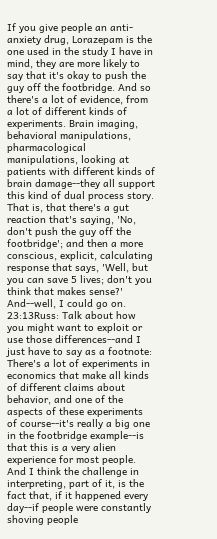If you give people an anti-anxiety drug, Lorazepam is the one used in the study I have in mind, they are more likely to say that it's okay to push the guy off the footbridge. And so there's a lot of evidence, from a lot of different kinds of experiments. Brain imaging, behavioral manipulations, pharmacological manipulations, looking at patients with different kinds of brain damage--they all support this kind of dual process story. That is, that there's a gut reaction that's saying, 'No, don't push the guy off the footbridge'; and then a more conscious, explicit, calculating response that says, 'Well, but you can save 5 lives; don't you think that makes sense?' And--well, I could go on.
23:13Russ: Talk about how you might want to exploit or use those differences--and I just have to say as a footnote: There's a lot of experiments in economics that make all kinds of different claims about behavior, and one of the aspects of these experiments of course--it's really a big one in the footbridge example--is that this is a very alien experience for most people. And I think the challenge in interpreting, part of it, is the fact that, if it happened every day--if people were constantly shoving people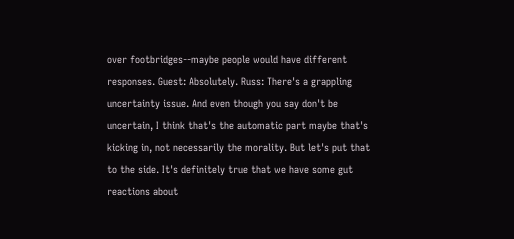over footbridges--maybe people would have different responses. Guest: Absolutely. Russ: There's a grappling uncertainty issue. And even though you say don't be uncertain, I think that's the automatic part maybe that's kicking in, not necessarily the morality. But let's put that to the side. It's definitely true that we have some gut reactions about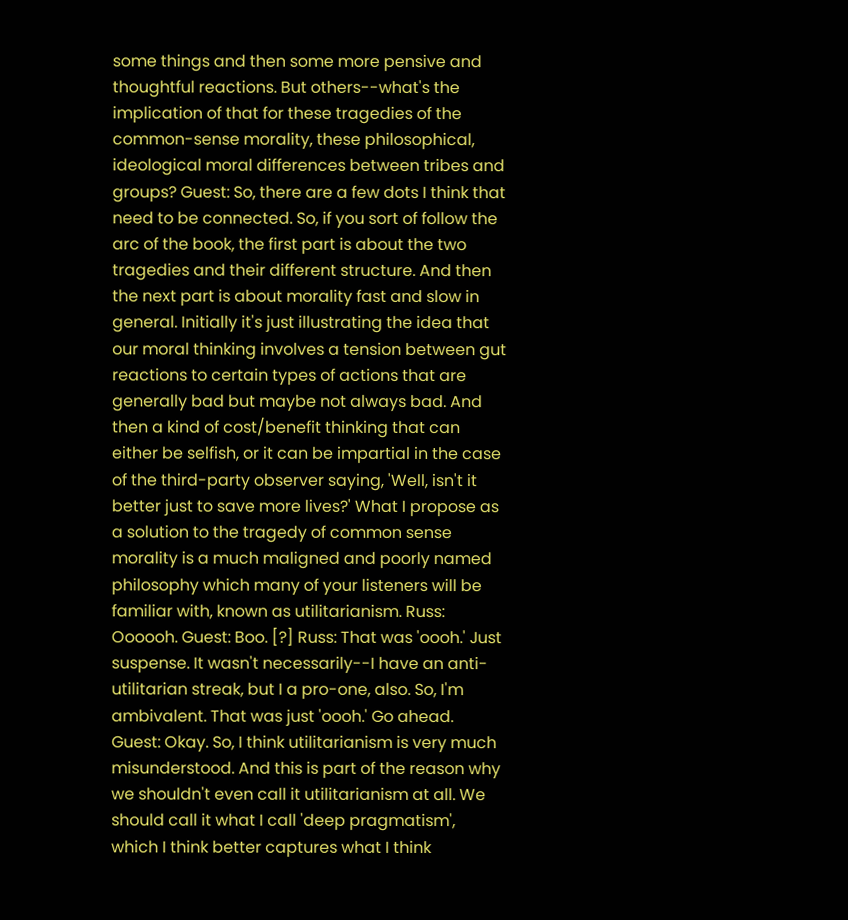some things and then some more pensive and thoughtful reactions. But others--what's the implication of that for these tragedies of the common-sense morality, these philosophical, ideological moral differences between tribes and groups? Guest: So, there are a few dots I think that need to be connected. So, if you sort of follow the arc of the book, the first part is about the two tragedies and their different structure. And then the next part is about morality fast and slow in general. Initially it's just illustrating the idea that our moral thinking involves a tension between gut reactions to certain types of actions that are generally bad but maybe not always bad. And then a kind of cost/benefit thinking that can either be selfish, or it can be impartial in the case of the third-party observer saying, 'Well, isn't it better just to save more lives?' What I propose as a solution to the tragedy of common sense morality is a much maligned and poorly named philosophy which many of your listeners will be familiar with, known as utilitarianism. Russ: Oooooh. Guest: Boo. [?] Russ: That was 'oooh.' Just suspense. It wasn't necessarily--I have an anti-utilitarian streak, but I a pro-one, also. So, I'm ambivalent. That was just 'oooh.' Go ahead. Guest: Okay. So, I think utilitarianism is very much misunderstood. And this is part of the reason why we shouldn't even call it utilitarianism at all. We should call it what I call 'deep pragmatism', which I think better captures what I think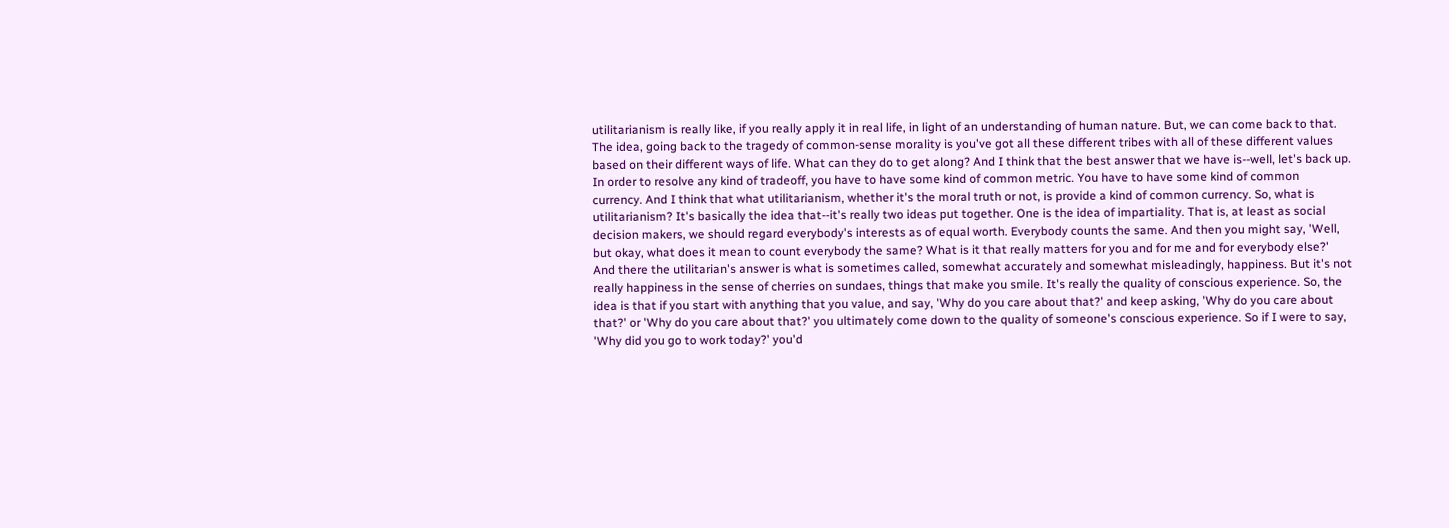utilitarianism is really like, if you really apply it in real life, in light of an understanding of human nature. But, we can come back to that. The idea, going back to the tragedy of common-sense morality is you've got all these different tribes with all of these different values based on their different ways of life. What can they do to get along? And I think that the best answer that we have is--well, let's back up. In order to resolve any kind of tradeoff, you have to have some kind of common metric. You have to have some kind of common currency. And I think that what utilitarianism, whether it's the moral truth or not, is provide a kind of common currency. So, what is utilitarianism? It's basically the idea that--it's really two ideas put together. One is the idea of impartiality. That is, at least as social decision makers, we should regard everybody's interests as of equal worth. Everybody counts the same. And then you might say, 'Well, but okay, what does it mean to count everybody the same? What is it that really matters for you and for me and for everybody else?' And there the utilitarian's answer is what is sometimes called, somewhat accurately and somewhat misleadingly, happiness. But it's not really happiness in the sense of cherries on sundaes, things that make you smile. It's really the quality of conscious experience. So, the idea is that if you start with anything that you value, and say, 'Why do you care about that?' and keep asking, 'Why do you care about that?' or 'Why do you care about that?' you ultimately come down to the quality of someone's conscious experience. So if I were to say, 'Why did you go to work today?' you'd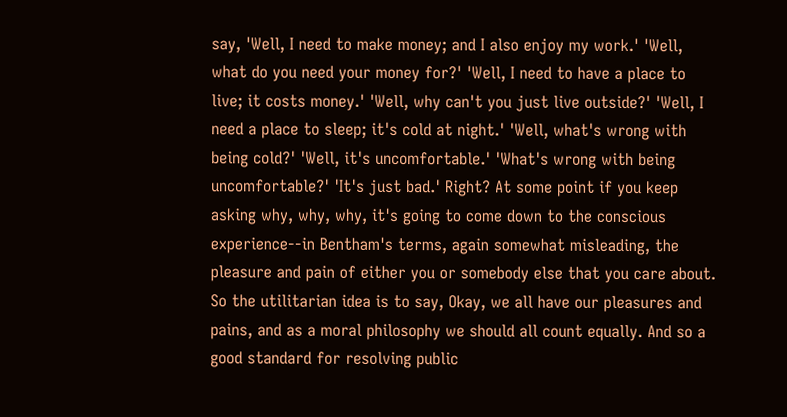say, 'Well, I need to make money; and I also enjoy my work.' 'Well, what do you need your money for?' 'Well, I need to have a place to live; it costs money.' 'Well, why can't you just live outside?' 'Well, I need a place to sleep; it's cold at night.' 'Well, what's wrong with being cold?' 'Well, it's uncomfortable.' 'What's wrong with being uncomfortable?' 'It's just bad.' Right? At some point if you keep asking why, why, why, it's going to come down to the conscious experience--in Bentham's terms, again somewhat misleading, the pleasure and pain of either you or somebody else that you care about. So the utilitarian idea is to say, Okay, we all have our pleasures and pains, and as a moral philosophy we should all count equally. And so a good standard for resolving public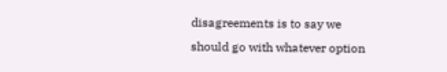disagreements is to say we should go with whatever option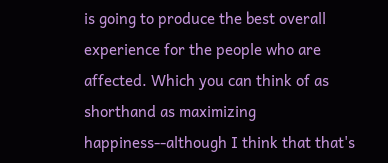is going to produce the best overall experience for the people who are affected. Which you can think of as shorthand as maximizing happiness--although I think that that's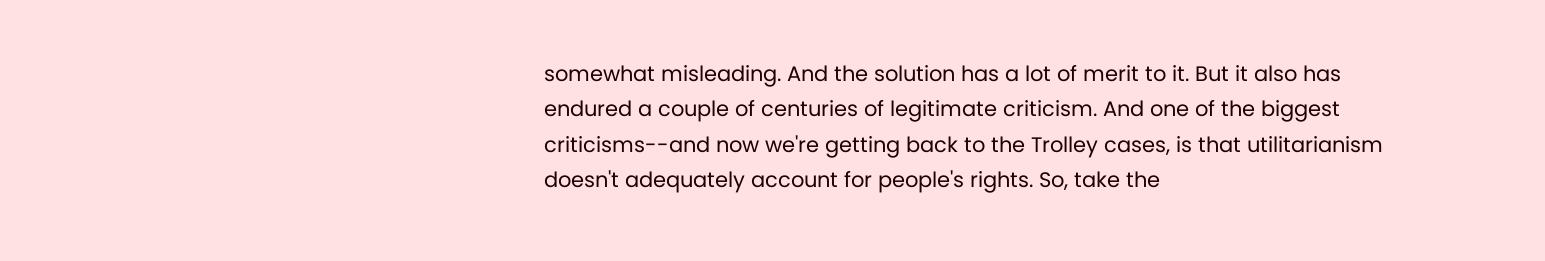somewhat misleading. And the solution has a lot of merit to it. But it also has endured a couple of centuries of legitimate criticism. And one of the biggest criticisms--and now we're getting back to the Trolley cases, is that utilitarianism doesn't adequately account for people's rights. So, take the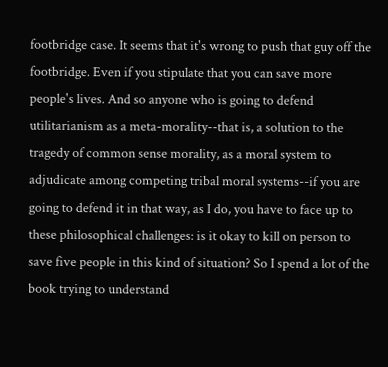footbridge case. It seems that it's wrong to push that guy off the footbridge. Even if you stipulate that you can save more people's lives. And so anyone who is going to defend utilitarianism as a meta-morality--that is, a solution to the tragedy of common sense morality, as a moral system to adjudicate among competing tribal moral systems--if you are going to defend it in that way, as I do, you have to face up to these philosophical challenges: is it okay to kill on person to save five people in this kind of situation? So I spend a lot of the book trying to understand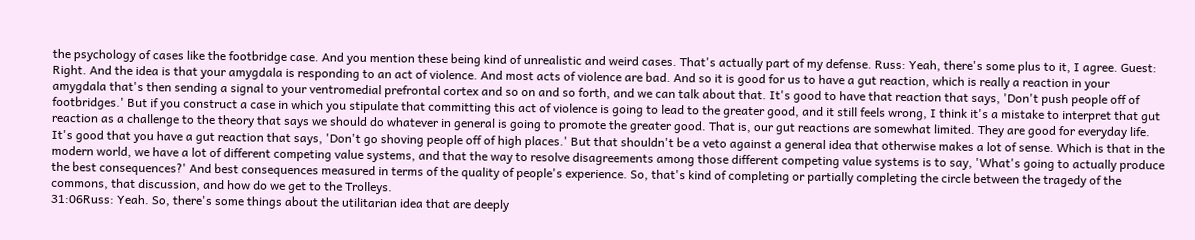the psychology of cases like the footbridge case. And you mention these being kind of unrealistic and weird cases. That's actually part of my defense. Russ: Yeah, there's some plus to it, I agree. Guest: Right. And the idea is that your amygdala is responding to an act of violence. And most acts of violence are bad. And so it is good for us to have a gut reaction, which is really a reaction in your amygdala that's then sending a signal to your ventromedial prefrontal cortex and so on and so forth, and we can talk about that. It's good to have that reaction that says, 'Don't push people off of footbridges.' But if you construct a case in which you stipulate that committing this act of violence is going to lead to the greater good, and it still feels wrong, I think it's a mistake to interpret that gut reaction as a challenge to the theory that says we should do whatever in general is going to promote the greater good. That is, our gut reactions are somewhat limited. They are good for everyday life. It's good that you have a gut reaction that says, 'Don't go shoving people off of high places.' But that shouldn't be a veto against a general idea that otherwise makes a lot of sense. Which is that in the modern world, we have a lot of different competing value systems, and that the way to resolve disagreements among those different competing value systems is to say, 'What's going to actually produce the best consequences?' And best consequences measured in terms of the quality of people's experience. So, that's kind of completing or partially completing the circle between the tragedy of the commons, that discussion, and how do we get to the Trolleys.
31:06Russ: Yeah. So, there's some things about the utilitarian idea that are deeply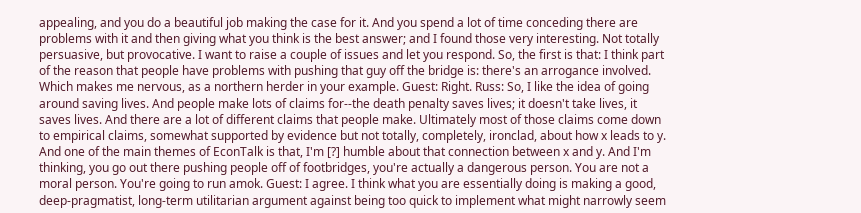appealing, and you do a beautiful job making the case for it. And you spend a lot of time conceding there are problems with it and then giving what you think is the best answer; and I found those very interesting. Not totally persuasive, but provocative. I want to raise a couple of issues and let you respond. So, the first is that: I think part of the reason that people have problems with pushing that guy off the bridge is: there's an arrogance involved. Which makes me nervous, as a northern herder in your example. Guest: Right. Russ: So, I like the idea of going around saving lives. And people make lots of claims for--the death penalty saves lives; it doesn't take lives, it saves lives. And there are a lot of different claims that people make. Ultimately most of those claims come down to empirical claims, somewhat supported by evidence but not totally, completely, ironclad, about how x leads to y. And one of the main themes of EconTalk is that, I'm [?] humble about that connection between x and y. And I'm thinking, you go out there pushing people off of footbridges, you're actually a dangerous person. You are not a moral person. You're going to run amok. Guest: I agree. I think what you are essentially doing is making a good, deep-pragmatist, long-term utilitarian argument against being too quick to implement what might narrowly seem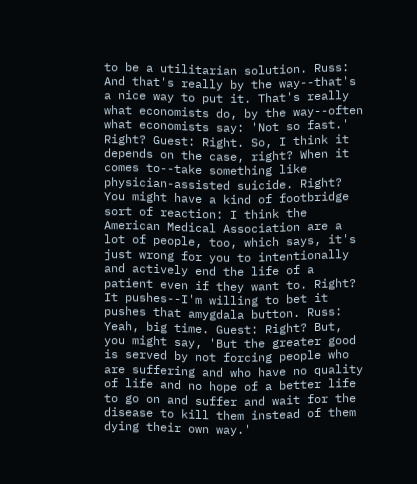to be a utilitarian solution. Russ: And that's really by the way--that's a nice way to put it. That's really what economists do, by the way--often what economists say: 'Not so fast.' Right? Guest: Right. So, I think it depends on the case, right? When it comes to--take something like physician-assisted suicide. Right? You might have a kind of footbridge sort of reaction: I think the American Medical Association are a lot of people, too, which says, it's just wrong for you to intentionally and actively end the life of a patient even if they want to. Right? It pushes--I'm willing to bet it pushes that amygdala button. Russ: Yeah, big time. Guest: Right? But, you might say, 'But the greater good is served by not forcing people who are suffering and who have no quality of life and no hope of a better life to go on and suffer and wait for the disease to kill them instead of them dying their own way.'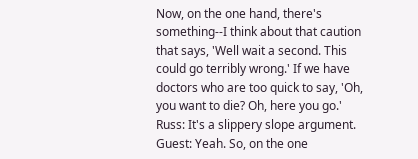Now, on the one hand, there's something--I think about that caution that says, 'Well wait a second. This could go terribly wrong.' If we have doctors who are too quick to say, 'Oh, you want to die? Oh, here you go.' Russ: It's a slippery slope argument. Guest: Yeah. So, on the one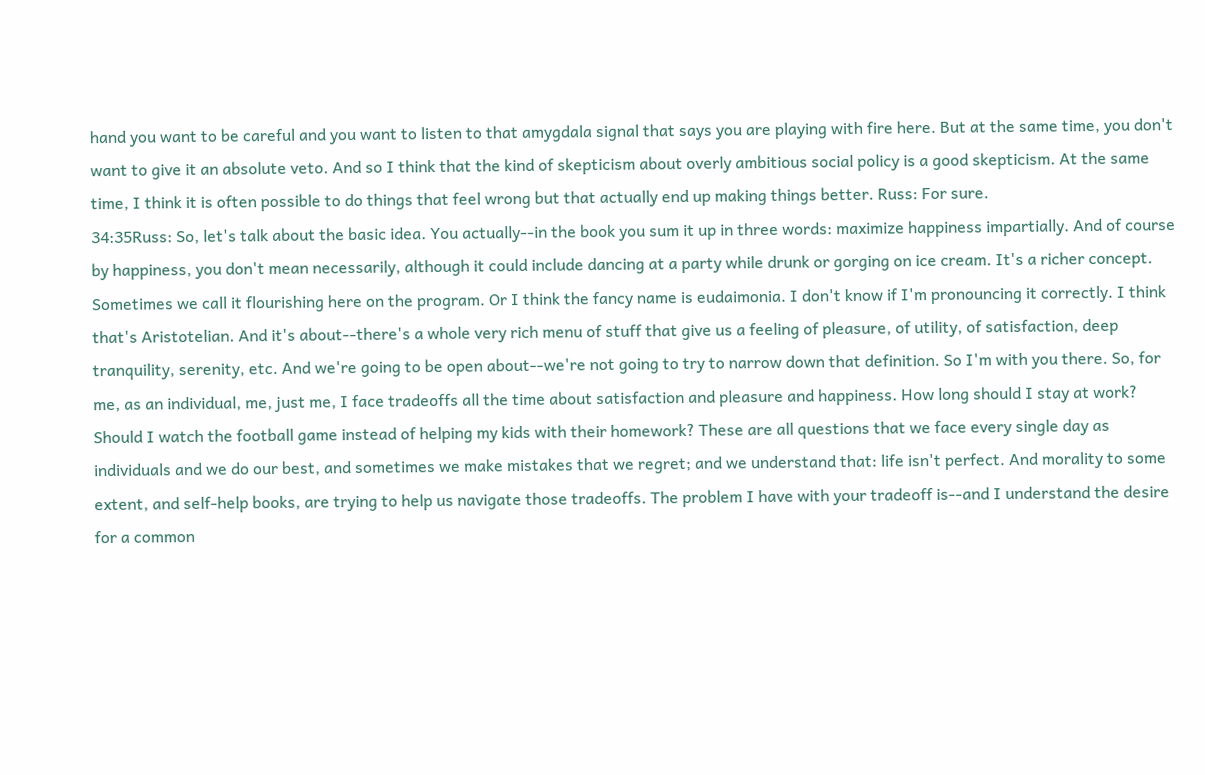hand you want to be careful and you want to listen to that amygdala signal that says you are playing with fire here. But at the same time, you don't want to give it an absolute veto. And so I think that the kind of skepticism about overly ambitious social policy is a good skepticism. At the same time, I think it is often possible to do things that feel wrong but that actually end up making things better. Russ: For sure.
34:35Russ: So, let's talk about the basic idea. You actually--in the book you sum it up in three words: maximize happiness impartially. And of course by happiness, you don't mean necessarily, although it could include dancing at a party while drunk or gorging on ice cream. It's a richer concept. Sometimes we call it flourishing here on the program. Or I think the fancy name is eudaimonia. I don't know if I'm pronouncing it correctly. I think that's Aristotelian. And it's about--there's a whole very rich menu of stuff that give us a feeling of pleasure, of utility, of satisfaction, deep tranquility, serenity, etc. And we're going to be open about--we're not going to try to narrow down that definition. So I'm with you there. So, for me, as an individual, me, just me, I face tradeoffs all the time about satisfaction and pleasure and happiness. How long should I stay at work? Should I watch the football game instead of helping my kids with their homework? These are all questions that we face every single day as individuals and we do our best, and sometimes we make mistakes that we regret; and we understand that: life isn't perfect. And morality to some extent, and self-help books, are trying to help us navigate those tradeoffs. The problem I have with your tradeoff is--and I understand the desire for a common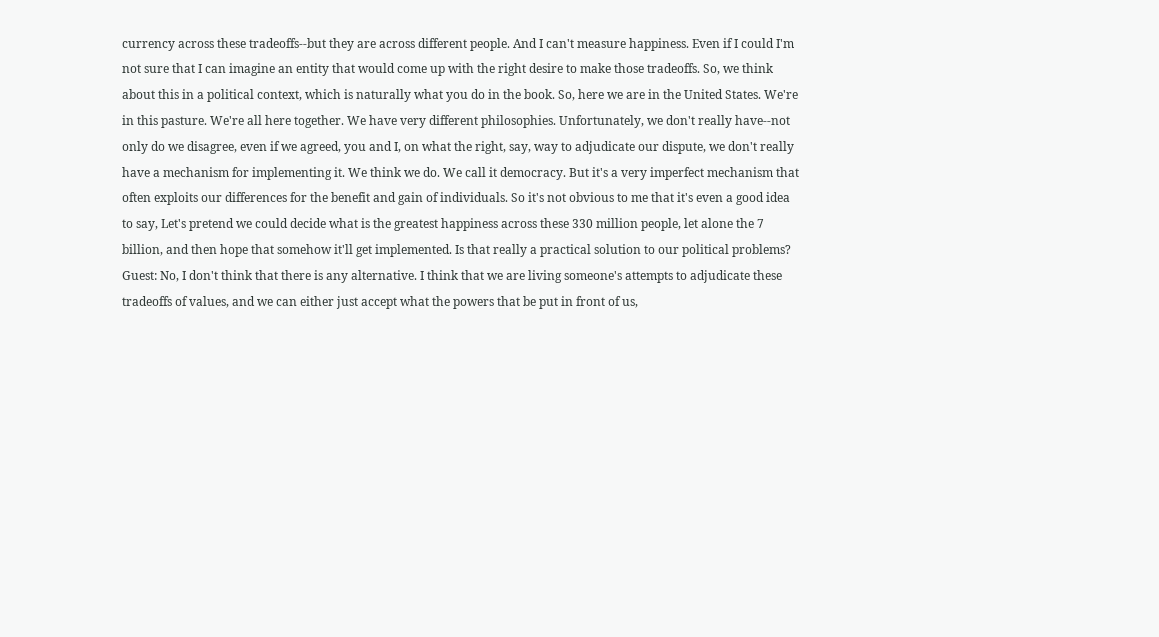currency across these tradeoffs--but they are across different people. And I can't measure happiness. Even if I could I'm not sure that I can imagine an entity that would come up with the right desire to make those tradeoffs. So, we think about this in a political context, which is naturally what you do in the book. So, here we are in the United States. We're in this pasture. We're all here together. We have very different philosophies. Unfortunately, we don't really have--not only do we disagree, even if we agreed, you and I, on what the right, say, way to adjudicate our dispute, we don't really have a mechanism for implementing it. We think we do. We call it democracy. But it's a very imperfect mechanism that often exploits our differences for the benefit and gain of individuals. So it's not obvious to me that it's even a good idea to say, Let's pretend we could decide what is the greatest happiness across these 330 million people, let alone the 7 billion, and then hope that somehow it'll get implemented. Is that really a practical solution to our political problems? Guest: No, I don't think that there is any alternative. I think that we are living someone's attempts to adjudicate these tradeoffs of values, and we can either just accept what the powers that be put in front of us,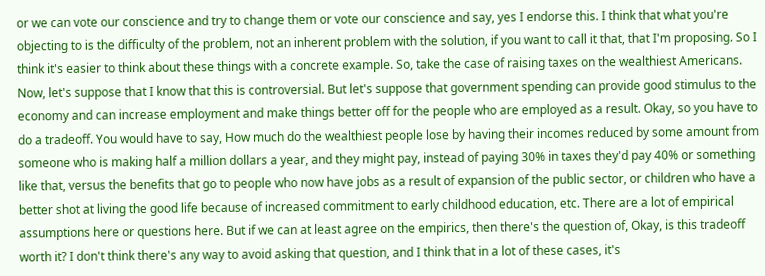or we can vote our conscience and try to change them or vote our conscience and say, yes I endorse this. I think that what you're objecting to is the difficulty of the problem, not an inherent problem with the solution, if you want to call it that, that I'm proposing. So I think it's easier to think about these things with a concrete example. So, take the case of raising taxes on the wealthiest Americans. Now, let's suppose that I know that this is controversial. But let's suppose that government spending can provide good stimulus to the economy and can increase employment and make things better off for the people who are employed as a result. Okay, so you have to do a tradeoff. You would have to say, How much do the wealthiest people lose by having their incomes reduced by some amount from someone who is making half a million dollars a year, and they might pay, instead of paying 30% in taxes they'd pay 40% or something like that, versus the benefits that go to people who now have jobs as a result of expansion of the public sector, or children who have a better shot at living the good life because of increased commitment to early childhood education, etc. There are a lot of empirical assumptions here or questions here. But if we can at least agree on the empirics, then there's the question of, Okay, is this tradeoff worth it? I don't think there's any way to avoid asking that question, and I think that in a lot of these cases, it's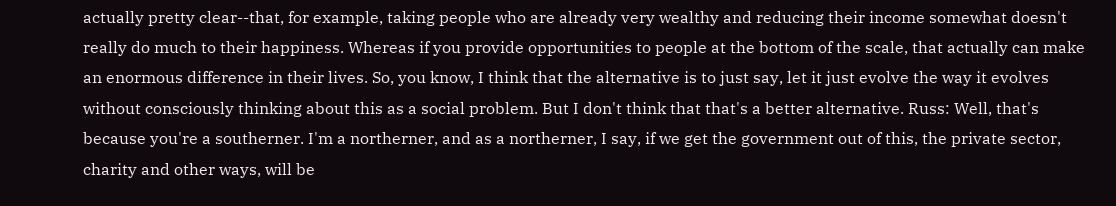actually pretty clear--that, for example, taking people who are already very wealthy and reducing their income somewhat doesn't really do much to their happiness. Whereas if you provide opportunities to people at the bottom of the scale, that actually can make an enormous difference in their lives. So, you know, I think that the alternative is to just say, let it just evolve the way it evolves without consciously thinking about this as a social problem. But I don't think that that's a better alternative. Russ: Well, that's because you're a southerner. I'm a northerner, and as a northerner, I say, if we get the government out of this, the private sector, charity and other ways, will be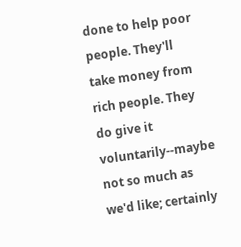done to help poor people. They'll take money from rich people. They do give it voluntarily--maybe not so much as we'd like; certainly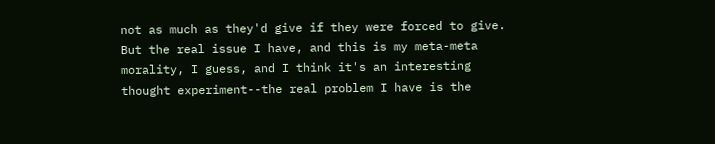not as much as they'd give if they were forced to give. But the real issue I have, and this is my meta-meta morality, I guess, and I think it's an interesting thought experiment--the real problem I have is the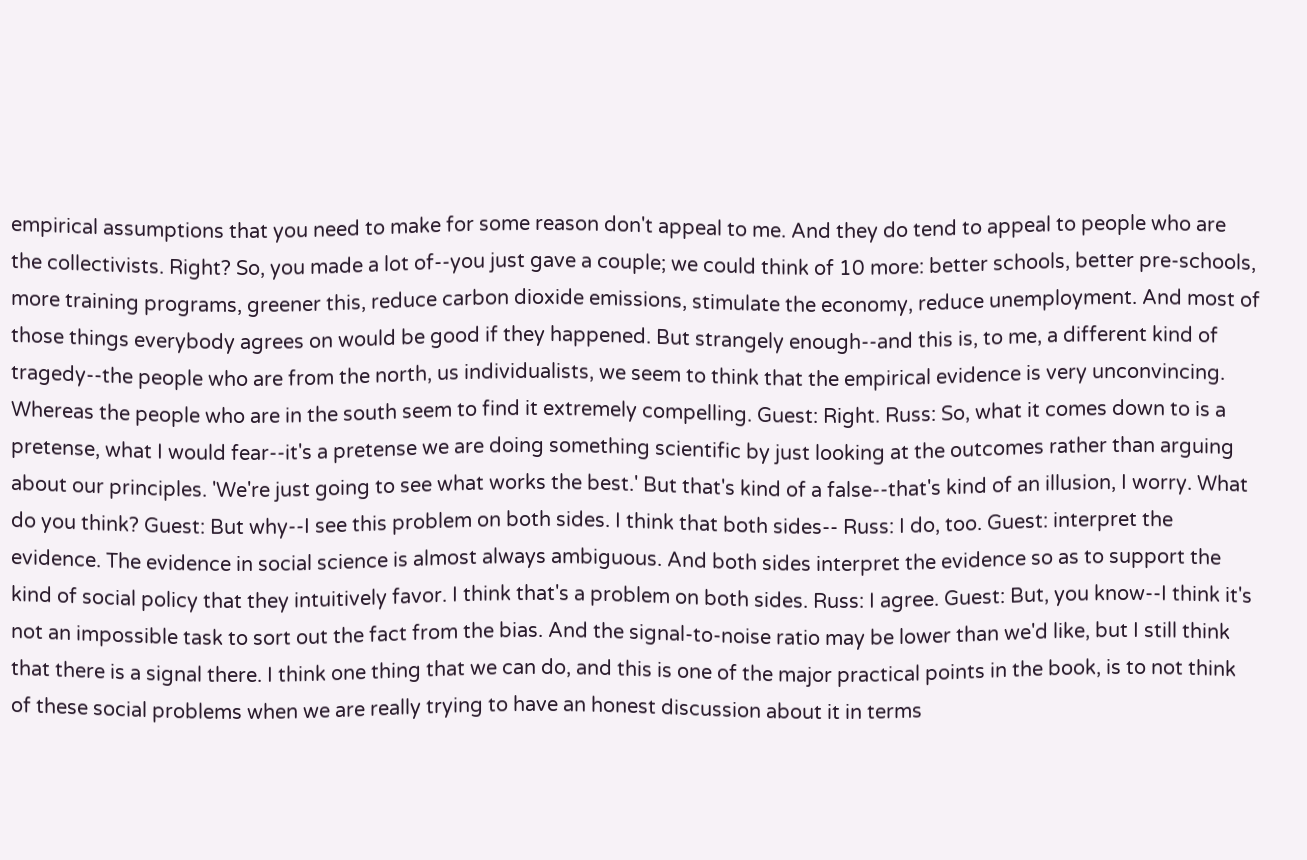empirical assumptions that you need to make for some reason don't appeal to me. And they do tend to appeal to people who are the collectivists. Right? So, you made a lot of--you just gave a couple; we could think of 10 more: better schools, better pre-schools, more training programs, greener this, reduce carbon dioxide emissions, stimulate the economy, reduce unemployment. And most of those things everybody agrees on would be good if they happened. But strangely enough--and this is, to me, a different kind of tragedy--the people who are from the north, us individualists, we seem to think that the empirical evidence is very unconvincing. Whereas the people who are in the south seem to find it extremely compelling. Guest: Right. Russ: So, what it comes down to is a pretense, what I would fear--it's a pretense we are doing something scientific by just looking at the outcomes rather than arguing about our principles. 'We're just going to see what works the best.' But that's kind of a false--that's kind of an illusion, I worry. What do you think? Guest: But why--I see this problem on both sides. I think that both sides-- Russ: I do, too. Guest: interpret the evidence. The evidence in social science is almost always ambiguous. And both sides interpret the evidence so as to support the kind of social policy that they intuitively favor. I think that's a problem on both sides. Russ: I agree. Guest: But, you know--I think it's not an impossible task to sort out the fact from the bias. And the signal-to-noise ratio may be lower than we'd like, but I still think that there is a signal there. I think one thing that we can do, and this is one of the major practical points in the book, is to not think of these social problems when we are really trying to have an honest discussion about it in terms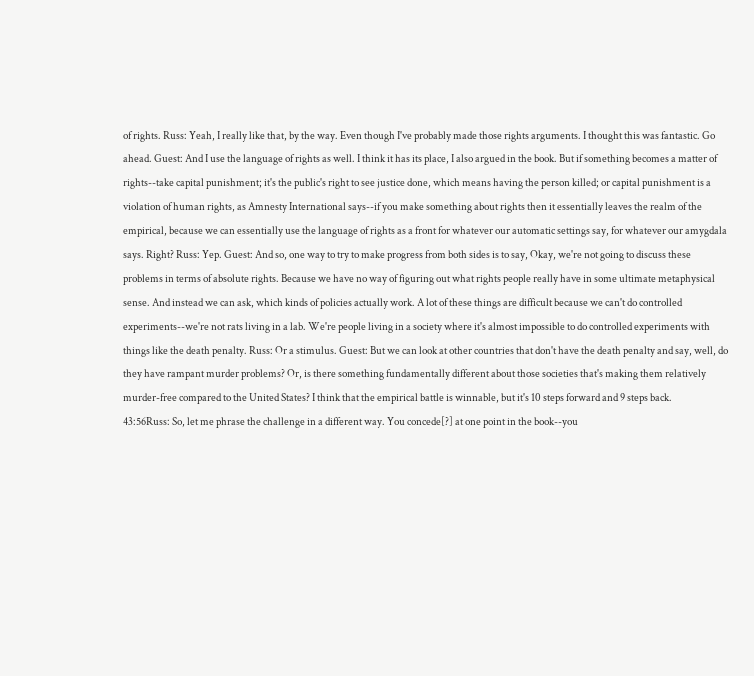of rights. Russ: Yeah, I really like that, by the way. Even though I've probably made those rights arguments. I thought this was fantastic. Go ahead. Guest: And I use the language of rights as well. I think it has its place, I also argued in the book. But if something becomes a matter of rights--take capital punishment; it's the public's right to see justice done, which means having the person killed; or capital punishment is a violation of human rights, as Amnesty International says--if you make something about rights then it essentially leaves the realm of the empirical, because we can essentially use the language of rights as a front for whatever our automatic settings say, for whatever our amygdala says. Right? Russ: Yep. Guest: And so, one way to try to make progress from both sides is to say, Okay, we're not going to discuss these problems in terms of absolute rights. Because we have no way of figuring out what rights people really have in some ultimate metaphysical sense. And instead we can ask, which kinds of policies actually work. A lot of these things are difficult because we can't do controlled experiments--we're not rats living in a lab. We're people living in a society where it's almost impossible to do controlled experiments with things like the death penalty. Russ: Or a stimulus. Guest: But we can look at other countries that don't have the death penalty and say, well, do they have rampant murder problems? Or, is there something fundamentally different about those societies that's making them relatively murder-free compared to the United States? I think that the empirical battle is winnable, but it's 10 steps forward and 9 steps back.
43:56Russ: So, let me phrase the challenge in a different way. You concede[?] at one point in the book--you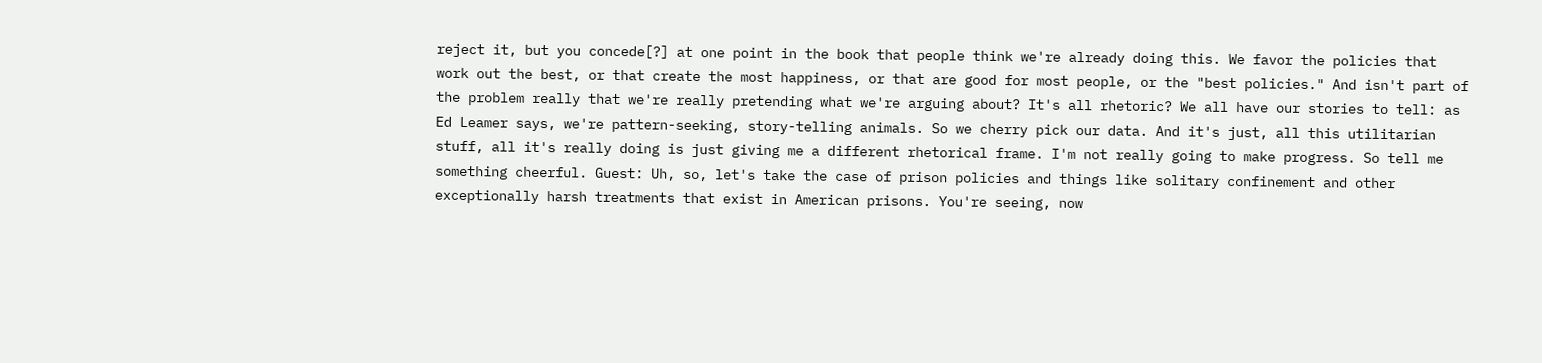reject it, but you concede[?] at one point in the book that people think we're already doing this. We favor the policies that work out the best, or that create the most happiness, or that are good for most people, or the "best policies." And isn't part of the problem really that we're really pretending what we're arguing about? It's all rhetoric? We all have our stories to tell: as Ed Leamer says, we're pattern-seeking, story-telling animals. So we cherry pick our data. And it's just, all this utilitarian stuff, all it's really doing is just giving me a different rhetorical frame. I'm not really going to make progress. So tell me something cheerful. Guest: Uh, so, let's take the case of prison policies and things like solitary confinement and other exceptionally harsh treatments that exist in American prisons. You're seeing, now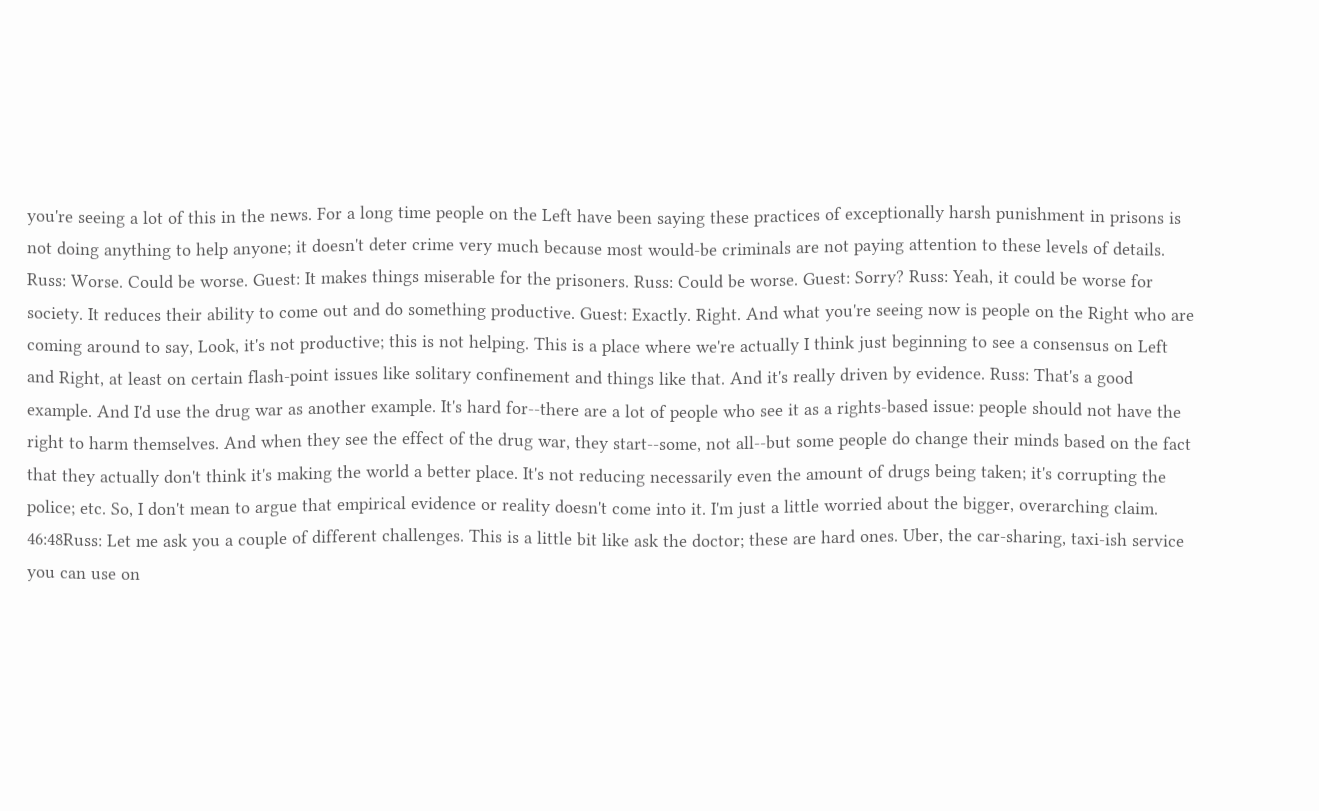you're seeing a lot of this in the news. For a long time people on the Left have been saying these practices of exceptionally harsh punishment in prisons is not doing anything to help anyone; it doesn't deter crime very much because most would-be criminals are not paying attention to these levels of details. Russ: Worse. Could be worse. Guest: It makes things miserable for the prisoners. Russ: Could be worse. Guest: Sorry? Russ: Yeah, it could be worse for society. It reduces their ability to come out and do something productive. Guest: Exactly. Right. And what you're seeing now is people on the Right who are coming around to say, Look, it's not productive; this is not helping. This is a place where we're actually I think just beginning to see a consensus on Left and Right, at least on certain flash-point issues like solitary confinement and things like that. And it's really driven by evidence. Russ: That's a good example. And I'd use the drug war as another example. It's hard for--there are a lot of people who see it as a rights-based issue: people should not have the right to harm themselves. And when they see the effect of the drug war, they start--some, not all--but some people do change their minds based on the fact that they actually don't think it's making the world a better place. It's not reducing necessarily even the amount of drugs being taken; it's corrupting the police; etc. So, I don't mean to argue that empirical evidence or reality doesn't come into it. I'm just a little worried about the bigger, overarching claim.
46:48Russ: Let me ask you a couple of different challenges. This is a little bit like ask the doctor; these are hard ones. Uber, the car-sharing, taxi-ish service you can use on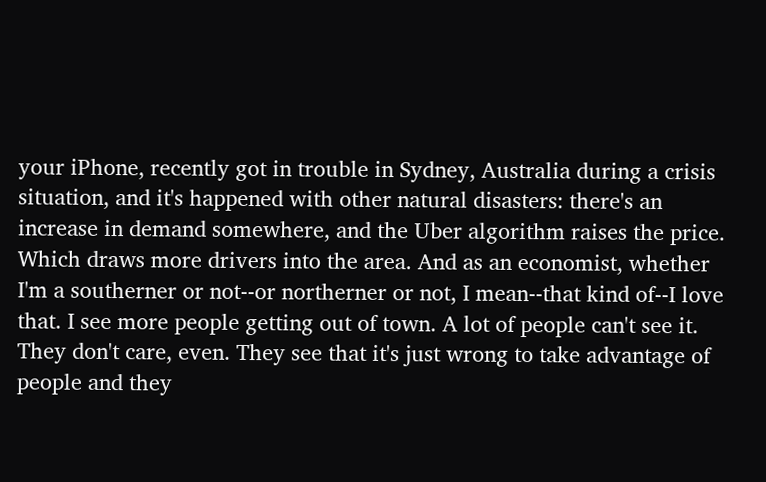your iPhone, recently got in trouble in Sydney, Australia during a crisis situation, and it's happened with other natural disasters: there's an increase in demand somewhere, and the Uber algorithm raises the price. Which draws more drivers into the area. And as an economist, whether I'm a southerner or not--or northerner or not, I mean--that kind of--I love that. I see more people getting out of town. A lot of people can't see it. They don't care, even. They see that it's just wrong to take advantage of people and they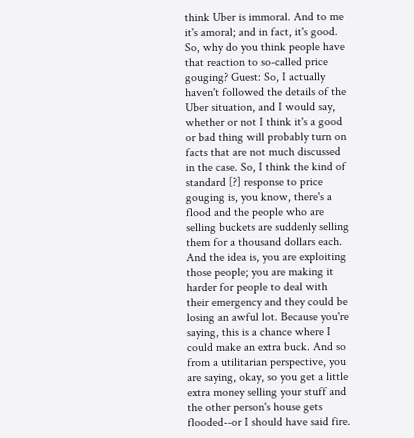think Uber is immoral. And to me it's amoral; and in fact, it's good. So, why do you think people have that reaction to so-called price gouging? Guest: So, I actually haven't followed the details of the Uber situation, and I would say, whether or not I think it's a good or bad thing will probably turn on facts that are not much discussed in the case. So, I think the kind of standard [?] response to price gouging is, you know, there's a flood and the people who are selling buckets are suddenly selling them for a thousand dollars each. And the idea is, you are exploiting those people; you are making it harder for people to deal with their emergency and they could be losing an awful lot. Because you're saying, this is a chance where I could make an extra buck. And so from a utilitarian perspective, you are saying, okay, so you get a little extra money selling your stuff and the other person's house gets flooded--or I should have said fire.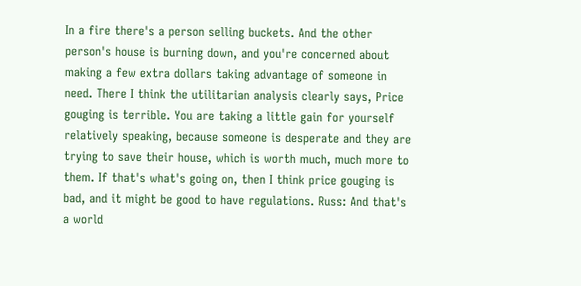In a fire there's a person selling buckets. And the other person's house is burning down, and you're concerned about making a few extra dollars taking advantage of someone in need. There I think the utilitarian analysis clearly says, Price gouging is terrible. You are taking a little gain for yourself relatively speaking, because someone is desperate and they are trying to save their house, which is worth much, much more to them. If that's what's going on, then I think price gouging is bad, and it might be good to have regulations. Russ: And that's a world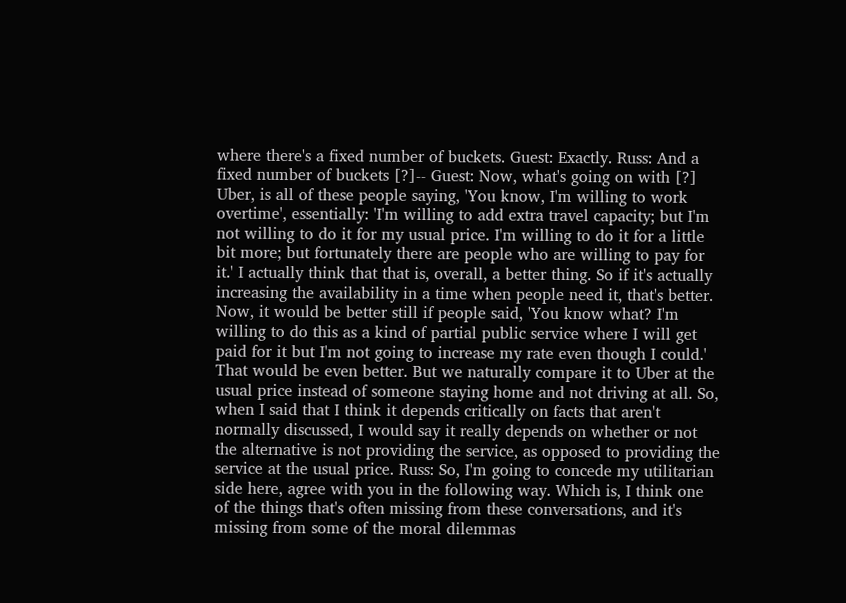where there's a fixed number of buckets. Guest: Exactly. Russ: And a fixed number of buckets [?]-- Guest: Now, what's going on with [?] Uber, is all of these people saying, 'You know, I'm willing to work overtime', essentially: 'I'm willing to add extra travel capacity; but I'm not willing to do it for my usual price. I'm willing to do it for a little bit more; but fortunately there are people who are willing to pay for it.' I actually think that that is, overall, a better thing. So if it's actually increasing the availability in a time when people need it, that's better. Now, it would be better still if people said, 'You know what? I'm willing to do this as a kind of partial public service where I will get paid for it but I'm not going to increase my rate even though I could.' That would be even better. But we naturally compare it to Uber at the usual price instead of someone staying home and not driving at all. So, when I said that I think it depends critically on facts that aren't normally discussed, I would say it really depends on whether or not the alternative is not providing the service, as opposed to providing the service at the usual price. Russ: So, I'm going to concede my utilitarian side here, agree with you in the following way. Which is, I think one of the things that's often missing from these conversations, and it's missing from some of the moral dilemmas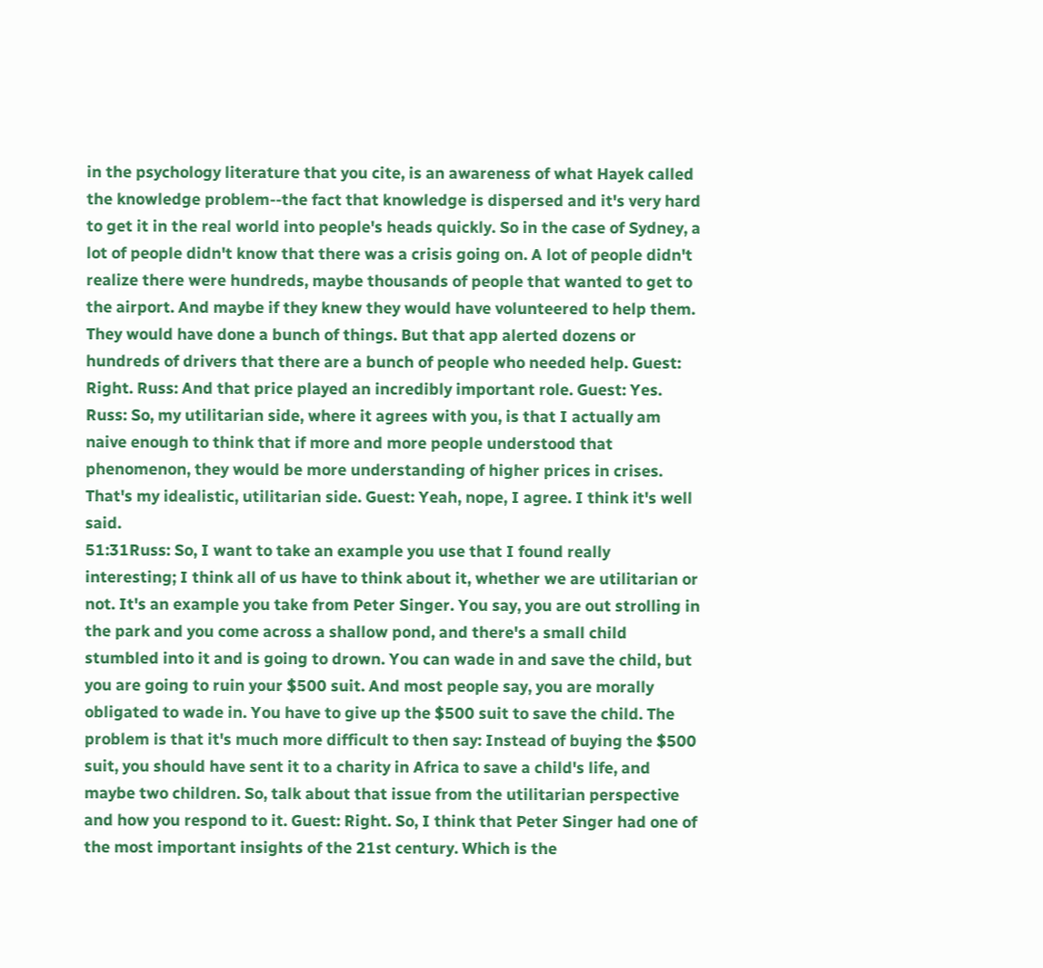in the psychology literature that you cite, is an awareness of what Hayek called the knowledge problem--the fact that knowledge is dispersed and it's very hard to get it in the real world into people's heads quickly. So in the case of Sydney, a lot of people didn't know that there was a crisis going on. A lot of people didn't realize there were hundreds, maybe thousands of people that wanted to get to the airport. And maybe if they knew they would have volunteered to help them. They would have done a bunch of things. But that app alerted dozens or hundreds of drivers that there are a bunch of people who needed help. Guest: Right. Russ: And that price played an incredibly important role. Guest: Yes. Russ: So, my utilitarian side, where it agrees with you, is that I actually am naive enough to think that if more and more people understood that phenomenon, they would be more understanding of higher prices in crises. That's my idealistic, utilitarian side. Guest: Yeah, nope, I agree. I think it's well said.
51:31Russ: So, I want to take an example you use that I found really interesting; I think all of us have to think about it, whether we are utilitarian or not. It's an example you take from Peter Singer. You say, you are out strolling in the park and you come across a shallow pond, and there's a small child stumbled into it and is going to drown. You can wade in and save the child, but you are going to ruin your $500 suit. And most people say, you are morally obligated to wade in. You have to give up the $500 suit to save the child. The problem is that it's much more difficult to then say: Instead of buying the $500 suit, you should have sent it to a charity in Africa to save a child's life, and maybe two children. So, talk about that issue from the utilitarian perspective and how you respond to it. Guest: Right. So, I think that Peter Singer had one of the most important insights of the 21st century. Which is the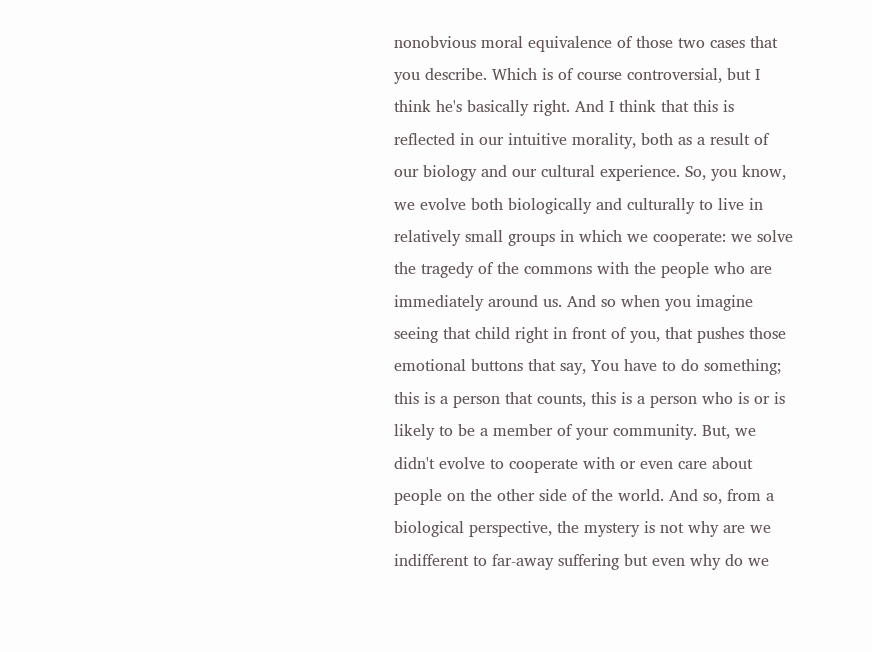nonobvious moral equivalence of those two cases that you describe. Which is of course controversial, but I think he's basically right. And I think that this is reflected in our intuitive morality, both as a result of our biology and our cultural experience. So, you know, we evolve both biologically and culturally to live in relatively small groups in which we cooperate: we solve the tragedy of the commons with the people who are immediately around us. And so when you imagine seeing that child right in front of you, that pushes those emotional buttons that say, You have to do something; this is a person that counts, this is a person who is or is likely to be a member of your community. But, we didn't evolve to cooperate with or even care about people on the other side of the world. And so, from a biological perspective, the mystery is not why are we indifferent to far-away suffering but even why do we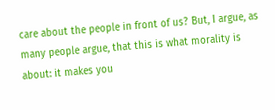care about the people in front of us? But, I argue, as many people argue, that this is what morality is about: it makes you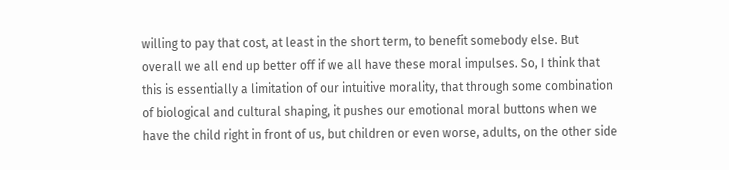willing to pay that cost, at least in the short term, to benefit somebody else. But overall we all end up better off if we all have these moral impulses. So, I think that this is essentially a limitation of our intuitive morality, that through some combination of biological and cultural shaping, it pushes our emotional moral buttons when we have the child right in front of us, but children or even worse, adults, on the other side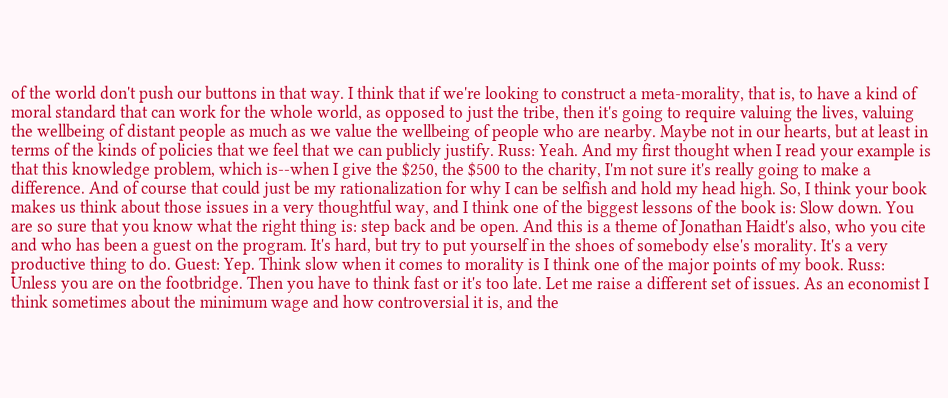of the world don't push our buttons in that way. I think that if we're looking to construct a meta-morality, that is, to have a kind of moral standard that can work for the whole world, as opposed to just the tribe, then it's going to require valuing the lives, valuing the wellbeing of distant people as much as we value the wellbeing of people who are nearby. Maybe not in our hearts, but at least in terms of the kinds of policies that we feel that we can publicly justify. Russ: Yeah. And my first thought when I read your example is that this knowledge problem, which is--when I give the $250, the $500 to the charity, I'm not sure it's really going to make a difference. And of course that could just be my rationalization for why I can be selfish and hold my head high. So, I think your book makes us think about those issues in a very thoughtful way, and I think one of the biggest lessons of the book is: Slow down. You are so sure that you know what the right thing is: step back and be open. And this is a theme of Jonathan Haidt's also, who you cite and who has been a guest on the program. It's hard, but try to put yourself in the shoes of somebody else's morality. It's a very productive thing to do. Guest: Yep. Think slow when it comes to morality is I think one of the major points of my book. Russ: Unless you are on the footbridge. Then you have to think fast or it's too late. Let me raise a different set of issues. As an economist I think sometimes about the minimum wage and how controversial it is, and the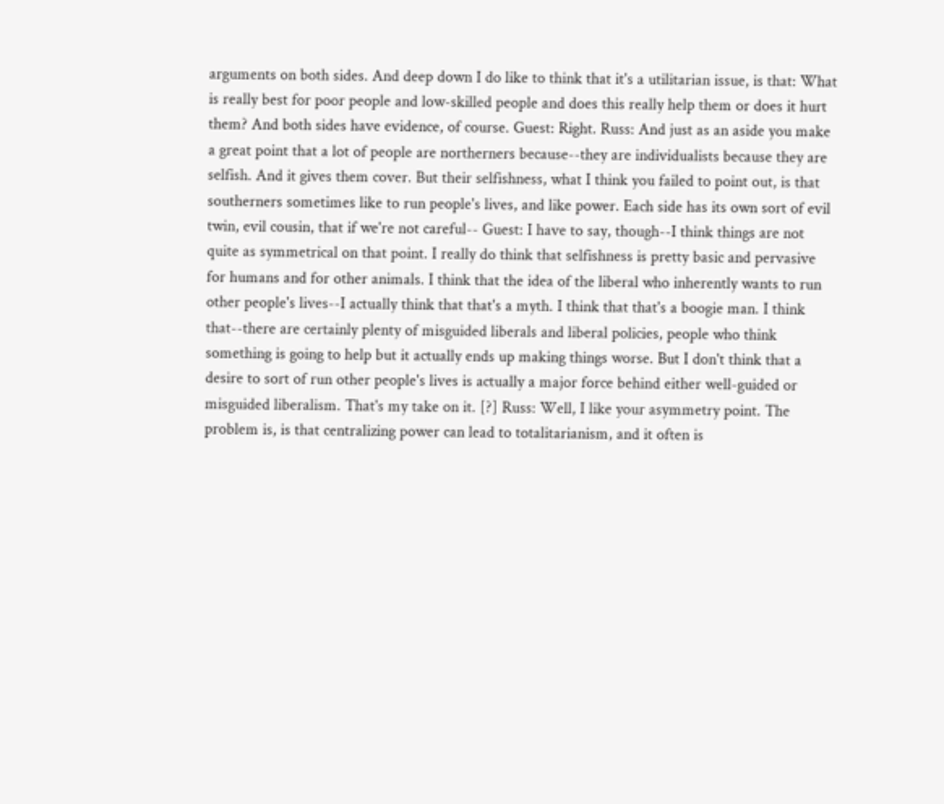arguments on both sides. And deep down I do like to think that it's a utilitarian issue, is that: What is really best for poor people and low-skilled people and does this really help them or does it hurt them? And both sides have evidence, of course. Guest: Right. Russ: And just as an aside you make a great point that a lot of people are northerners because--they are individualists because they are selfish. And it gives them cover. But their selfishness, what I think you failed to point out, is that southerners sometimes like to run people's lives, and like power. Each side has its own sort of evil twin, evil cousin, that if we're not careful-- Guest: I have to say, though--I think things are not quite as symmetrical on that point. I really do think that selfishness is pretty basic and pervasive for humans and for other animals. I think that the idea of the liberal who inherently wants to run other people's lives--I actually think that that's a myth. I think that that's a boogie man. I think that--there are certainly plenty of misguided liberals and liberal policies, people who think something is going to help but it actually ends up making things worse. But I don't think that a desire to sort of run other people's lives is actually a major force behind either well-guided or misguided liberalism. That's my take on it. [?] Russ: Well, I like your asymmetry point. The problem is, is that centralizing power can lead to totalitarianism, and it often is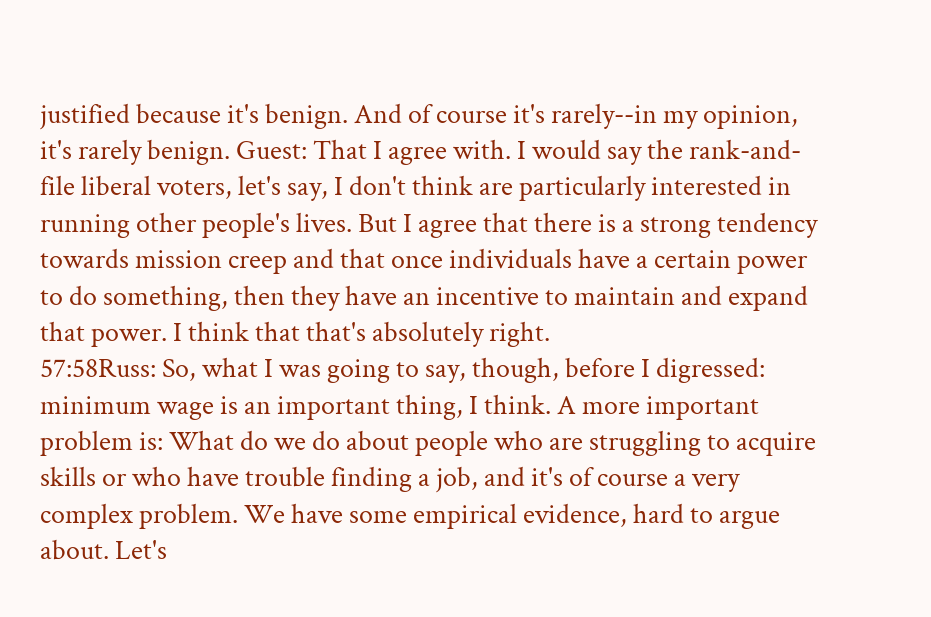justified because it's benign. And of course it's rarely--in my opinion, it's rarely benign. Guest: That I agree with. I would say the rank-and-file liberal voters, let's say, I don't think are particularly interested in running other people's lives. But I agree that there is a strong tendency towards mission creep and that once individuals have a certain power to do something, then they have an incentive to maintain and expand that power. I think that that's absolutely right.
57:58Russ: So, what I was going to say, though, before I digressed: minimum wage is an important thing, I think. A more important problem is: What do we do about people who are struggling to acquire skills or who have trouble finding a job, and it's of course a very complex problem. We have some empirical evidence, hard to argue about. Let's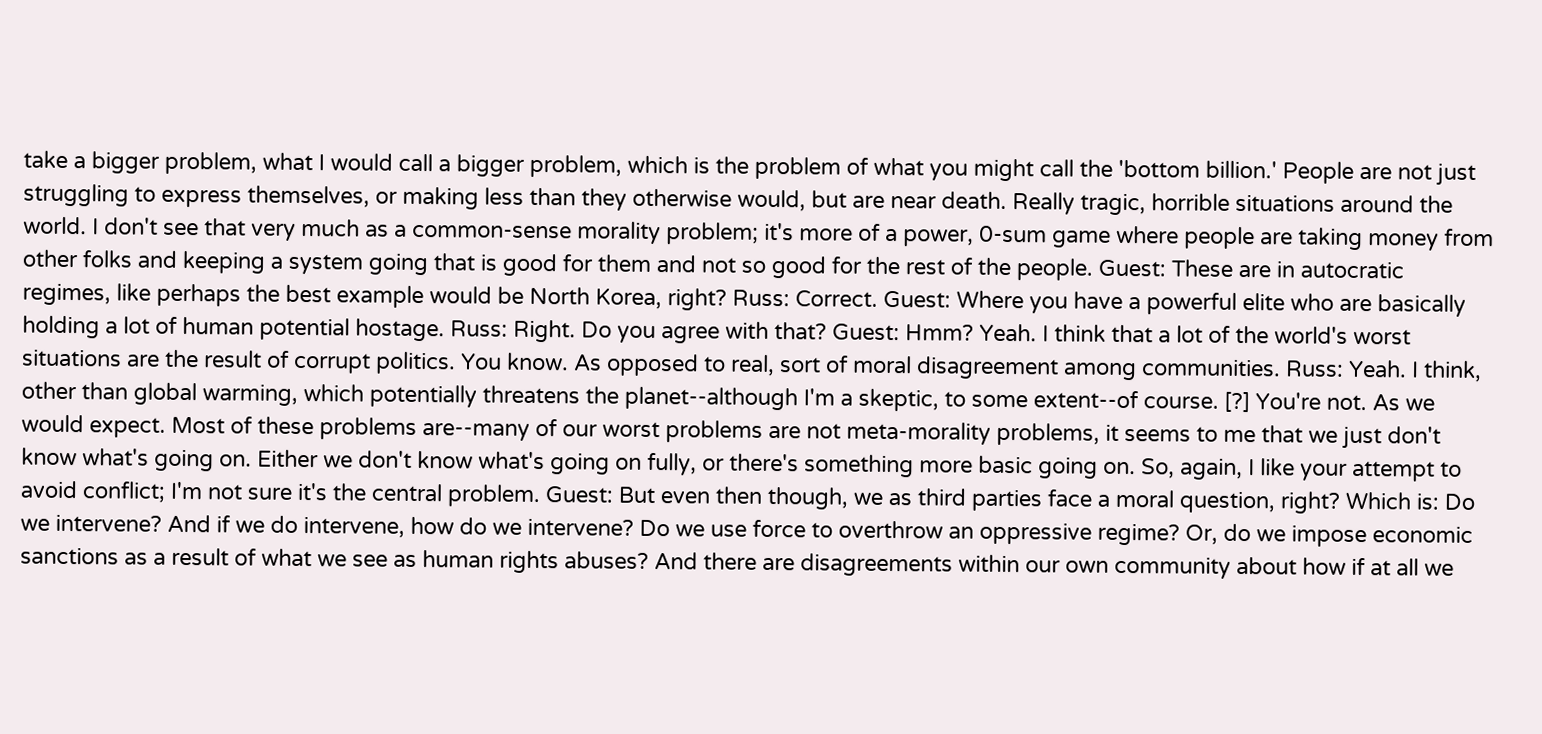take a bigger problem, what I would call a bigger problem, which is the problem of what you might call the 'bottom billion.' People are not just struggling to express themselves, or making less than they otherwise would, but are near death. Really tragic, horrible situations around the world. I don't see that very much as a common-sense morality problem; it's more of a power, 0-sum game where people are taking money from other folks and keeping a system going that is good for them and not so good for the rest of the people. Guest: These are in autocratic regimes, like perhaps the best example would be North Korea, right? Russ: Correct. Guest: Where you have a powerful elite who are basically holding a lot of human potential hostage. Russ: Right. Do you agree with that? Guest: Hmm? Yeah. I think that a lot of the world's worst situations are the result of corrupt politics. You know. As opposed to real, sort of moral disagreement among communities. Russ: Yeah. I think, other than global warming, which potentially threatens the planet--although I'm a skeptic, to some extent--of course. [?] You're not. As we would expect. Most of these problems are--many of our worst problems are not meta-morality problems, it seems to me that we just don't know what's going on. Either we don't know what's going on fully, or there's something more basic going on. So, again, I like your attempt to avoid conflict; I'm not sure it's the central problem. Guest: But even then though, we as third parties face a moral question, right? Which is: Do we intervene? And if we do intervene, how do we intervene? Do we use force to overthrow an oppressive regime? Or, do we impose economic sanctions as a result of what we see as human rights abuses? And there are disagreements within our own community about how if at all we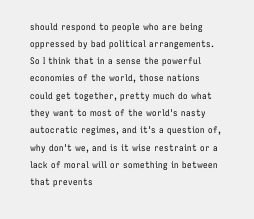should respond to people who are being oppressed by bad political arrangements. So I think that in a sense the powerful economies of the world, those nations could get together, pretty much do what they want to most of the world's nasty autocratic regimes, and it's a question of, why don't we, and is it wise restraint or a lack of moral will or something in between that prevents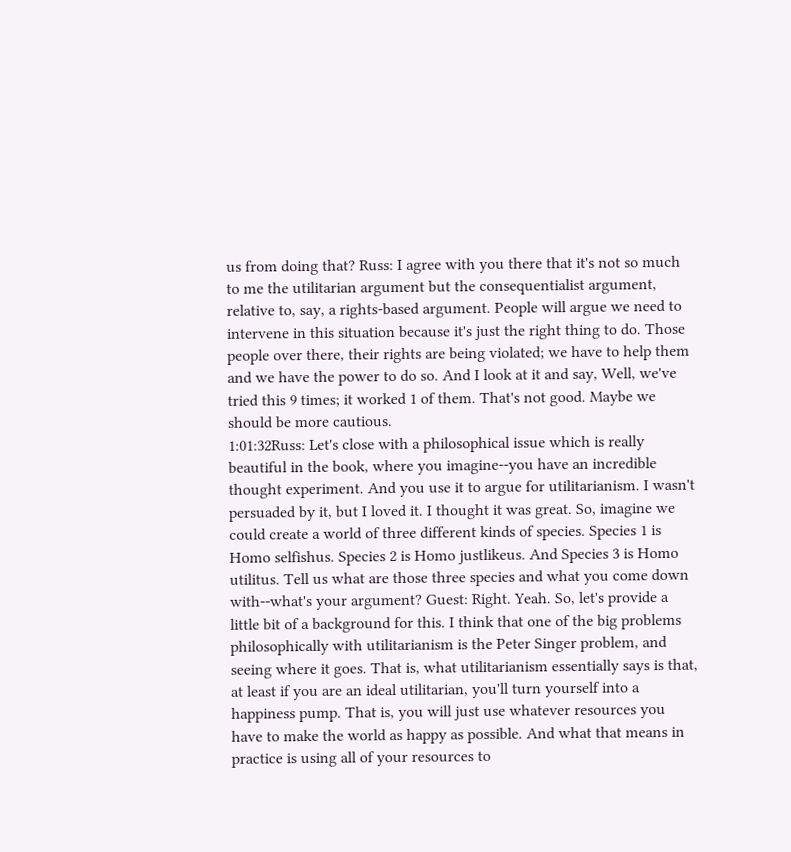us from doing that? Russ: I agree with you there that it's not so much to me the utilitarian argument but the consequentialist argument, relative to, say, a rights-based argument. People will argue we need to intervene in this situation because it's just the right thing to do. Those people over there, their rights are being violated; we have to help them and we have the power to do so. And I look at it and say, Well, we've tried this 9 times; it worked 1 of them. That's not good. Maybe we should be more cautious.
1:01:32Russ: Let's close with a philosophical issue which is really beautiful in the book, where you imagine--you have an incredible thought experiment. And you use it to argue for utilitarianism. I wasn't persuaded by it, but I loved it. I thought it was great. So, imagine we could create a world of three different kinds of species. Species 1 is Homo selfishus. Species 2 is Homo justlikeus. And Species 3 is Homo utilitus. Tell us what are those three species and what you come down with--what's your argument? Guest: Right. Yeah. So, let's provide a little bit of a background for this. I think that one of the big problems philosophically with utilitarianism is the Peter Singer problem, and seeing where it goes. That is, what utilitarianism essentially says is that, at least if you are an ideal utilitarian, you'll turn yourself into a happiness pump. That is, you will just use whatever resources you have to make the world as happy as possible. And what that means in practice is using all of your resources to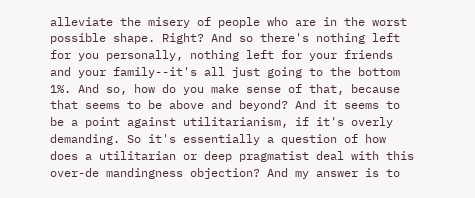alleviate the misery of people who are in the worst possible shape. Right? And so there's nothing left for you personally, nothing left for your friends and your family--it's all just going to the bottom 1%. And so, how do you make sense of that, because that seems to be above and beyond? And it seems to be a point against utilitarianism, if it's overly demanding. So it's essentially a question of how does a utilitarian or deep pragmatist deal with this over-de mandingness objection? And my answer is to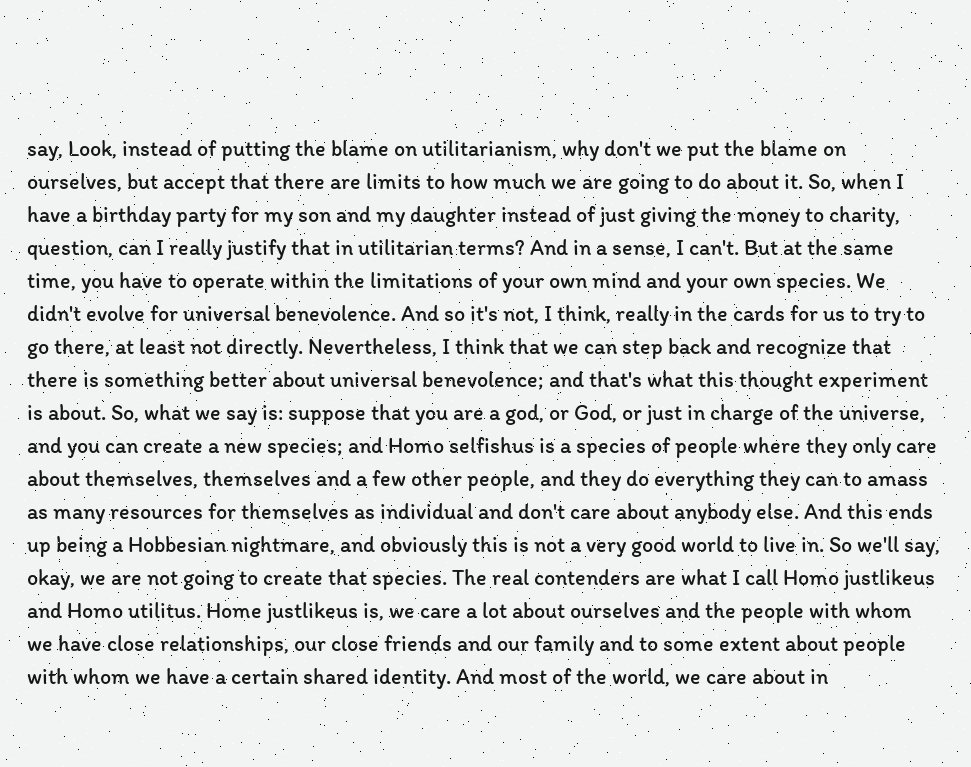say, Look, instead of putting the blame on utilitarianism, why don't we put the blame on ourselves, but accept that there are limits to how much we are going to do about it. So, when I have a birthday party for my son and my daughter instead of just giving the money to charity, question, can I really justify that in utilitarian terms? And in a sense, I can't. But at the same time, you have to operate within the limitations of your own mind and your own species. We didn't evolve for universal benevolence. And so it's not, I think, really in the cards for us to try to go there, at least not directly. Nevertheless, I think that we can step back and recognize that there is something better about universal benevolence; and that's what this thought experiment is about. So, what we say is: suppose that you are a god, or God, or just in charge of the universe, and you can create a new species; and Homo selfishus is a species of people where they only care about themselves, themselves and a few other people, and they do everything they can to amass as many resources for themselves as individual and don't care about anybody else. And this ends up being a Hobbesian nightmare, and obviously this is not a very good world to live in. So we'll say, okay, we are not going to create that species. The real contenders are what I call Homo justlikeus and Homo utilitus. Home justlikeus is, we care a lot about ourselves and the people with whom we have close relationships, our close friends and our family and to some extent about people with whom we have a certain shared identity. And most of the world, we care about in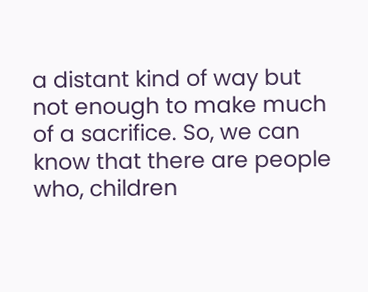a distant kind of way but not enough to make much of a sacrifice. So, we can know that there are people who, children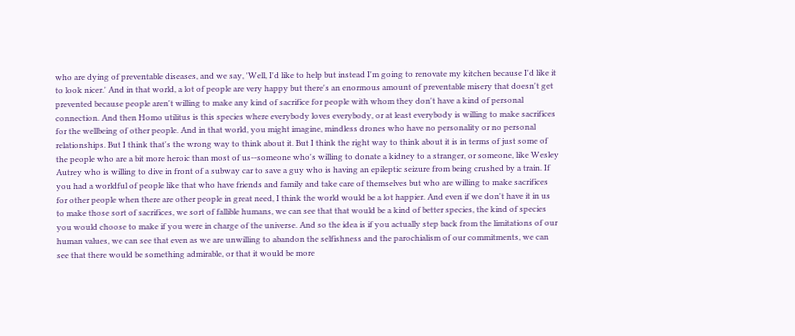who are dying of preventable diseases, and we say, 'Well, I'd like to help but instead I'm going to renovate my kitchen because I'd like it to look nicer.' And in that world, a lot of people are very happy but there's an enormous amount of preventable misery that doesn't get prevented because people aren't willing to make any kind of sacrifice for people with whom they don't have a kind of personal connection. And then Homo utilitus is this species where everybody loves everybody, or at least everybody is willing to make sacrifices for the wellbeing of other people. And in that world, you might imagine, mindless drones who have no personality or no personal relationships. But I think that's the wrong way to think about it. But I think the right way to think about it is in terms of just some of the people who are a bit more heroic than most of us--someone who's willing to donate a kidney to a stranger, or someone, like Wesley Autrey who is willing to dive in front of a subway car to save a guy who is having an epileptic seizure from being crushed by a train. If you had a worldful of people like that who have friends and family and take care of themselves but who are willing to make sacrifices for other people when there are other people in great need, I think the world would be a lot happier. And even if we don't have it in us to make those sort of sacrifices, we sort of fallible humans, we can see that that would be a kind of better species, the kind of species you would choose to make if you were in charge of the universe. And so the idea is if you actually step back from the limitations of our human values, we can see that even as we are unwilling to abandon the selfishness and the parochialism of our commitments, we can see that there would be something admirable, or that it would be more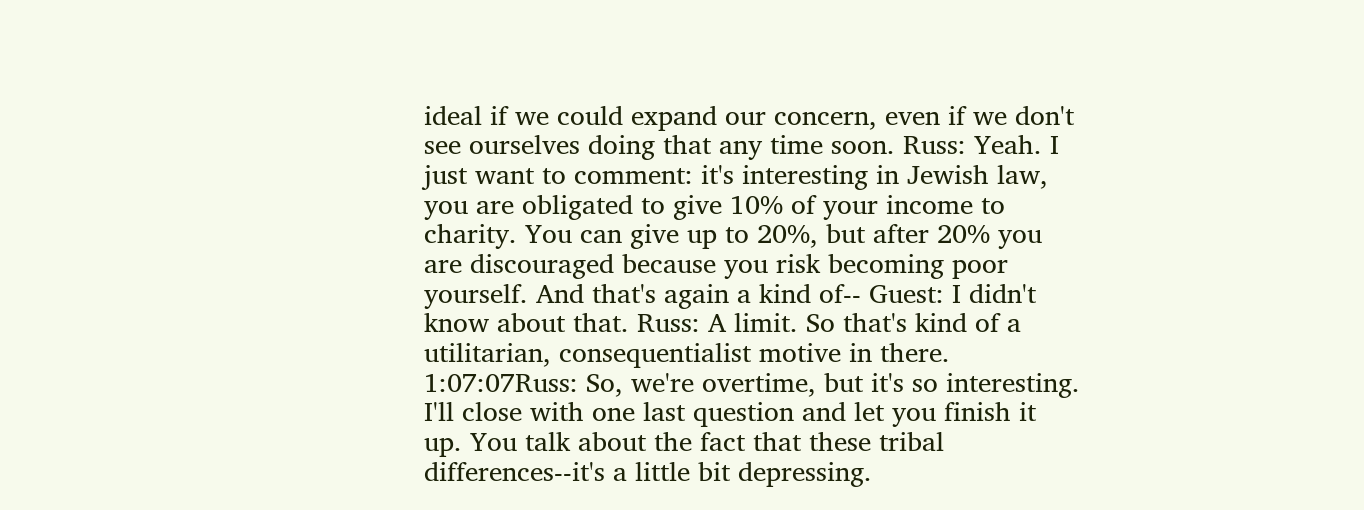ideal if we could expand our concern, even if we don't see ourselves doing that any time soon. Russ: Yeah. I just want to comment: it's interesting in Jewish law, you are obligated to give 10% of your income to charity. You can give up to 20%, but after 20% you are discouraged because you risk becoming poor yourself. And that's again a kind of-- Guest: I didn't know about that. Russ: A limit. So that's kind of a utilitarian, consequentialist motive in there.
1:07:07Russ: So, we're overtime, but it's so interesting. I'll close with one last question and let you finish it up. You talk about the fact that these tribal differences--it's a little bit depressing.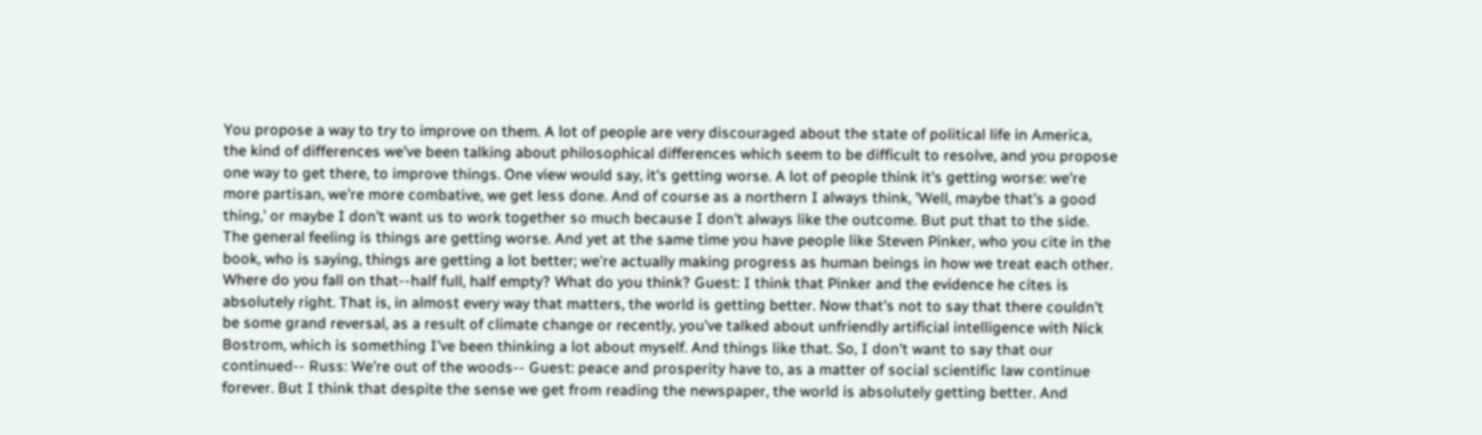You propose a way to try to improve on them. A lot of people are very discouraged about the state of political life in America, the kind of differences we've been talking about philosophical differences which seem to be difficult to resolve, and you propose one way to get there, to improve things. One view would say, it's getting worse. A lot of people think it's getting worse: we're more partisan, we're more combative, we get less done. And of course as a northern I always think, 'Well, maybe that's a good thing,' or maybe I don't want us to work together so much because I don't always like the outcome. But put that to the side. The general feeling is things are getting worse. And yet at the same time you have people like Steven Pinker, who you cite in the book, who is saying, things are getting a lot better; we're actually making progress as human beings in how we treat each other. Where do you fall on that--half full, half empty? What do you think? Guest: I think that Pinker and the evidence he cites is absolutely right. That is, in almost every way that matters, the world is getting better. Now that's not to say that there couldn't be some grand reversal, as a result of climate change or recently, you've talked about unfriendly artificial intelligence with Nick Bostrom, which is something I've been thinking a lot about myself. And things like that. So, I don't want to say that our continued-- Russ: We're out of the woods-- Guest: peace and prosperity have to, as a matter of social scientific law continue forever. But I think that despite the sense we get from reading the newspaper, the world is absolutely getting better. And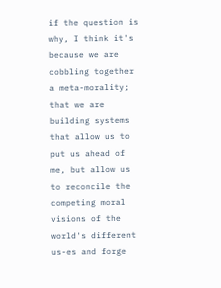if the question is why, I think it's because we are cobbling together a meta-morality; that we are building systems that allow us to put us ahead of me, but allow us to reconcile the competing moral visions of the world's different us-es and forge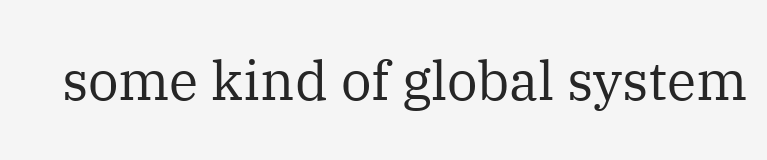some kind of global system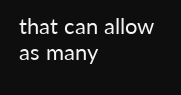that can allow as many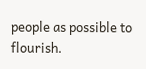people as possible to flourish.